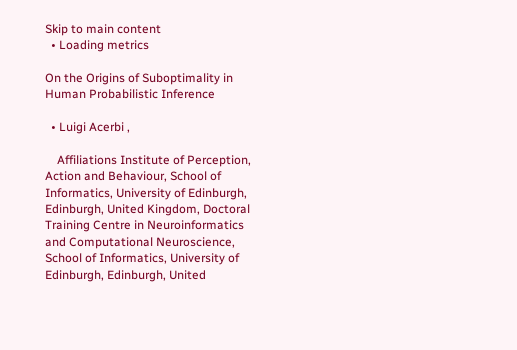Skip to main content
  • Loading metrics

On the Origins of Suboptimality in Human Probabilistic Inference

  • Luigi Acerbi ,

    Affiliations Institute of Perception, Action and Behaviour, School of Informatics, University of Edinburgh, Edinburgh, United Kingdom, Doctoral Training Centre in Neuroinformatics and Computational Neuroscience, School of Informatics, University of Edinburgh, Edinburgh, United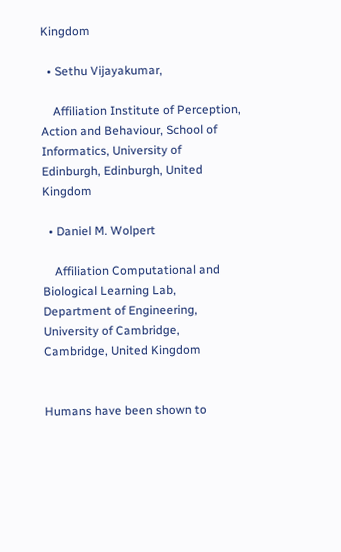Kingdom

  • Sethu Vijayakumar,

    Affiliation Institute of Perception, Action and Behaviour, School of Informatics, University of Edinburgh, Edinburgh, United Kingdom

  • Daniel M. Wolpert

    Affiliation Computational and Biological Learning Lab, Department of Engineering, University of Cambridge, Cambridge, United Kingdom


Humans have been shown to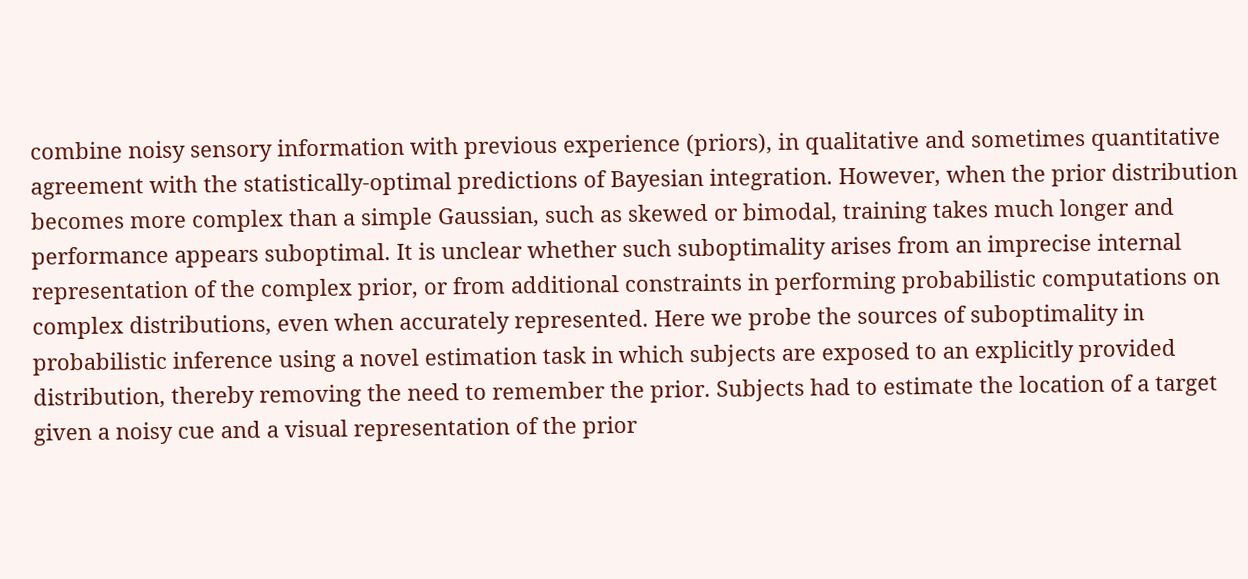combine noisy sensory information with previous experience (priors), in qualitative and sometimes quantitative agreement with the statistically-optimal predictions of Bayesian integration. However, when the prior distribution becomes more complex than a simple Gaussian, such as skewed or bimodal, training takes much longer and performance appears suboptimal. It is unclear whether such suboptimality arises from an imprecise internal representation of the complex prior, or from additional constraints in performing probabilistic computations on complex distributions, even when accurately represented. Here we probe the sources of suboptimality in probabilistic inference using a novel estimation task in which subjects are exposed to an explicitly provided distribution, thereby removing the need to remember the prior. Subjects had to estimate the location of a target given a noisy cue and a visual representation of the prior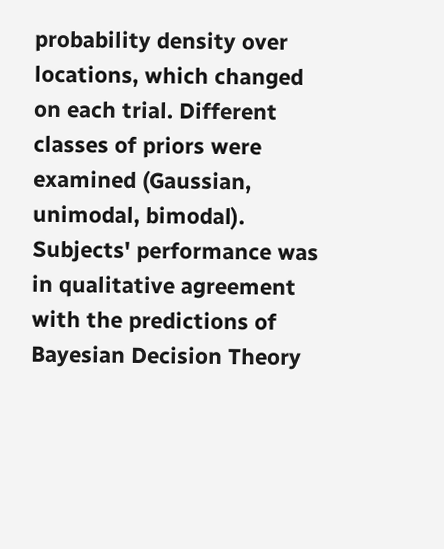probability density over locations, which changed on each trial. Different classes of priors were examined (Gaussian, unimodal, bimodal). Subjects' performance was in qualitative agreement with the predictions of Bayesian Decision Theory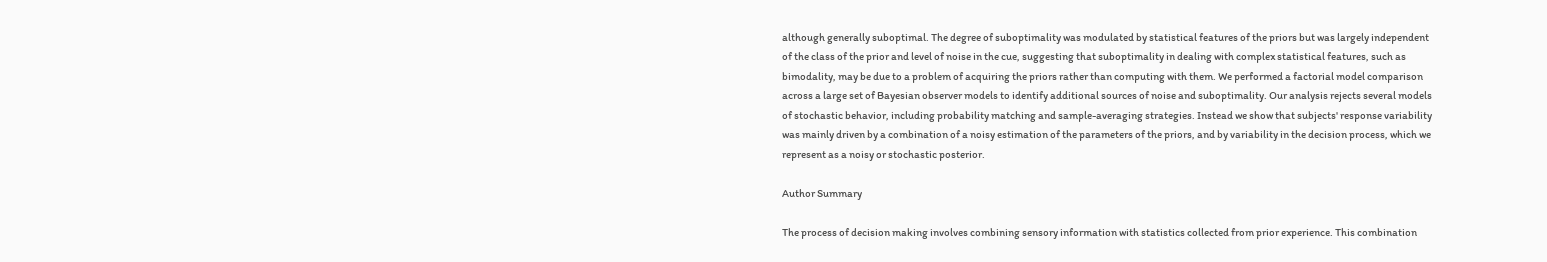although generally suboptimal. The degree of suboptimality was modulated by statistical features of the priors but was largely independent of the class of the prior and level of noise in the cue, suggesting that suboptimality in dealing with complex statistical features, such as bimodality, may be due to a problem of acquiring the priors rather than computing with them. We performed a factorial model comparison across a large set of Bayesian observer models to identify additional sources of noise and suboptimality. Our analysis rejects several models of stochastic behavior, including probability matching and sample-averaging strategies. Instead we show that subjects' response variability was mainly driven by a combination of a noisy estimation of the parameters of the priors, and by variability in the decision process, which we represent as a noisy or stochastic posterior.

Author Summary

The process of decision making involves combining sensory information with statistics collected from prior experience. This combination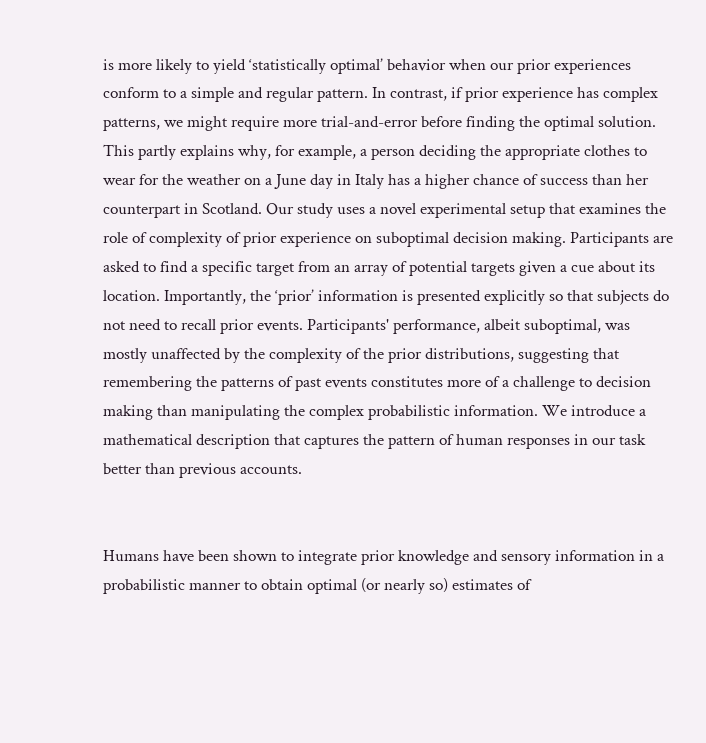is more likely to yield ‘statistically optimal’ behavior when our prior experiences conform to a simple and regular pattern. In contrast, if prior experience has complex patterns, we might require more trial-and-error before finding the optimal solution. This partly explains why, for example, a person deciding the appropriate clothes to wear for the weather on a June day in Italy has a higher chance of success than her counterpart in Scotland. Our study uses a novel experimental setup that examines the role of complexity of prior experience on suboptimal decision making. Participants are asked to find a specific target from an array of potential targets given a cue about its location. Importantly, the ‘prior’ information is presented explicitly so that subjects do not need to recall prior events. Participants' performance, albeit suboptimal, was mostly unaffected by the complexity of the prior distributions, suggesting that remembering the patterns of past events constitutes more of a challenge to decision making than manipulating the complex probabilistic information. We introduce a mathematical description that captures the pattern of human responses in our task better than previous accounts.


Humans have been shown to integrate prior knowledge and sensory information in a probabilistic manner to obtain optimal (or nearly so) estimates of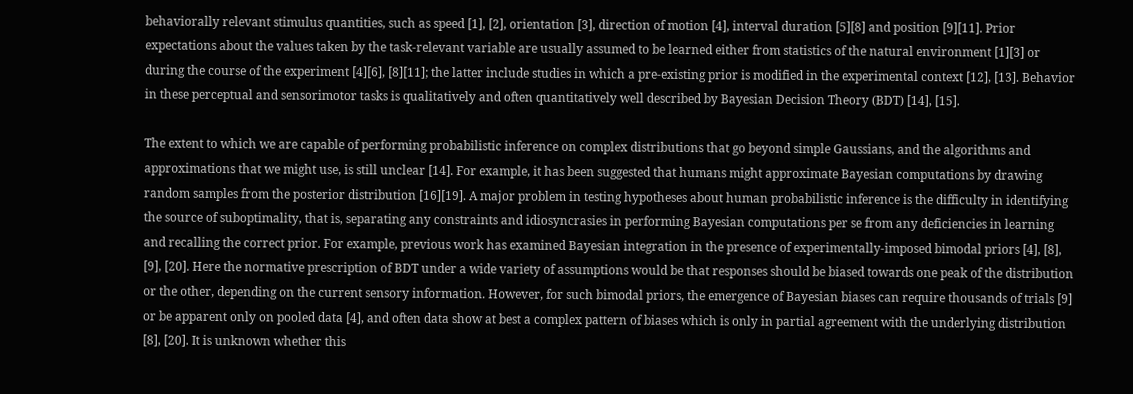behaviorally relevant stimulus quantities, such as speed [1], [2], orientation [3], direction of motion [4], interval duration [5][8] and position [9][11]. Prior expectations about the values taken by the task-relevant variable are usually assumed to be learned either from statistics of the natural environment [1][3] or during the course of the experiment [4][6], [8][11]; the latter include studies in which a pre-existing prior is modified in the experimental context [12], [13]. Behavior in these perceptual and sensorimotor tasks is qualitatively and often quantitatively well described by Bayesian Decision Theory (BDT) [14], [15].

The extent to which we are capable of performing probabilistic inference on complex distributions that go beyond simple Gaussians, and the algorithms and approximations that we might use, is still unclear [14]. For example, it has been suggested that humans might approximate Bayesian computations by drawing random samples from the posterior distribution [16][19]. A major problem in testing hypotheses about human probabilistic inference is the difficulty in identifying the source of suboptimality, that is, separating any constraints and idiosyncrasies in performing Bayesian computations per se from any deficiencies in learning and recalling the correct prior. For example, previous work has examined Bayesian integration in the presence of experimentally-imposed bimodal priors [4], [8], [9], [20]. Here the normative prescription of BDT under a wide variety of assumptions would be that responses should be biased towards one peak of the distribution or the other, depending on the current sensory information. However, for such bimodal priors, the emergence of Bayesian biases can require thousands of trials [9] or be apparent only on pooled data [4], and often data show at best a complex pattern of biases which is only in partial agreement with the underlying distribution [8], [20]. It is unknown whether this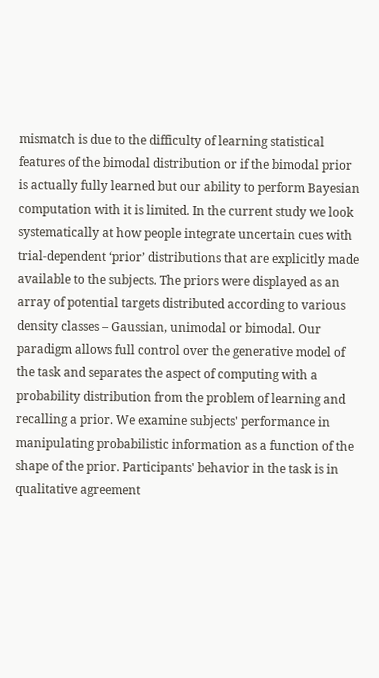mismatch is due to the difficulty of learning statistical features of the bimodal distribution or if the bimodal prior is actually fully learned but our ability to perform Bayesian computation with it is limited. In the current study we look systematically at how people integrate uncertain cues with trial-dependent ‘prior’ distributions that are explicitly made available to the subjects. The priors were displayed as an array of potential targets distributed according to various density classes – Gaussian, unimodal or bimodal. Our paradigm allows full control over the generative model of the task and separates the aspect of computing with a probability distribution from the problem of learning and recalling a prior. We examine subjects' performance in manipulating probabilistic information as a function of the shape of the prior. Participants' behavior in the task is in qualitative agreement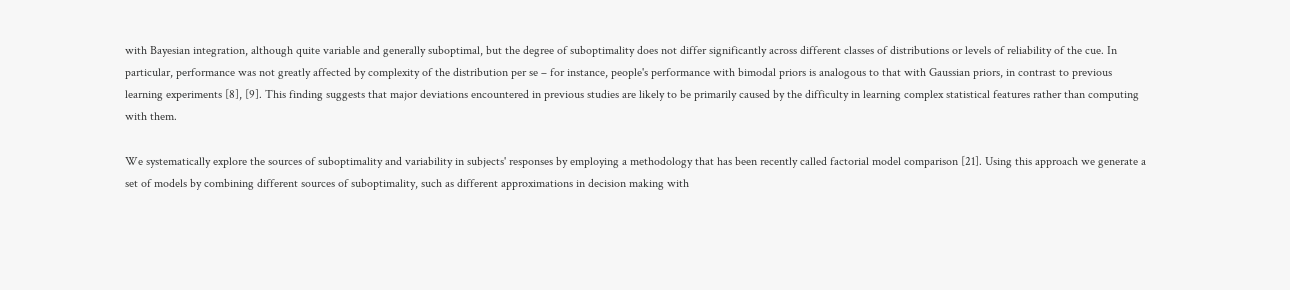with Bayesian integration, although quite variable and generally suboptimal, but the degree of suboptimality does not differ significantly across different classes of distributions or levels of reliability of the cue. In particular, performance was not greatly affected by complexity of the distribution per se – for instance, people's performance with bimodal priors is analogous to that with Gaussian priors, in contrast to previous learning experiments [8], [9]. This finding suggests that major deviations encountered in previous studies are likely to be primarily caused by the difficulty in learning complex statistical features rather than computing with them.

We systematically explore the sources of suboptimality and variability in subjects' responses by employing a methodology that has been recently called factorial model comparison [21]. Using this approach we generate a set of models by combining different sources of suboptimality, such as different approximations in decision making with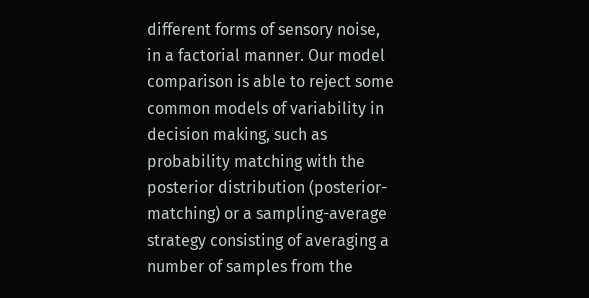different forms of sensory noise, in a factorial manner. Our model comparison is able to reject some common models of variability in decision making, such as probability matching with the posterior distribution (posterior-matching) or a sampling-average strategy consisting of averaging a number of samples from the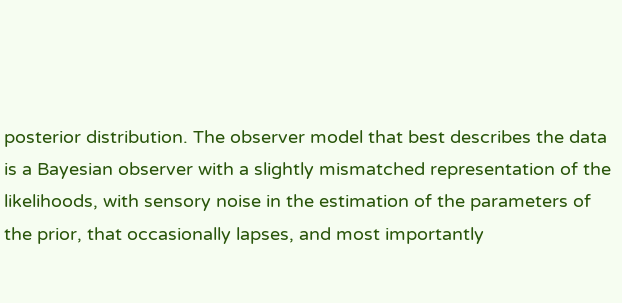posterior distribution. The observer model that best describes the data is a Bayesian observer with a slightly mismatched representation of the likelihoods, with sensory noise in the estimation of the parameters of the prior, that occasionally lapses, and most importantly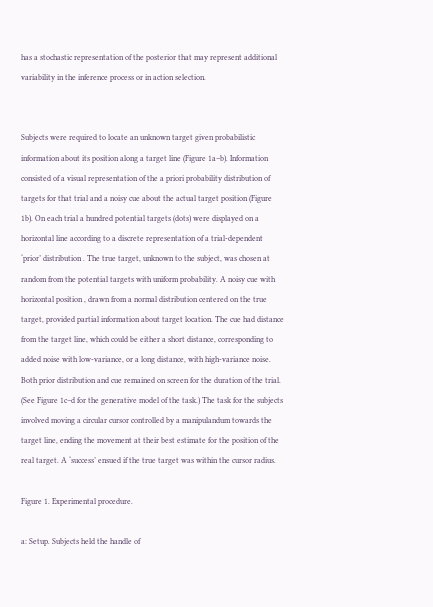has a stochastic representation of the posterior that may represent additional variability in the inference process or in action selection.


Subjects were required to locate an unknown target given probabilistic information about its position along a target line (Figure 1a–b). Information consisted of a visual representation of the a priori probability distribution of targets for that trial and a noisy cue about the actual target position (Figure 1b). On each trial a hundred potential targets (dots) were displayed on a horizontal line according to a discrete representation of a trial-dependent ‘prior’ distribution . The true target, unknown to the subject, was chosen at random from the potential targets with uniform probability. A noisy cue with horizontal position , drawn from a normal distribution centered on the true target, provided partial information about target location. The cue had distance from the target line, which could be either a short distance, corresponding to added noise with low-variance, or a long distance, with high-variance noise. Both prior distribution and cue remained on screen for the duration of the trial. (See Figure 1c–d for the generative model of the task.) The task for the subjects involved moving a circular cursor controlled by a manipulandum towards the target line, ending the movement at their best estimate for the position of the real target. A ‘success’ ensued if the true target was within the cursor radius.

Figure 1. Experimental procedure.

a: Setup. Subjects held the handle of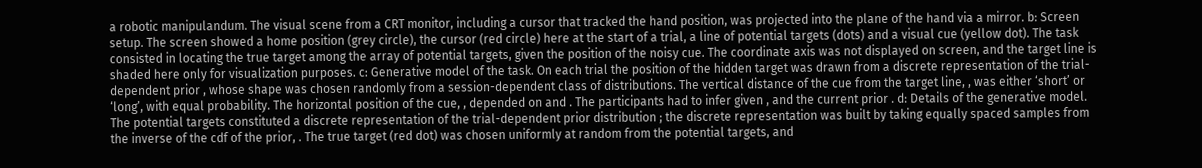a robotic manipulandum. The visual scene from a CRT monitor, including a cursor that tracked the hand position, was projected into the plane of the hand via a mirror. b: Screen setup. The screen showed a home position (grey circle), the cursor (red circle) here at the start of a trial, a line of potential targets (dots) and a visual cue (yellow dot). The task consisted in locating the true target among the array of potential targets, given the position of the noisy cue. The coordinate axis was not displayed on screen, and the target line is shaded here only for visualization purposes. c: Generative model of the task. On each trial the position of the hidden target was drawn from a discrete representation of the trial-dependent prior , whose shape was chosen randomly from a session-dependent class of distributions. The vertical distance of the cue from the target line, , was either ‘short’ or ‘long’, with equal probability. The horizontal position of the cue, , depended on and . The participants had to infer given , and the current prior . d: Details of the generative model. The potential targets constituted a discrete representation of the trial-dependent prior distribution ; the discrete representation was built by taking equally spaced samples from the inverse of the cdf of the prior, . The true target (red dot) was chosen uniformly at random from the potential targets, and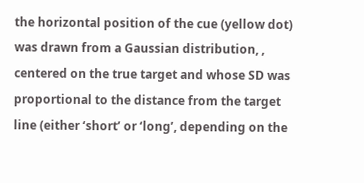the horizontal position of the cue (yellow dot) was drawn from a Gaussian distribution, , centered on the true target and whose SD was proportional to the distance from the target line (either ‘short’ or ‘long’, depending on the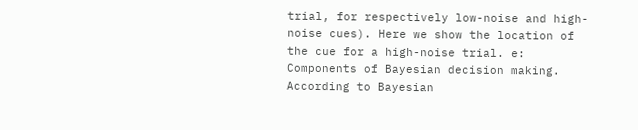trial, for respectively low-noise and high-noise cues). Here we show the location of the cue for a high-noise trial. e: Components of Bayesian decision making. According to Bayesian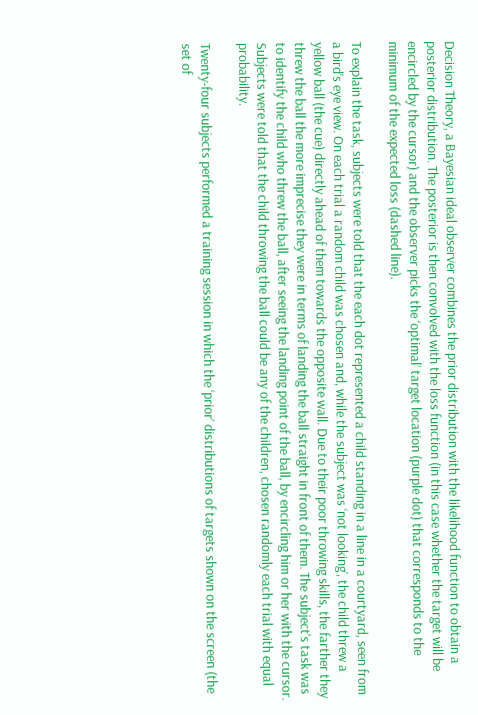Decision Theory, a Bayesian ideal observer combines the prior distribution with the likelihood function to obtain a posterior distribution. The posterior is then convolved with the loss function (in this case whether the target will be encircled by the cursor) and the observer picks the ‘optimal’ target location (purple dot) that corresponds to the minimum of the expected loss (dashed line).

To explain the task, subjects were told that the each dot represented a child standing in a line in a courtyard, seen from a bird's eye view. On each trial a random child was chosen and, while the subject was ‘not looking’, the child threw a yellow ball (the cue) directly ahead of them towards the opposite wall. Due to their poor throwing skills, the farther they threw the ball the more imprecise they were in terms of landing the ball straight in front of them. The subject's task was to identify the child who threw the ball, after seeing the landing point of the ball, by encircling him or her with the cursor. Subjects were told that the child throwing the ball could be any of the children, chosen randomly each trial with equal probability.

Twenty-four subjects performed a training session in which the ‘prior’ distributions of targets shown on the screen (the set of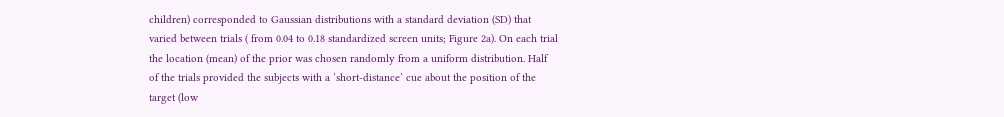children) corresponded to Gaussian distributions with a standard deviation (SD) that varied between trials ( from 0.04 to 0.18 standardized screen units; Figure 2a). On each trial the location (mean) of the prior was chosen randomly from a uniform distribution. Half of the trials provided the subjects with a ‘short-distance’ cue about the position of the target (low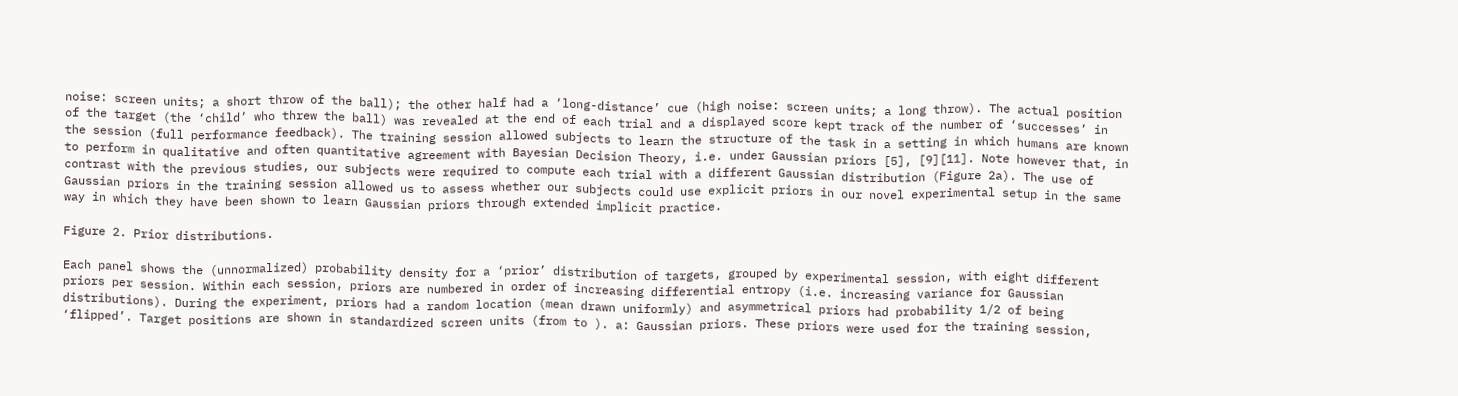noise: screen units; a short throw of the ball); the other half had a ‘long-distance’ cue (high noise: screen units; a long throw). The actual position of the target (the ‘child’ who threw the ball) was revealed at the end of each trial and a displayed score kept track of the number of ‘successes’ in the session (full performance feedback). The training session allowed subjects to learn the structure of the task in a setting in which humans are known to perform in qualitative and often quantitative agreement with Bayesian Decision Theory, i.e. under Gaussian priors [5], [9][11]. Note however that, in contrast with the previous studies, our subjects were required to compute each trial with a different Gaussian distribution (Figure 2a). The use of Gaussian priors in the training session allowed us to assess whether our subjects could use explicit priors in our novel experimental setup in the same way in which they have been shown to learn Gaussian priors through extended implicit practice.

Figure 2. Prior distributions.

Each panel shows the (unnormalized) probability density for a ‘prior’ distribution of targets, grouped by experimental session, with eight different priors per session. Within each session, priors are numbered in order of increasing differential entropy (i.e. increasing variance for Gaussian distributions). During the experiment, priors had a random location (mean drawn uniformly) and asymmetrical priors had probability 1/2 of being ‘flipped’. Target positions are shown in standardized screen units (from to ). a: Gaussian priors. These priors were used for the training session,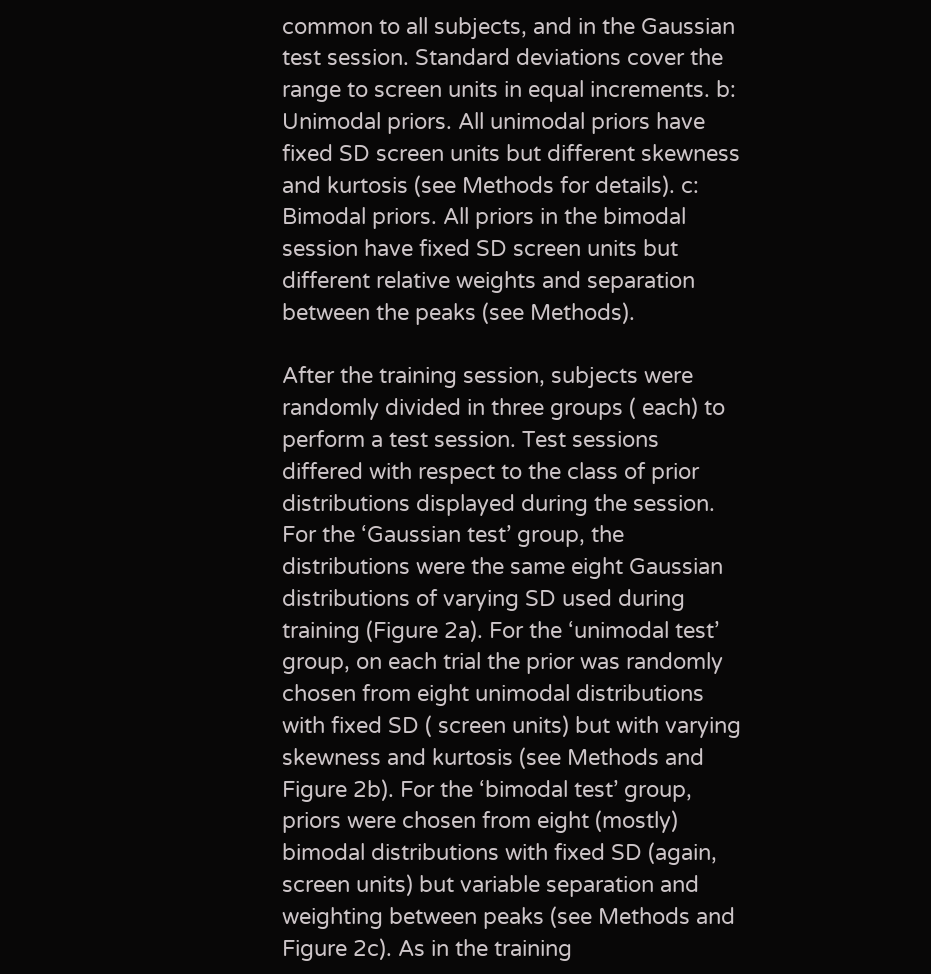common to all subjects, and in the Gaussian test session. Standard deviations cover the range to screen units in equal increments. b: Unimodal priors. All unimodal priors have fixed SD screen units but different skewness and kurtosis (see Methods for details). c: Bimodal priors. All priors in the bimodal session have fixed SD screen units but different relative weights and separation between the peaks (see Methods).

After the training session, subjects were randomly divided in three groups ( each) to perform a test session. Test sessions differed with respect to the class of prior distributions displayed during the session. For the ‘Gaussian test’ group, the distributions were the same eight Gaussian distributions of varying SD used during training (Figure 2a). For the ‘unimodal test’ group, on each trial the prior was randomly chosen from eight unimodal distributions with fixed SD ( screen units) but with varying skewness and kurtosis (see Methods and Figure 2b). For the ‘bimodal test’ group, priors were chosen from eight (mostly) bimodal distributions with fixed SD (again, screen units) but variable separation and weighting between peaks (see Methods and Figure 2c). As in the training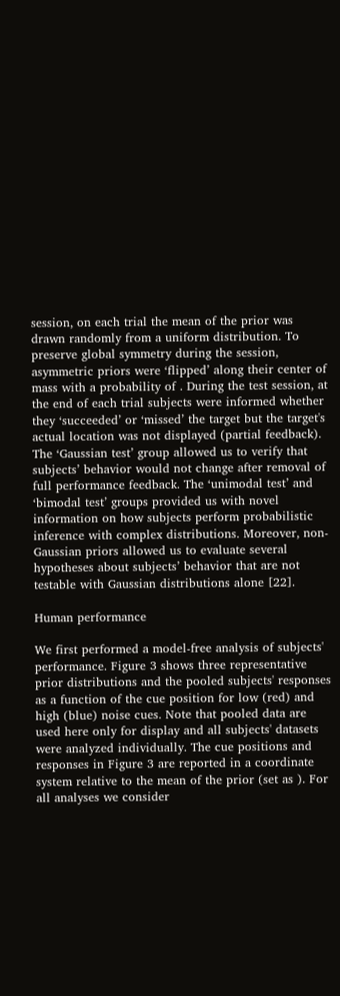session, on each trial the mean of the prior was drawn randomly from a uniform distribution. To preserve global symmetry during the session, asymmetric priors were ‘flipped’ along their center of mass with a probability of . During the test session, at the end of each trial subjects were informed whether they ‘succeeded’ or ‘missed’ the target but the target's actual location was not displayed (partial feedback). The ‘Gaussian test’ group allowed us to verify that subjects’ behavior would not change after removal of full performance feedback. The ‘unimodal test’ and ‘bimodal test’ groups provided us with novel information on how subjects perform probabilistic inference with complex distributions. Moreover, non-Gaussian priors allowed us to evaluate several hypotheses about subjects’ behavior that are not testable with Gaussian distributions alone [22].

Human performance

We first performed a model-free analysis of subjects' performance. Figure 3 shows three representative prior distributions and the pooled subjects' responses as a function of the cue position for low (red) and high (blue) noise cues. Note that pooled data are used here only for display and all subjects' datasets were analyzed individually. The cue positions and responses in Figure 3 are reported in a coordinate system relative to the mean of the prior (set as ). For all analyses we consider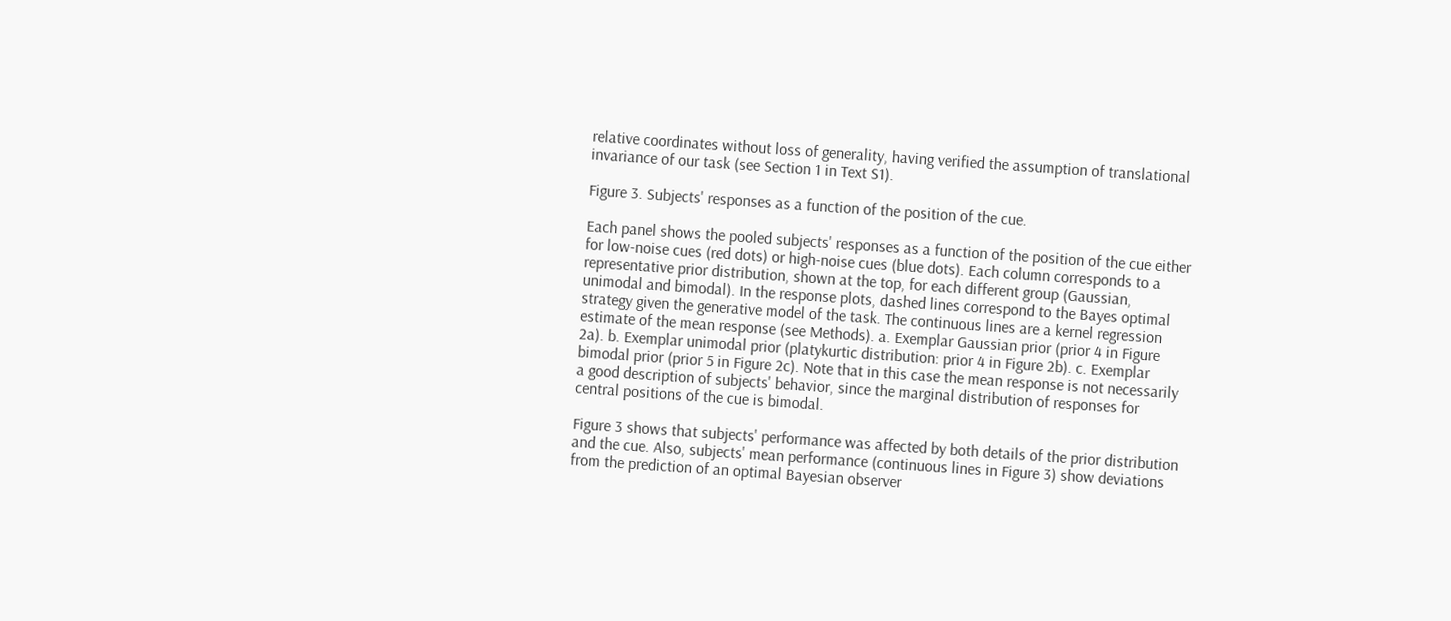relative coordinates without loss of generality, having verified the assumption of translational invariance of our task (see Section 1 in Text S1).

Figure 3. Subjects' responses as a function of the position of the cue.

Each panel shows the pooled subjects' responses as a function of the position of the cue either for low-noise cues (red dots) or high-noise cues (blue dots). Each column corresponds to a representative prior distribution, shown at the top, for each different group (Gaussian, unimodal and bimodal). In the response plots, dashed lines correspond to the Bayes optimal strategy given the generative model of the task. The continuous lines are a kernel regression estimate of the mean response (see Methods). a. Exemplar Gaussian prior (prior 4 in Figure 2a). b. Exemplar unimodal prior (platykurtic distribution: prior 4 in Figure 2b). c. Exemplar bimodal prior (prior 5 in Figure 2c). Note that in this case the mean response is not necessarily a good description of subjects' behavior, since the marginal distribution of responses for central positions of the cue is bimodal.

Figure 3 shows that subjects' performance was affected by both details of the prior distribution and the cue. Also, subjects' mean performance (continuous lines in Figure 3) show deviations from the prediction of an optimal Bayesian observer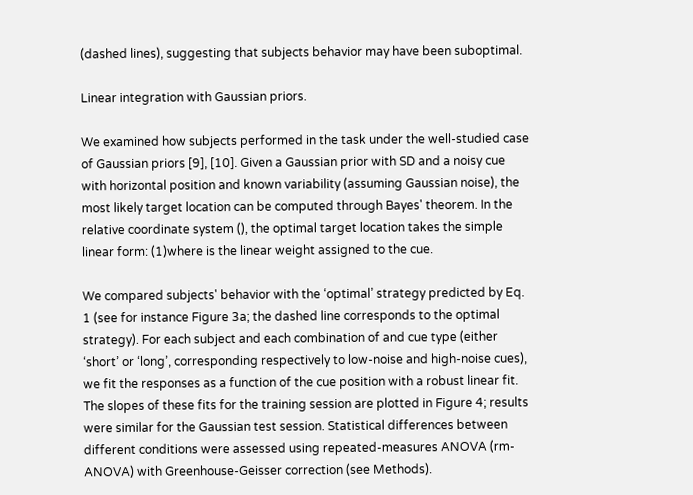(dashed lines), suggesting that subjects behavior may have been suboptimal.

Linear integration with Gaussian priors.

We examined how subjects performed in the task under the well-studied case of Gaussian priors [9], [10]. Given a Gaussian prior with SD and a noisy cue with horizontal position and known variability (assuming Gaussian noise), the most likely target location can be computed through Bayes' theorem. In the relative coordinate system (), the optimal target location takes the simple linear form: (1)where is the linear weight assigned to the cue.

We compared subjects' behavior with the ‘optimal’ strategy predicted by Eq. 1 (see for instance Figure 3a; the dashed line corresponds to the optimal strategy). For each subject and each combination of and cue type (either ‘short’ or ‘long’, corresponding respectively to low-noise and high-noise cues), we fit the responses as a function of the cue position with a robust linear fit. The slopes of these fits for the training session are plotted in Figure 4; results were similar for the Gaussian test session. Statistical differences between different conditions were assessed using repeated-measures ANOVA (rm-ANOVA) with Greenhouse-Geisser correction (see Methods).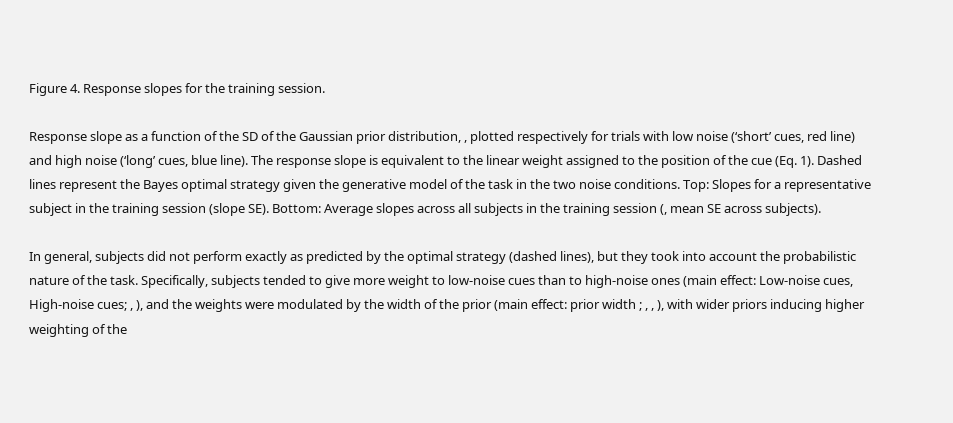Figure 4. Response slopes for the training session.

Response slope as a function of the SD of the Gaussian prior distribution, , plotted respectively for trials with low noise (‘short’ cues, red line) and high noise (‘long’ cues, blue line). The response slope is equivalent to the linear weight assigned to the position of the cue (Eq. 1). Dashed lines represent the Bayes optimal strategy given the generative model of the task in the two noise conditions. Top: Slopes for a representative subject in the training session (slope SE). Bottom: Average slopes across all subjects in the training session (, mean SE across subjects).

In general, subjects did not perform exactly as predicted by the optimal strategy (dashed lines), but they took into account the probabilistic nature of the task. Specifically, subjects tended to give more weight to low-noise cues than to high-noise ones (main effect: Low-noise cues, High-noise cues; , ), and the weights were modulated by the width of the prior (main effect: prior width ; , , ), with wider priors inducing higher weighting of the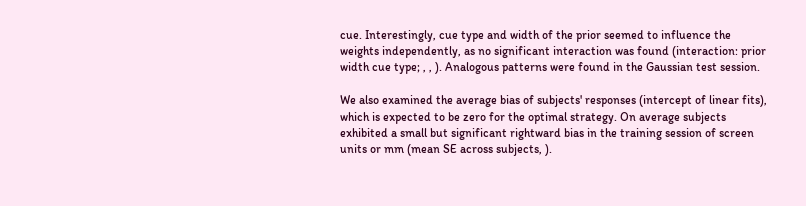cue. Interestingly, cue type and width of the prior seemed to influence the weights independently, as no significant interaction was found (interaction: prior width cue type; , , ). Analogous patterns were found in the Gaussian test session.

We also examined the average bias of subjects' responses (intercept of linear fits), which is expected to be zero for the optimal strategy. On average subjects exhibited a small but significant rightward bias in the training session of screen units or mm (mean SE across subjects, ).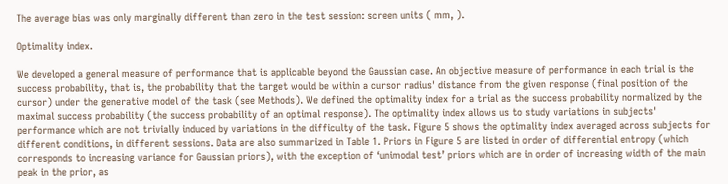The average bias was only marginally different than zero in the test session: screen units ( mm, ).

Optimality index.

We developed a general measure of performance that is applicable beyond the Gaussian case. An objective measure of performance in each trial is the success probability, that is, the probability that the target would be within a cursor radius' distance from the given response (final position of the cursor) under the generative model of the task (see Methods). We defined the optimality index for a trial as the success probability normalized by the maximal success probability (the success probability of an optimal response). The optimality index allows us to study variations in subjects' performance which are not trivially induced by variations in the difficulty of the task. Figure 5 shows the optimality index averaged across subjects for different conditions, in different sessions. Data are also summarized in Table 1. Priors in Figure 5 are listed in order of differential entropy (which corresponds to increasing variance for Gaussian priors), with the exception of ‘unimodal test’ priors which are in order of increasing width of the main peak in the prior, as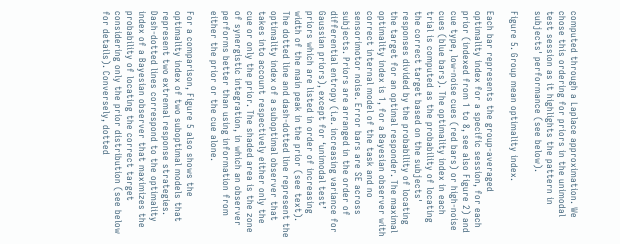computed through a Laplace approximation. We chose this ordering for priors in the unimodal test session as it highlights the pattern in subjects' performance (see below).

Figure 5. Group mean optimality index.

Each bar represents the group-averaged optimality index for a specific session, for each prior (indexed from 1 to 8, see also Figure 2) and cue type, low-noise cues (red bars) or high-noise cues (blue bars). The optimality index in each trial is computed as the probability of locating the correct target based on the subjects' responses divided by the probability of locating the target for an optimal responder. The maximal optimality index is 1, for a Bayesian observer with correct internal model of the task and no sensorimotor noise. Error bars are SE across subjects. Priors are arranged in the order of differential entropy (i.e. increasing variance for Gaussian priors), except for ‘unimodal test’ priors which are listed in order of increasing width of the main peak in the prior (see text). The dotted line and dash-dotted line represent the optimality index of a suboptimal observer that takes into account respectively either only the cue or only the prior. The shaded area is the zone of synergistic integration, in which an observer performs better than using information from either the prior or the cue alone.

For a comparison, Figure 5 also shows the optimality index of two suboptimal models that represent two extremal response strategies. Dash-dotted lines correspond to the optimality index of a Bayesian observer that maximizes the probability of locating the correct target considering only the prior distribution (see below for details). Conversely, dotted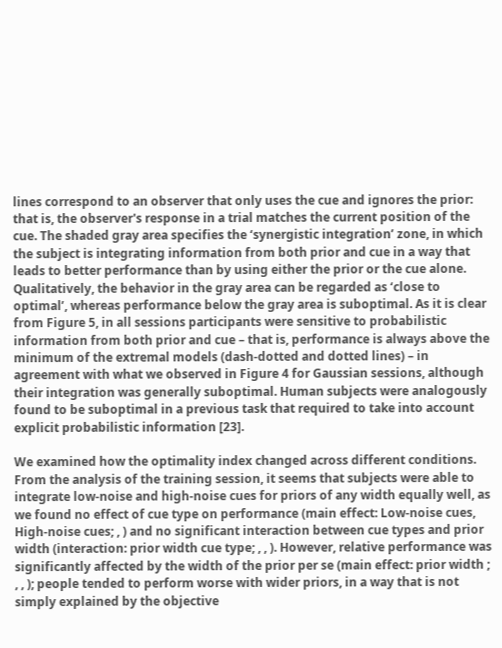lines correspond to an observer that only uses the cue and ignores the prior: that is, the observer's response in a trial matches the current position of the cue. The shaded gray area specifies the ‘synergistic integration’ zone, in which the subject is integrating information from both prior and cue in a way that leads to better performance than by using either the prior or the cue alone. Qualitatively, the behavior in the gray area can be regarded as ‘close to optimal’, whereas performance below the gray area is suboptimal. As it is clear from Figure 5, in all sessions participants were sensitive to probabilistic information from both prior and cue – that is, performance is always above the minimum of the extremal models (dash-dotted and dotted lines) – in agreement with what we observed in Figure 4 for Gaussian sessions, although their integration was generally suboptimal. Human subjects were analogously found to be suboptimal in a previous task that required to take into account explicit probabilistic information [23].

We examined how the optimality index changed across different conditions. From the analysis of the training session, it seems that subjects were able to integrate low-noise and high-noise cues for priors of any width equally well, as we found no effect of cue type on performance (main effect: Low-noise cues, High-noise cues; , ) and no significant interaction between cue types and prior width (interaction: prior width cue type; , , ). However, relative performance was significantly affected by the width of the prior per se (main effect: prior width ; , , ); people tended to perform worse with wider priors, in a way that is not simply explained by the objective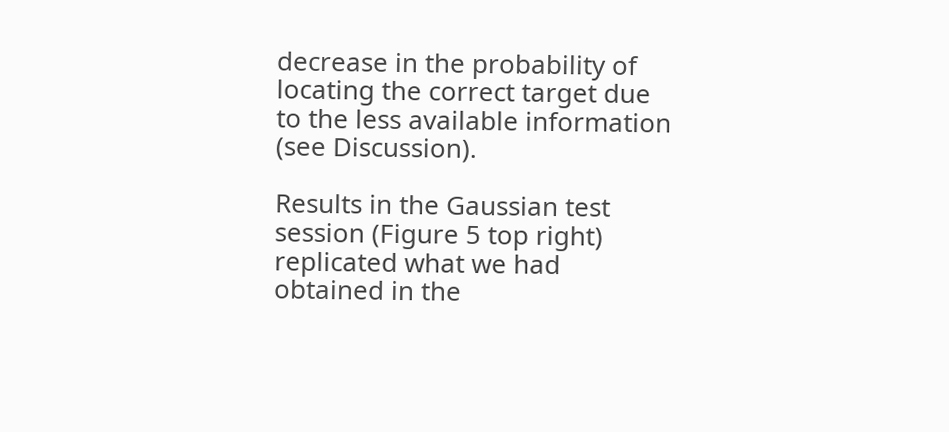decrease in the probability of locating the correct target due to the less available information (see Discussion).

Results in the Gaussian test session (Figure 5 top right) replicated what we had obtained in the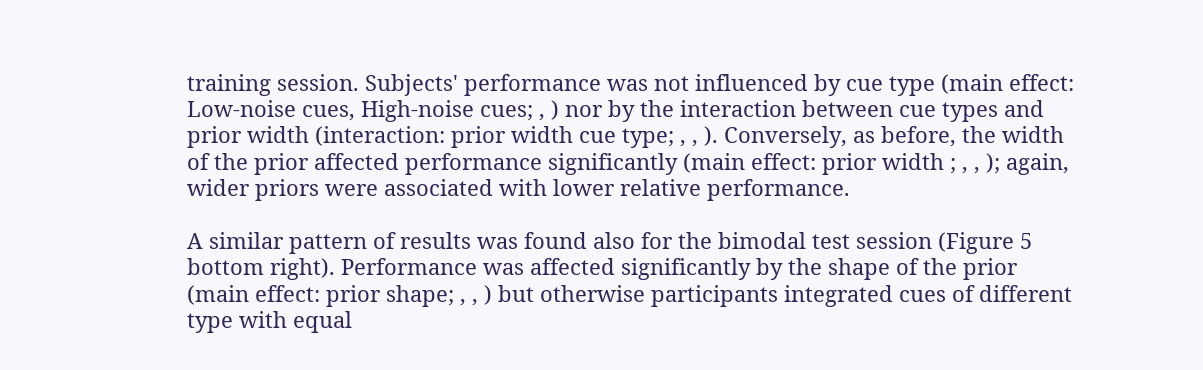training session. Subjects' performance was not influenced by cue type (main effect: Low-noise cues, High-noise cues; , ) nor by the interaction between cue types and prior width (interaction: prior width cue type; , , ). Conversely, as before, the width of the prior affected performance significantly (main effect: prior width ; , , ); again, wider priors were associated with lower relative performance.

A similar pattern of results was found also for the bimodal test session (Figure 5 bottom right). Performance was affected significantly by the shape of the prior (main effect: prior shape; , , ) but otherwise participants integrated cues of different type with equal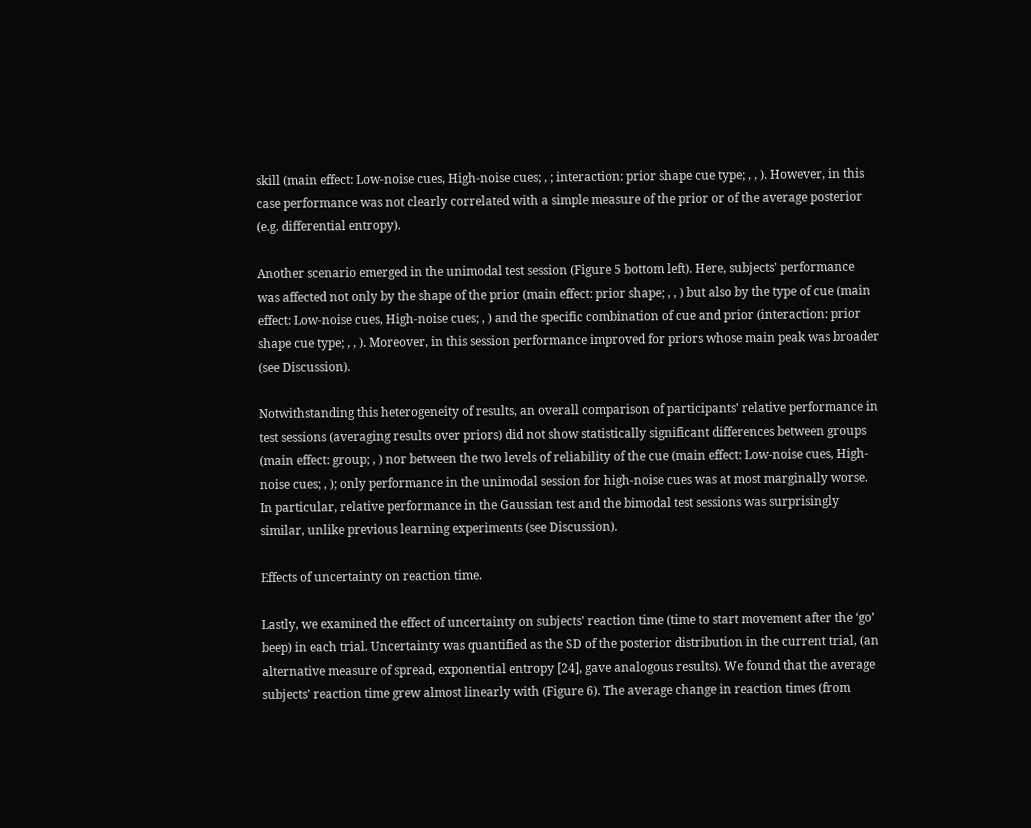skill (main effect: Low-noise cues, High-noise cues; , ; interaction: prior shape cue type; , , ). However, in this case performance was not clearly correlated with a simple measure of the prior or of the average posterior (e.g. differential entropy).

Another scenario emerged in the unimodal test session (Figure 5 bottom left). Here, subjects' performance was affected not only by the shape of the prior (main effect: prior shape; , , ) but also by the type of cue (main effect: Low-noise cues, High-noise cues; , ) and the specific combination of cue and prior (interaction: prior shape cue type; , , ). Moreover, in this session performance improved for priors whose main peak was broader (see Discussion).

Notwithstanding this heterogeneity of results, an overall comparison of participants' relative performance in test sessions (averaging results over priors) did not show statistically significant differences between groups (main effect: group; , ) nor between the two levels of reliability of the cue (main effect: Low-noise cues, High-noise cues; , ); only performance in the unimodal session for high-noise cues was at most marginally worse. In particular, relative performance in the Gaussian test and the bimodal test sessions was surprisingly similar, unlike previous learning experiments (see Discussion).

Effects of uncertainty on reaction time.

Lastly, we examined the effect of uncertainty on subjects' reaction time (time to start movement after the ‘go’ beep) in each trial. Uncertainty was quantified as the SD of the posterior distribution in the current trial, (an alternative measure of spread, exponential entropy [24], gave analogous results). We found that the average subjects' reaction time grew almost linearly with (Figure 6). The average change in reaction times (from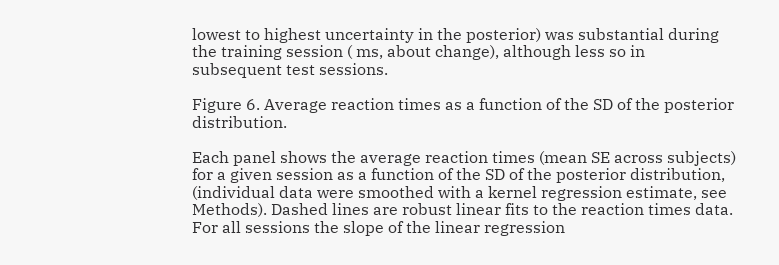lowest to highest uncertainty in the posterior) was substantial during the training session ( ms, about change), although less so in subsequent test sessions.

Figure 6. Average reaction times as a function of the SD of the posterior distribution.

Each panel shows the average reaction times (mean SE across subjects) for a given session as a function of the SD of the posterior distribution, (individual data were smoothed with a kernel regression estimate, see Methods). Dashed lines are robust linear fits to the reaction times data. For all sessions the slope of the linear regression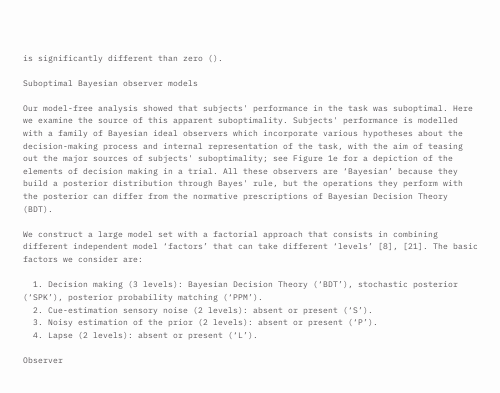is significantly different than zero ().

Suboptimal Bayesian observer models

Our model-free analysis showed that subjects' performance in the task was suboptimal. Here we examine the source of this apparent suboptimality. Subjects' performance is modelled with a family of Bayesian ideal observers which incorporate various hypotheses about the decision-making process and internal representation of the task, with the aim of teasing out the major sources of subjects' suboptimality; see Figure 1e for a depiction of the elements of decision making in a trial. All these observers are ‘Bayesian’ because they build a posterior distribution through Bayes' rule, but the operations they perform with the posterior can differ from the normative prescriptions of Bayesian Decision Theory (BDT).

We construct a large model set with a factorial approach that consists in combining different independent model ‘factors’ that can take different ‘levels’ [8], [21]. The basic factors we consider are:

  1. Decision making (3 levels): Bayesian Decision Theory (‘BDT’), stochastic posterior (‘SPK’), posterior probability matching (‘PPM’).
  2. Cue-estimation sensory noise (2 levels): absent or present (‘S’).
  3. Noisy estimation of the prior (2 levels): absent or present (‘P’).
  4. Lapse (2 levels): absent or present (‘L’).

Observer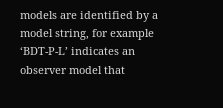models are identified by a model string, for example ‘BDT-P-L’ indicates an observer model that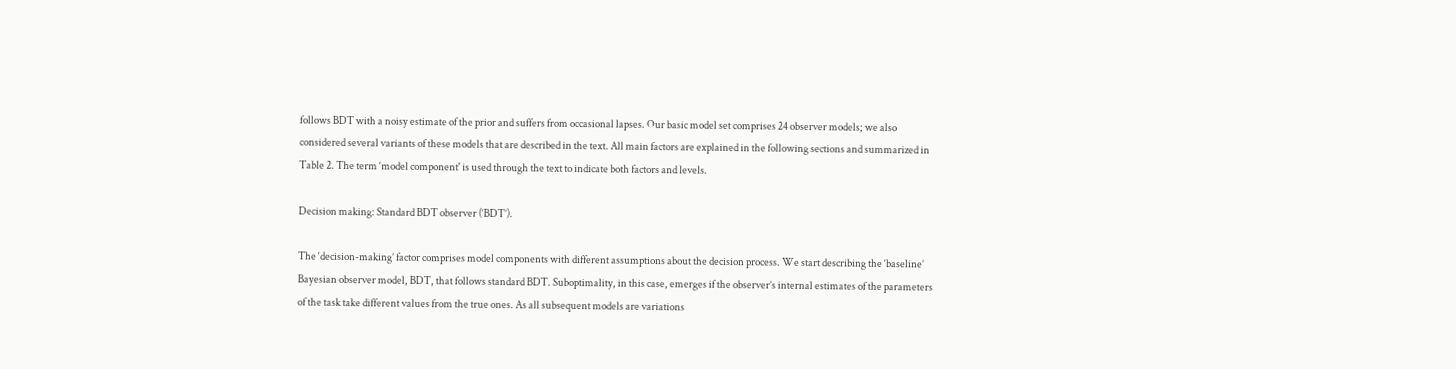follows BDT with a noisy estimate of the prior and suffers from occasional lapses. Our basic model set comprises 24 observer models; we also considered several variants of these models that are described in the text. All main factors are explained in the following sections and summarized in Table 2. The term ‘model component' is used through the text to indicate both factors and levels.

Decision making: Standard BDT observer (‘BDT’).

The ‘decision-making’ factor comprises model components with different assumptions about the decision process. We start describing the ‘baseline’ Bayesian observer model, BDT, that follows standard BDT. Suboptimality, in this case, emerges if the observer’s internal estimates of the parameters of the task take different values from the true ones. As all subsequent models are variations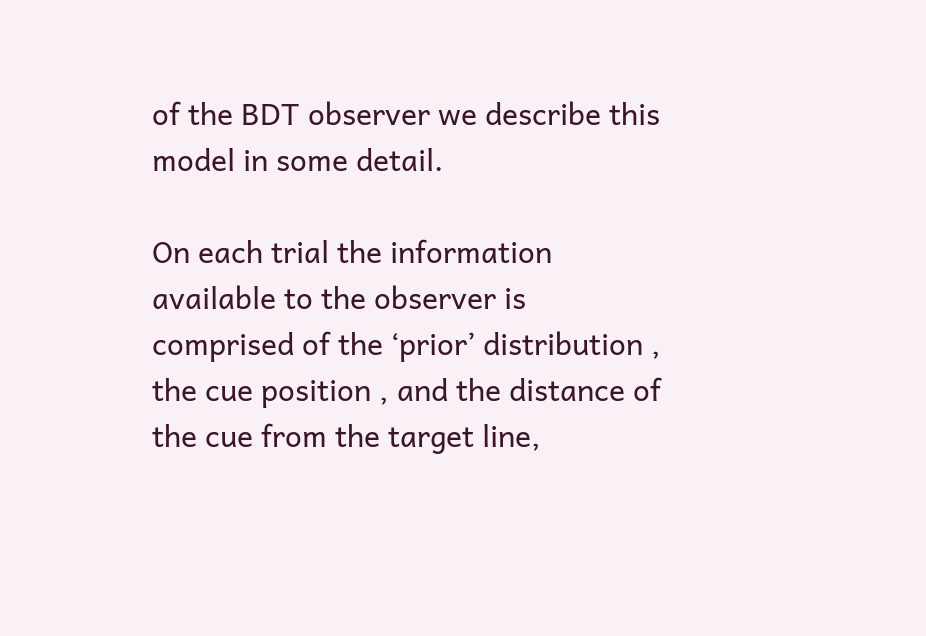of the BDT observer we describe this model in some detail.

On each trial the information available to the observer is comprised of the ‘prior’ distribution , the cue position , and the distance of the cue from the target line,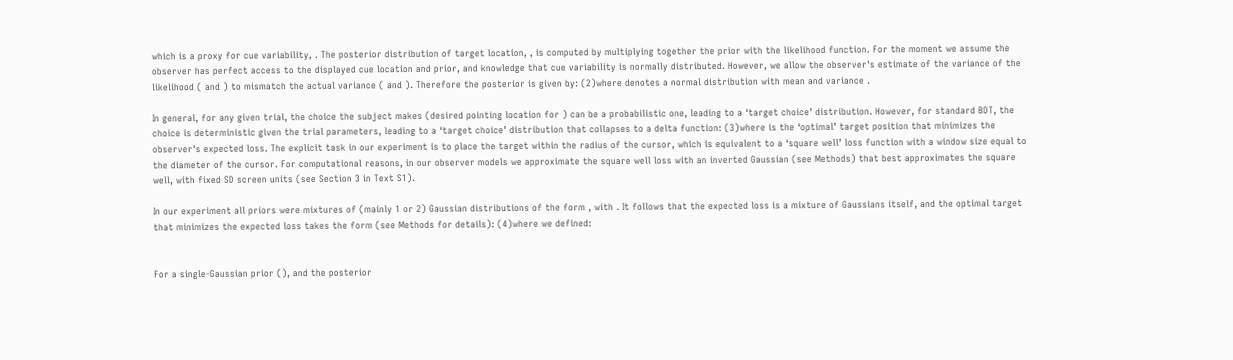which is a proxy for cue variability, . The posterior distribution of target location, , is computed by multiplying together the prior with the likelihood function. For the moment we assume the observer has perfect access to the displayed cue location and prior, and knowledge that cue variability is normally distributed. However, we allow the observer's estimate of the variance of the likelihood ( and ) to mismatch the actual variance ( and ). Therefore the posterior is given by: (2)where denotes a normal distribution with mean and variance .

In general, for any given trial, the choice the subject makes (desired pointing location for ) can be a probabilistic one, leading to a ‘target choice’ distribution. However, for standard BDT, the choice is deterministic given the trial parameters, leading to a ‘target choice’ distribution that collapses to a delta function: (3)where is the ‘optimal’ target position that minimizes the observer's expected loss. The explicit task in our experiment is to place the target within the radius of the cursor, which is equivalent to a ‘square well’ loss function with a window size equal to the diameter of the cursor. For computational reasons, in our observer models we approximate the square well loss with an inverted Gaussian (see Methods) that best approximates the square well, with fixed SD screen units (see Section 3 in Text S1).

In our experiment all priors were mixtures of (mainly 1 or 2) Gaussian distributions of the form , with . It follows that the expected loss is a mixture of Gaussians itself, and the optimal target that minimizes the expected loss takes the form (see Methods for details): (4)where we defined:


For a single-Gaussian prior (), and the posterior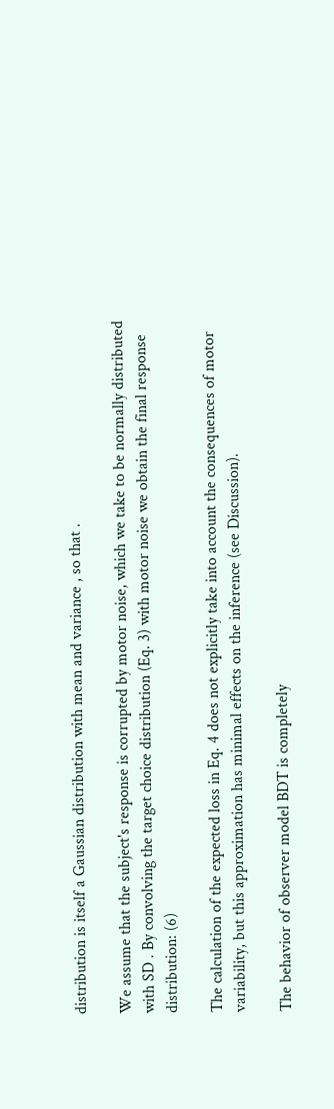distribution is itself a Gaussian distribution with mean and variance , so that .

We assume that the subject's response is corrupted by motor noise, which we take to be normally distributed with SD . By convolving the target choice distribution (Eq. 3) with motor noise we obtain the final response distribution: (6)

The calculation of the expected loss in Eq. 4 does not explicitly take into account the consequences of motor variability, but this approximation has minimal effects on the inference (see Discussion).

The behavior of observer model BDT is completely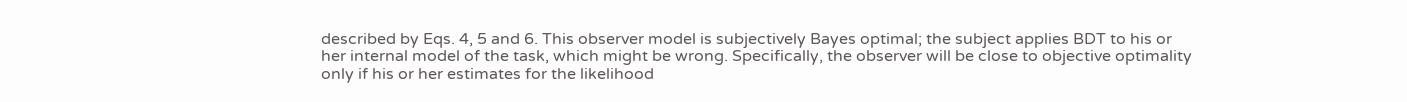described by Eqs. 4, 5 and 6. This observer model is subjectively Bayes optimal; the subject applies BDT to his or her internal model of the task, which might be wrong. Specifically, the observer will be close to objective optimality only if his or her estimates for the likelihood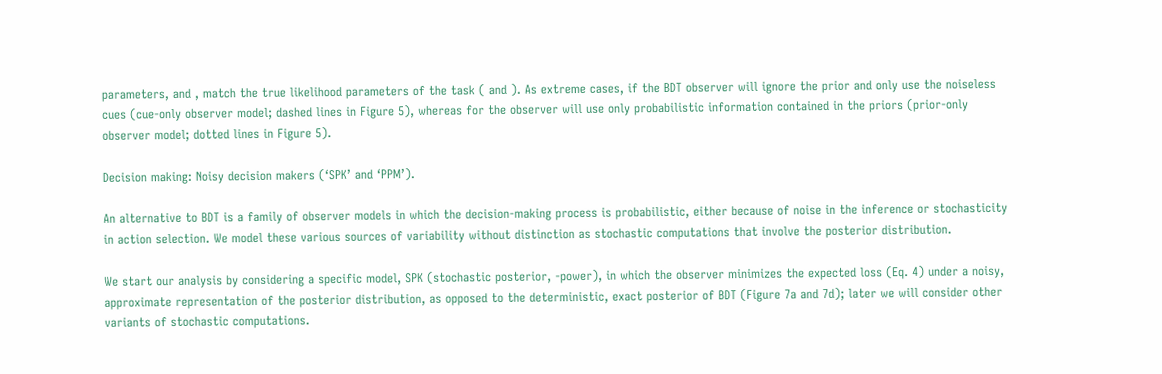parameters, and , match the true likelihood parameters of the task ( and ). As extreme cases, if the BDT observer will ignore the prior and only use the noiseless cues (cue-only observer model; dashed lines in Figure 5), whereas for the observer will use only probabilistic information contained in the priors (prior-only observer model; dotted lines in Figure 5).

Decision making: Noisy decision makers (‘SPK’ and ‘PPM’).

An alternative to BDT is a family of observer models in which the decision-making process is probabilistic, either because of noise in the inference or stochasticity in action selection. We model these various sources of variability without distinction as stochastic computations that involve the posterior distribution.

We start our analysis by considering a specific model, SPK (stochastic posterior, -power), in which the observer minimizes the expected loss (Eq. 4) under a noisy, approximate representation of the posterior distribution, as opposed to the deterministic, exact posterior of BDT (Figure 7a and 7d); later we will consider other variants of stochastic computations.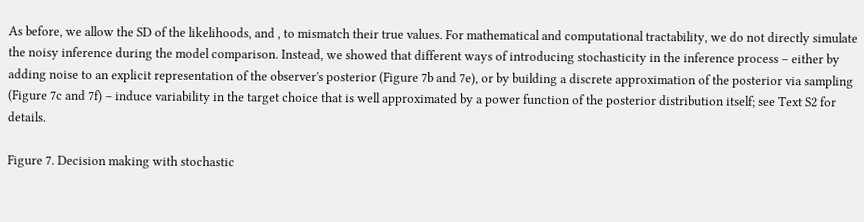As before, we allow the SD of the likelihoods, and , to mismatch their true values. For mathematical and computational tractability, we do not directly simulate the noisy inference during the model comparison. Instead, we showed that different ways of introducing stochasticity in the inference process – either by adding noise to an explicit representation of the observer's posterior (Figure 7b and 7e), or by building a discrete approximation of the posterior via sampling (Figure 7c and 7f) – induce variability in the target choice that is well approximated by a power function of the posterior distribution itself; see Text S2 for details.

Figure 7. Decision making with stochastic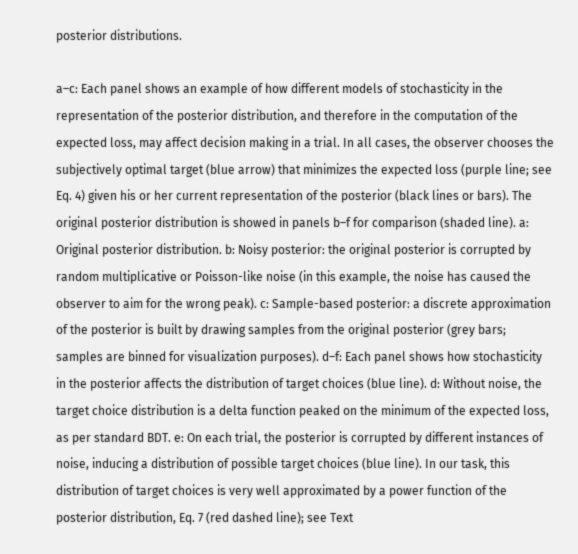posterior distributions.

a–c: Each panel shows an example of how different models of stochasticity in the representation of the posterior distribution, and therefore in the computation of the expected loss, may affect decision making in a trial. In all cases, the observer chooses the subjectively optimal target (blue arrow) that minimizes the expected loss (purple line; see Eq. 4) given his or her current representation of the posterior (black lines or bars). The original posterior distribution is showed in panels b–f for comparison (shaded line). a: Original posterior distribution. b: Noisy posterior: the original posterior is corrupted by random multiplicative or Poisson-like noise (in this example, the noise has caused the observer to aim for the wrong peak). c: Sample-based posterior: a discrete approximation of the posterior is built by drawing samples from the original posterior (grey bars; samples are binned for visualization purposes). d–f: Each panel shows how stochasticity in the posterior affects the distribution of target choices (blue line). d: Without noise, the target choice distribution is a delta function peaked on the minimum of the expected loss, as per standard BDT. e: On each trial, the posterior is corrupted by different instances of noise, inducing a distribution of possible target choices (blue line). In our task, this distribution of target choices is very well approximated by a power function of the posterior distribution, Eq. 7 (red dashed line); see Text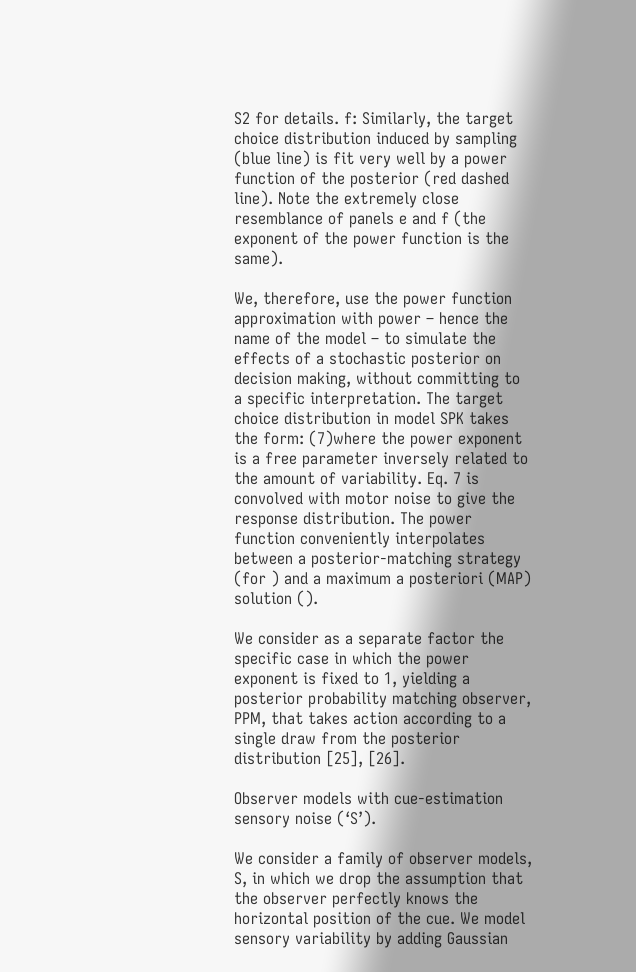S2 for details. f: Similarly, the target choice distribution induced by sampling (blue line) is fit very well by a power function of the posterior (red dashed line). Note the extremely close resemblance of panels e and f (the exponent of the power function is the same).

We, therefore, use the power function approximation with power – hence the name of the model – to simulate the effects of a stochastic posterior on decision making, without committing to a specific interpretation. The target choice distribution in model SPK takes the form: (7)where the power exponent is a free parameter inversely related to the amount of variability. Eq. 7 is convolved with motor noise to give the response distribution. The power function conveniently interpolates between a posterior-matching strategy (for ) and a maximum a posteriori (MAP) solution ().

We consider as a separate factor the specific case in which the power exponent is fixed to 1, yielding a posterior probability matching observer, PPM, that takes action according to a single draw from the posterior distribution [25], [26].

Observer models with cue-estimation sensory noise (‘S’).

We consider a family of observer models, S, in which we drop the assumption that the observer perfectly knows the horizontal position of the cue. We model sensory variability by adding Gaussian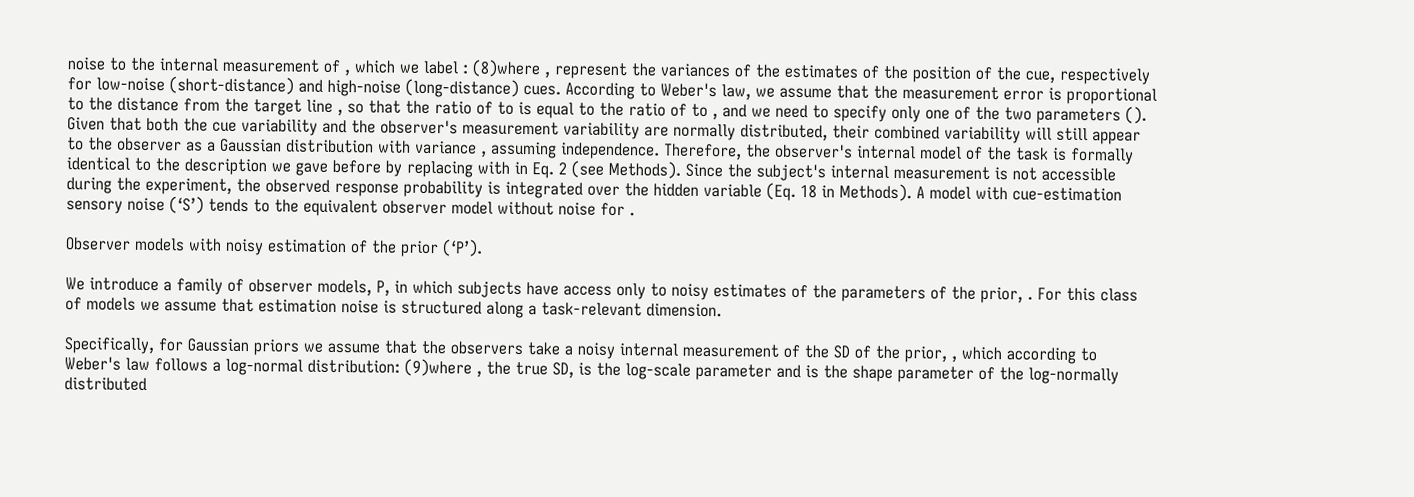noise to the internal measurement of , which we label : (8)where , represent the variances of the estimates of the position of the cue, respectively for low-noise (short-distance) and high-noise (long-distance) cues. According to Weber's law, we assume that the measurement error is proportional to the distance from the target line , so that the ratio of to is equal to the ratio of to , and we need to specify only one of the two parameters (). Given that both the cue variability and the observer's measurement variability are normally distributed, their combined variability will still appear to the observer as a Gaussian distribution with variance , assuming independence. Therefore, the observer's internal model of the task is formally identical to the description we gave before by replacing with in Eq. 2 (see Methods). Since the subject's internal measurement is not accessible during the experiment, the observed response probability is integrated over the hidden variable (Eq. 18 in Methods). A model with cue-estimation sensory noise (‘S’) tends to the equivalent observer model without noise for .

Observer models with noisy estimation of the prior (‘P’).

We introduce a family of observer models, P, in which subjects have access only to noisy estimates of the parameters of the prior, . For this class of models we assume that estimation noise is structured along a task-relevant dimension.

Specifically, for Gaussian priors we assume that the observers take a noisy internal measurement of the SD of the prior, , which according to Weber's law follows a log-normal distribution: (9)where , the true SD, is the log-scale parameter and is the shape parameter of the log-normally distributed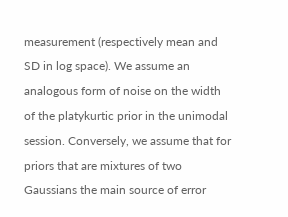measurement (respectively mean and SD in log space). We assume an analogous form of noise on the width of the platykurtic prior in the unimodal session. Conversely, we assume that for priors that are mixtures of two Gaussians the main source of error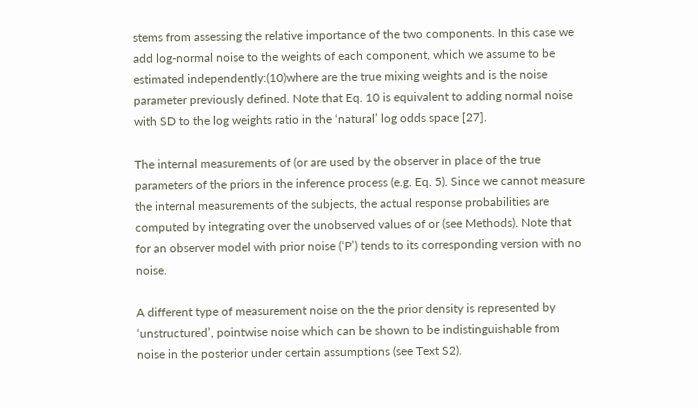stems from assessing the relative importance of the two components. In this case we add log-normal noise to the weights of each component, which we assume to be estimated independently:(10)where are the true mixing weights and is the noise parameter previously defined. Note that Eq. 10 is equivalent to adding normal noise with SD to the log weights ratio in the ‘natural’ log odds space [27].

The internal measurements of (or are used by the observer in place of the true parameters of the priors in the inference process (e.g. Eq. 5). Since we cannot measure the internal measurements of the subjects, the actual response probabilities are computed by integrating over the unobserved values of or (see Methods). Note that for an observer model with prior noise (‘P’) tends to its corresponding version with no noise.

A different type of measurement noise on the the prior density is represented by ‘unstructured’, pointwise noise which can be shown to be indistinguishable from noise in the posterior under certain assumptions (see Text S2).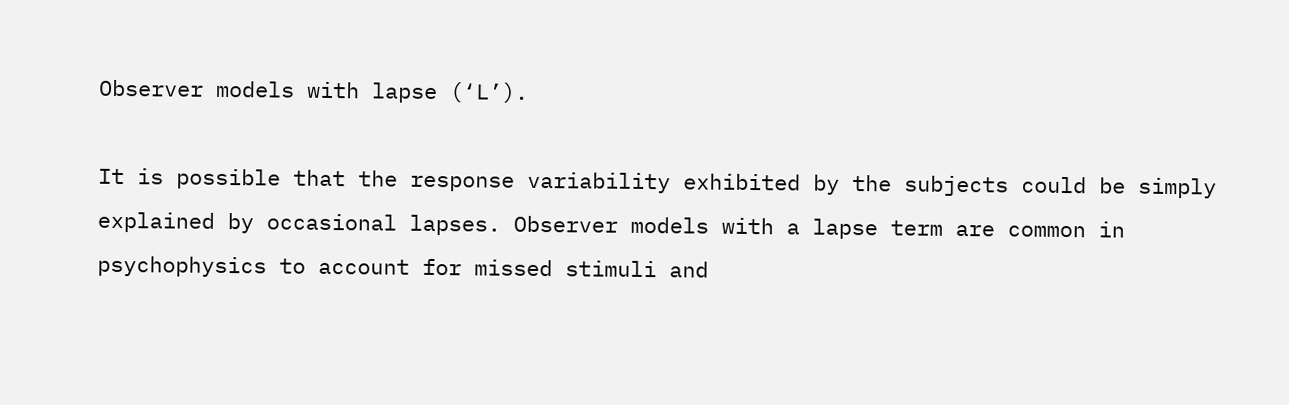Observer models with lapse (‘L’).

It is possible that the response variability exhibited by the subjects could be simply explained by occasional lapses. Observer models with a lapse term are common in psychophysics to account for missed stimuli and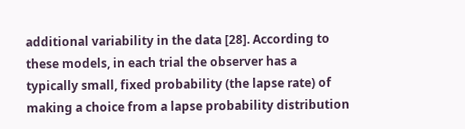additional variability in the data [28]. According to these models, in each trial the observer has a typically small, fixed probability (the lapse rate) of making a choice from a lapse probability distribution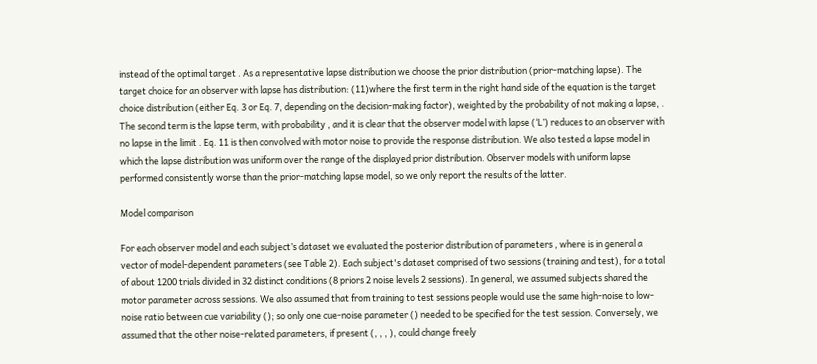instead of the optimal target . As a representative lapse distribution we choose the prior distribution (prior-matching lapse). The target choice for an observer with lapse has distribution: (11)where the first term in the right hand side of the equation is the target choice distribution (either Eq. 3 or Eq. 7, depending on the decision-making factor), weighted by the probability of not making a lapse, . The second term is the lapse term, with probability , and it is clear that the observer model with lapse (‘L’) reduces to an observer with no lapse in the limit . Eq. 11 is then convolved with motor noise to provide the response distribution. We also tested a lapse model in which the lapse distribution was uniform over the range of the displayed prior distribution. Observer models with uniform lapse performed consistently worse than the prior-matching lapse model, so we only report the results of the latter.

Model comparison

For each observer model and each subject’s dataset we evaluated the posterior distribution of parameters , where is in general a vector of model-dependent parameters (see Table 2). Each subject's dataset comprised of two sessions (training and test), for a total of about 1200 trials divided in 32 distinct conditions (8 priors 2 noise levels 2 sessions). In general, we assumed subjects shared the motor parameter across sessions. We also assumed that from training to test sessions people would use the same high-noise to low-noise ratio between cue variability (); so only one cue-noise parameter () needed to be specified for the test session. Conversely, we assumed that the other noise-related parameters, if present (, , , ), could change freely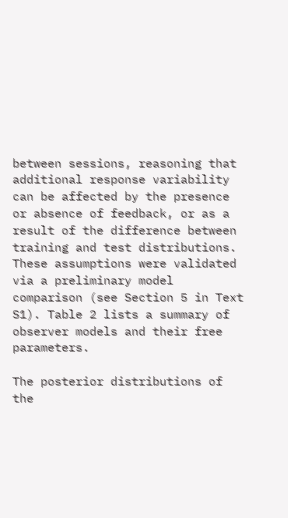between sessions, reasoning that additional response variability can be affected by the presence or absence of feedback, or as a result of the difference between training and test distributions. These assumptions were validated via a preliminary model comparison (see Section 5 in Text S1). Table 2 lists a summary of observer models and their free parameters.

The posterior distributions of the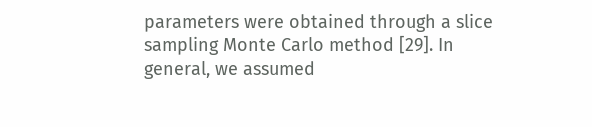parameters were obtained through a slice sampling Monte Carlo method [29]. In general, we assumed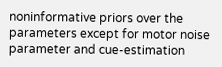noninformative priors over the parameters except for motor noise parameter and cue-estimation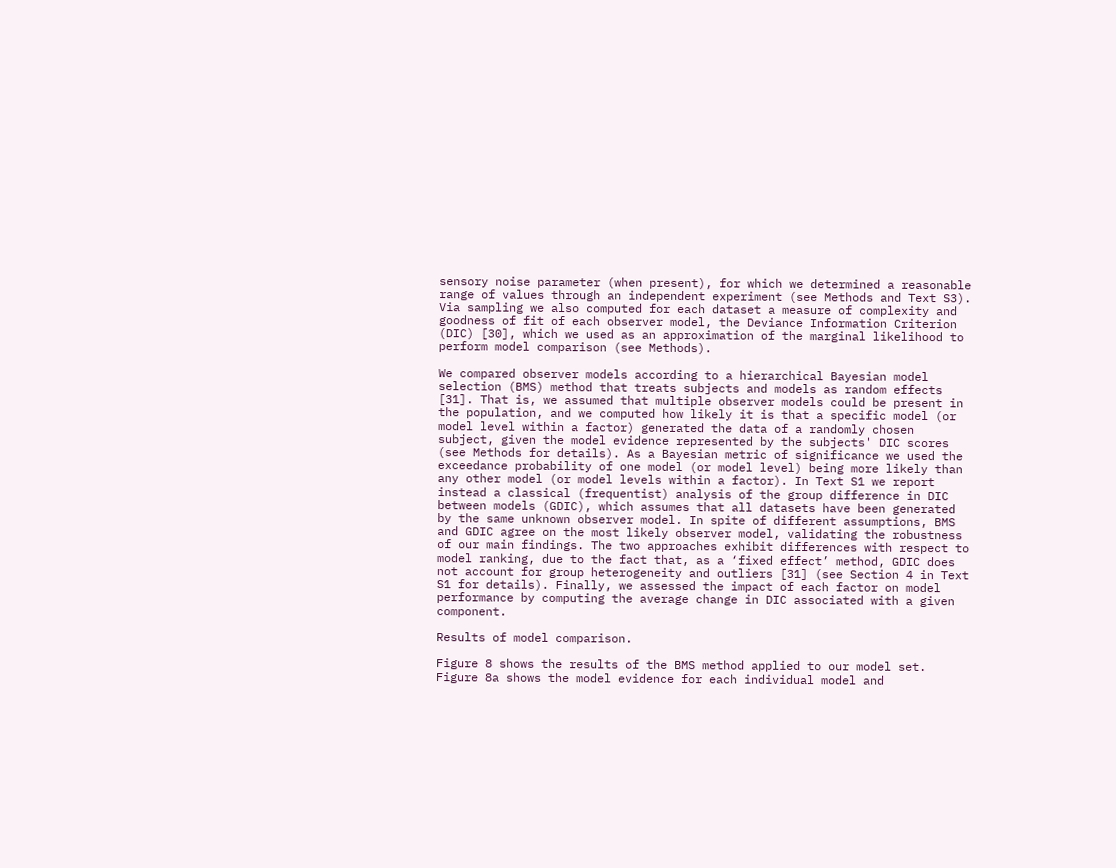sensory noise parameter (when present), for which we determined a reasonable range of values through an independent experiment (see Methods and Text S3). Via sampling we also computed for each dataset a measure of complexity and goodness of fit of each observer model, the Deviance Information Criterion (DIC) [30], which we used as an approximation of the marginal likelihood to perform model comparison (see Methods).

We compared observer models according to a hierarchical Bayesian model selection (BMS) method that treats subjects and models as random effects [31]. That is, we assumed that multiple observer models could be present in the population, and we computed how likely it is that a specific model (or model level within a factor) generated the data of a randomly chosen subject, given the model evidence represented by the subjects' DIC scores (see Methods for details). As a Bayesian metric of significance we used the exceedance probability of one model (or model level) being more likely than any other model (or model levels within a factor). In Text S1 we report instead a classical (frequentist) analysis of the group difference in DIC between models (GDIC), which assumes that all datasets have been generated by the same unknown observer model. In spite of different assumptions, BMS and GDIC agree on the most likely observer model, validating the robustness of our main findings. The two approaches exhibit differences with respect to model ranking, due to the fact that, as a ‘fixed effect’ method, GDIC does not account for group heterogeneity and outliers [31] (see Section 4 in Text S1 for details). Finally, we assessed the impact of each factor on model performance by computing the average change in DIC associated with a given component.

Results of model comparison.

Figure 8 shows the results of the BMS method applied to our model set. Figure 8a shows the model evidence for each individual model and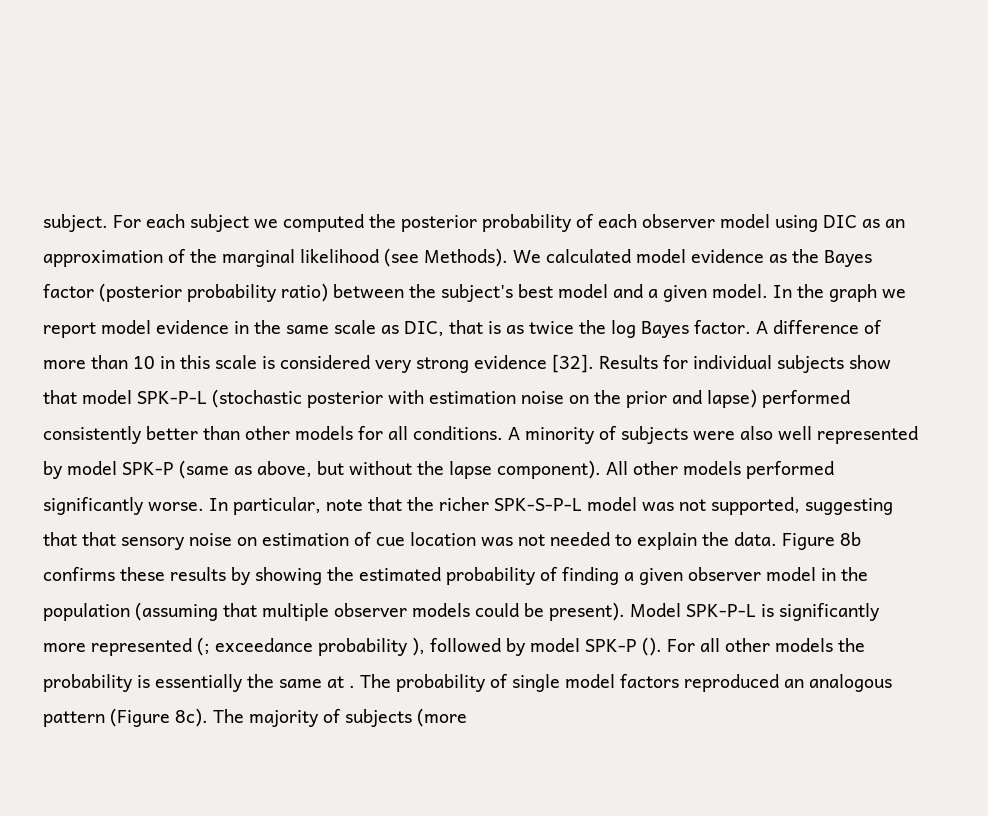subject. For each subject we computed the posterior probability of each observer model using DIC as an approximation of the marginal likelihood (see Methods). We calculated model evidence as the Bayes factor (posterior probability ratio) between the subject's best model and a given model. In the graph we report model evidence in the same scale as DIC, that is as twice the log Bayes factor. A difference of more than 10 in this scale is considered very strong evidence [32]. Results for individual subjects show that model SPK-P-L (stochastic posterior with estimation noise on the prior and lapse) performed consistently better than other models for all conditions. A minority of subjects were also well represented by model SPK-P (same as above, but without the lapse component). All other models performed significantly worse. In particular, note that the richer SPK-S-P-L model was not supported, suggesting that that sensory noise on estimation of cue location was not needed to explain the data. Figure 8b confirms these results by showing the estimated probability of finding a given observer model in the population (assuming that multiple observer models could be present). Model SPK-P-L is significantly more represented (; exceedance probability ), followed by model SPK-P (). For all other models the probability is essentially the same at . The probability of single model factors reproduced an analogous pattern (Figure 8c). The majority of subjects (more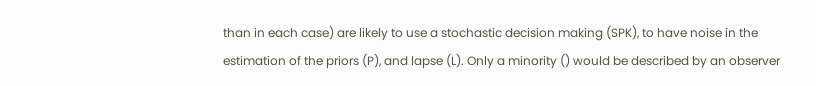than in each case) are likely to use a stochastic decision making (SPK), to have noise in the estimation of the priors (P), and lapse (L). Only a minority () would be described by an observer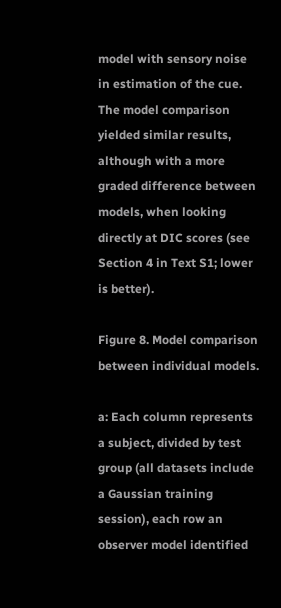model with sensory noise in estimation of the cue. The model comparison yielded similar results, although with a more graded difference between models, when looking directly at DIC scores (see Section 4 in Text S1; lower is better).

Figure 8. Model comparison between individual models.

a: Each column represents a subject, divided by test group (all datasets include a Gaussian training session), each row an observer model identified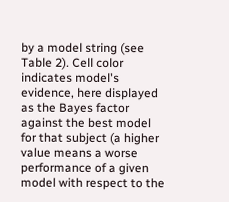by a model string (see Table 2). Cell color indicates model's evidence, here displayed as the Bayes factor against the best model for that subject (a higher value means a worse performance of a given model with respect to the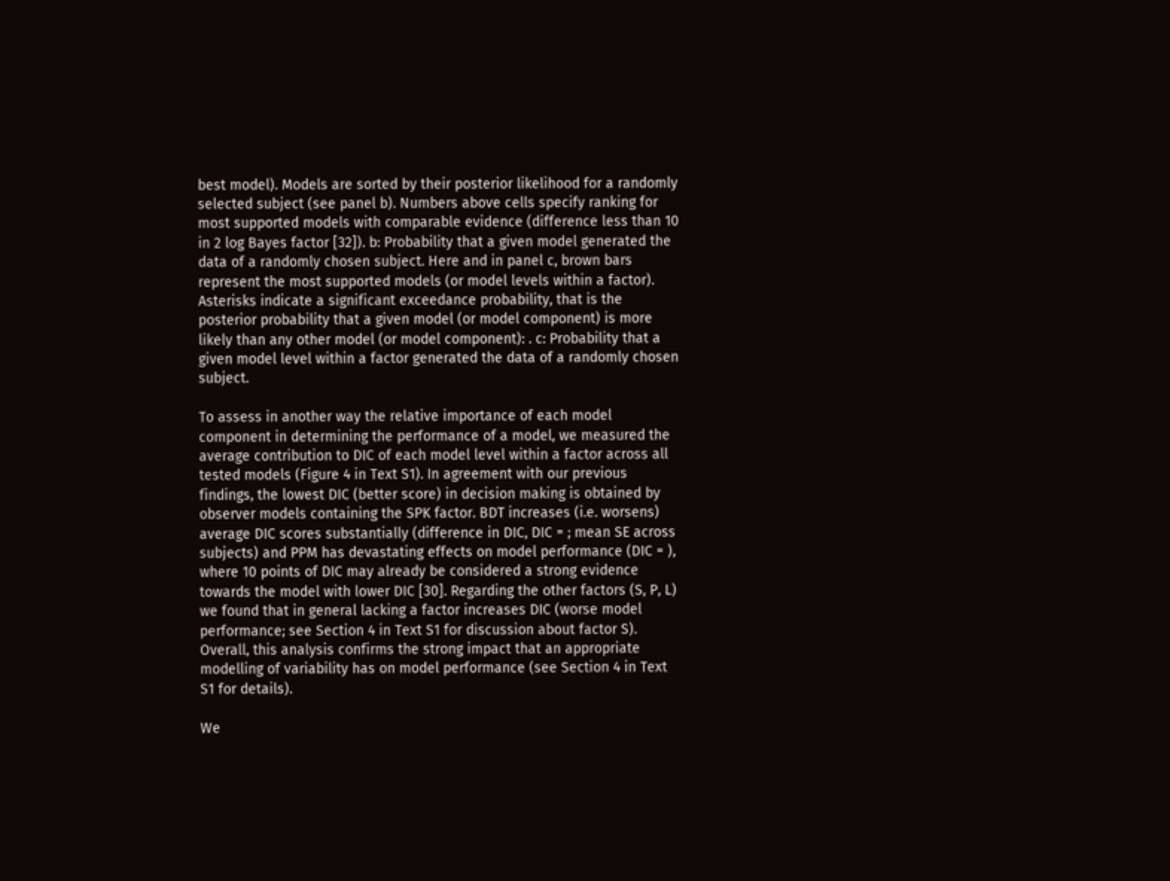best model). Models are sorted by their posterior likelihood for a randomly selected subject (see panel b). Numbers above cells specify ranking for most supported models with comparable evidence (difference less than 10 in 2 log Bayes factor [32]). b: Probability that a given model generated the data of a randomly chosen subject. Here and in panel c, brown bars represent the most supported models (or model levels within a factor). Asterisks indicate a significant exceedance probability, that is the posterior probability that a given model (or model component) is more likely than any other model (or model component): . c: Probability that a given model level within a factor generated the data of a randomly chosen subject.

To assess in another way the relative importance of each model component in determining the performance of a model, we measured the average contribution to DIC of each model level within a factor across all tested models (Figure 4 in Text S1). In agreement with our previous findings, the lowest DIC (better score) in decision making is obtained by observer models containing the SPK factor. BDT increases (i.e. worsens) average DIC scores substantially (difference in DIC, DIC = ; mean SE across subjects) and PPM has devastating effects on model performance (DIC = ), where 10 points of DIC may already be considered a strong evidence towards the model with lower DIC [30]. Regarding the other factors (S, P, L) we found that in general lacking a factor increases DIC (worse model performance; see Section 4 in Text S1 for discussion about factor S). Overall, this analysis confirms the strong impact that an appropriate modelling of variability has on model performance (see Section 4 in Text S1 for details).

We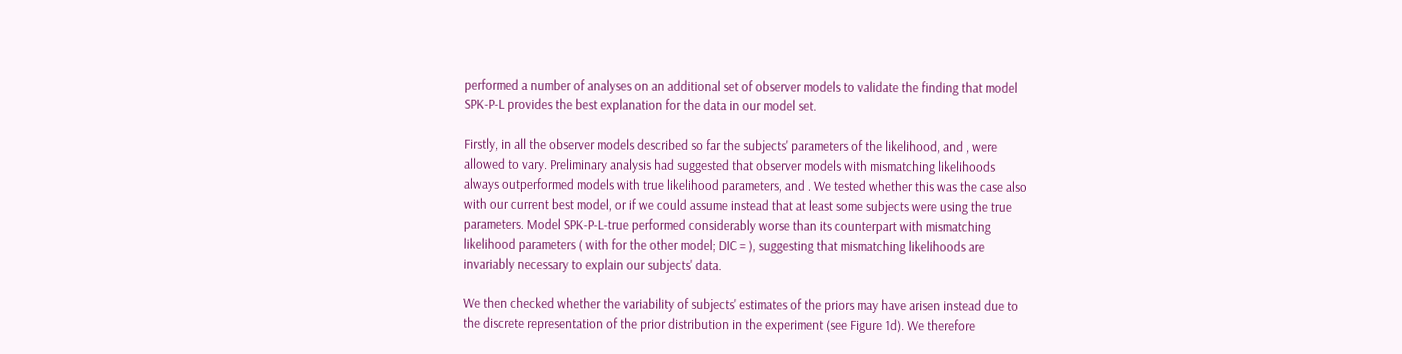performed a number of analyses on an additional set of observer models to validate the finding that model SPK-P-L provides the best explanation for the data in our model set.

Firstly, in all the observer models described so far the subjects' parameters of the likelihood, and , were allowed to vary. Preliminary analysis had suggested that observer models with mismatching likelihoods always outperformed models with true likelihood parameters, and . We tested whether this was the case also with our current best model, or if we could assume instead that at least some subjects were using the true parameters. Model SPK-P-L-true performed considerably worse than its counterpart with mismatching likelihood parameters ( with for the other model; DIC = ), suggesting that mismatching likelihoods are invariably necessary to explain our subjects' data.

We then checked whether the variability of subjects' estimates of the priors may have arisen instead due to the discrete representation of the prior distribution in the experiment (see Figure 1d). We therefore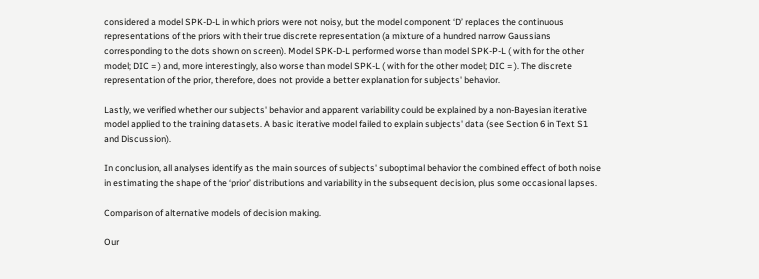considered a model SPK-D-L in which priors were not noisy, but the model component ‘D’ replaces the continuous representations of the priors with their true discrete representation (a mixture of a hundred narrow Gaussians corresponding to the dots shown on screen). Model SPK-D-L performed worse than model SPK-P-L ( with for the other model; DIC = ) and, more interestingly, also worse than model SPK-L ( with for the other model; DIC = ). The discrete representation of the prior, therefore, does not provide a better explanation for subjects' behavior.

Lastly, we verified whether our subjects' behavior and apparent variability could be explained by a non-Bayesian iterative model applied to the training datasets. A basic iterative model failed to explain subjects' data (see Section 6 in Text S1 and Discussion).

In conclusion, all analyses identify as the main sources of subjects' suboptimal behavior the combined effect of both noise in estimating the shape of the ‘prior’ distributions and variability in the subsequent decision, plus some occasional lapses.

Comparison of alternative models of decision making.

Our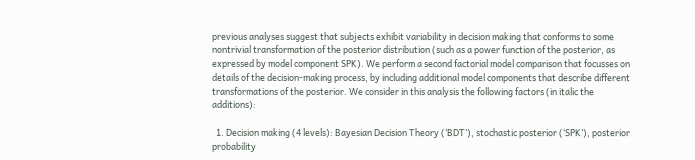previous analyses suggest that subjects exhibit variability in decision making that conforms to some nontrivial transformation of the posterior distribution (such as a power function of the posterior, as expressed by model component SPK). We perform a second factorial model comparison that focusses on details of the decision-making process, by including additional model components that describe different transformations of the posterior. We consider in this analysis the following factors (in italic the additions):

  1. Decision making (4 levels): Bayesian Decision Theory (‘BDT’), stochastic posterior (‘SPK’), posterior probability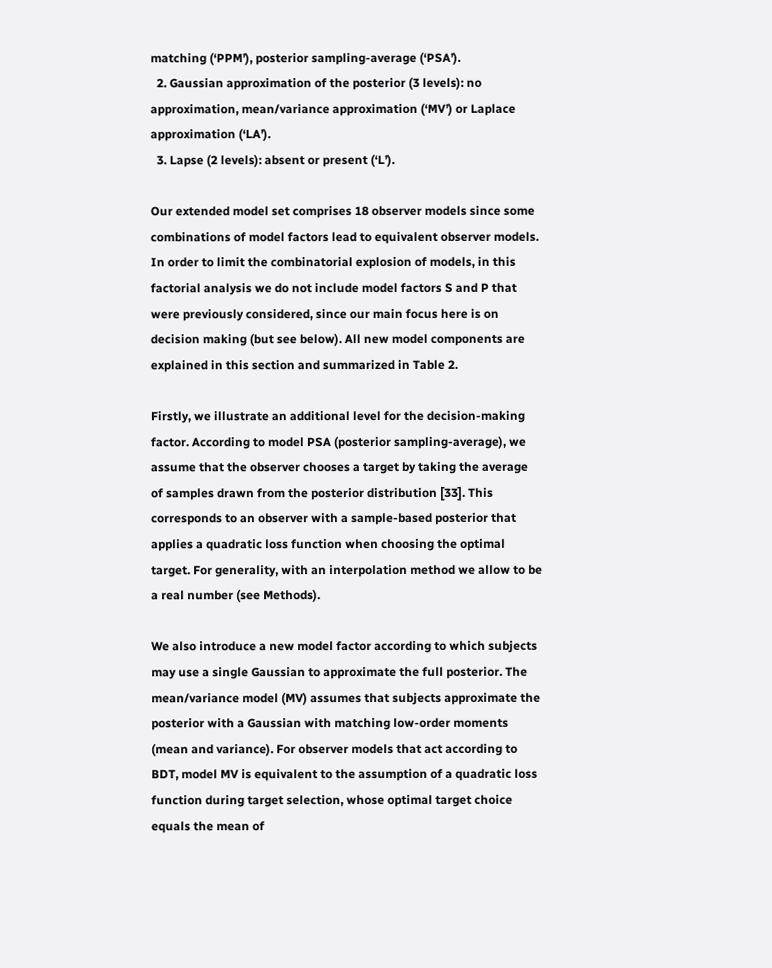matching (‘PPM’), posterior sampling-average (‘PSA’).
  2. Gaussian approximation of the posterior (3 levels): no approximation, mean/variance approximation (‘MV’) or Laplace approximation (‘LA’).
  3. Lapse (2 levels): absent or present (‘L’).

Our extended model set comprises 18 observer models since some combinations of model factors lead to equivalent observer models. In order to limit the combinatorial explosion of models, in this factorial analysis we do not include model factors S and P that were previously considered, since our main focus here is on decision making (but see below). All new model components are explained in this section and summarized in Table 2.

Firstly, we illustrate an additional level for the decision-making factor. According to model PSA (posterior sampling-average), we assume that the observer chooses a target by taking the average of samples drawn from the posterior distribution [33]. This corresponds to an observer with a sample-based posterior that applies a quadratic loss function when choosing the optimal target. For generality, with an interpolation method we allow to be a real number (see Methods).

We also introduce a new model factor according to which subjects may use a single Gaussian to approximate the full posterior. The mean/variance model (MV) assumes that subjects approximate the posterior with a Gaussian with matching low-order moments (mean and variance). For observer models that act according to BDT, model MV is equivalent to the assumption of a quadratic loss function during target selection, whose optimal target choice equals the mean of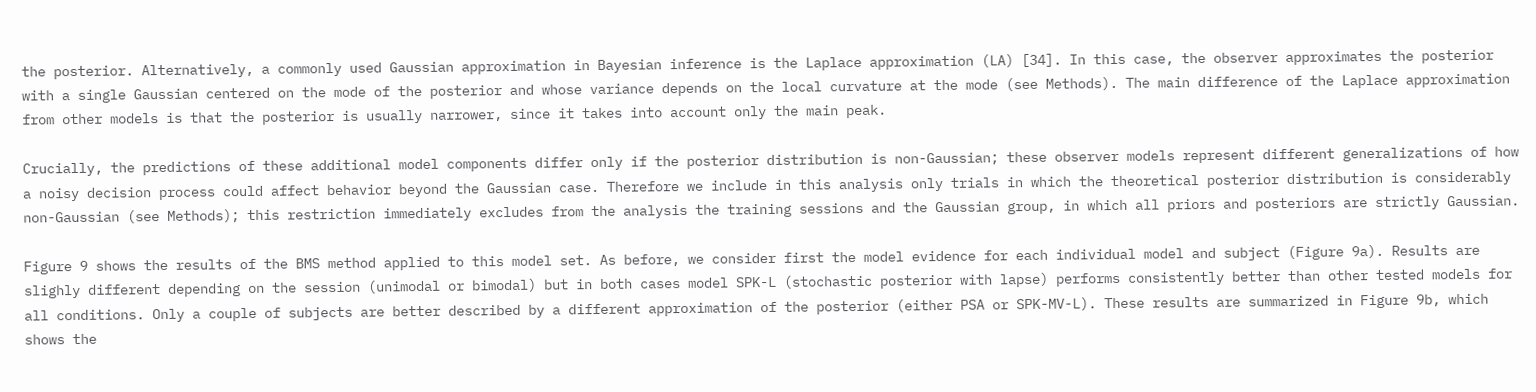the posterior. Alternatively, a commonly used Gaussian approximation in Bayesian inference is the Laplace approximation (LA) [34]. In this case, the observer approximates the posterior with a single Gaussian centered on the mode of the posterior and whose variance depends on the local curvature at the mode (see Methods). The main difference of the Laplace approximation from other models is that the posterior is usually narrower, since it takes into account only the main peak.

Crucially, the predictions of these additional model components differ only if the posterior distribution is non-Gaussian; these observer models represent different generalizations of how a noisy decision process could affect behavior beyond the Gaussian case. Therefore we include in this analysis only trials in which the theoretical posterior distribution is considerably non-Gaussian (see Methods); this restriction immediately excludes from the analysis the training sessions and the Gaussian group, in which all priors and posteriors are strictly Gaussian.

Figure 9 shows the results of the BMS method applied to this model set. As before, we consider first the model evidence for each individual model and subject (Figure 9a). Results are slighly different depending on the session (unimodal or bimodal) but in both cases model SPK-L (stochastic posterior with lapse) performs consistently better than other tested models for all conditions. Only a couple of subjects are better described by a different approximation of the posterior (either PSA or SPK-MV-L). These results are summarized in Figure 9b, which shows the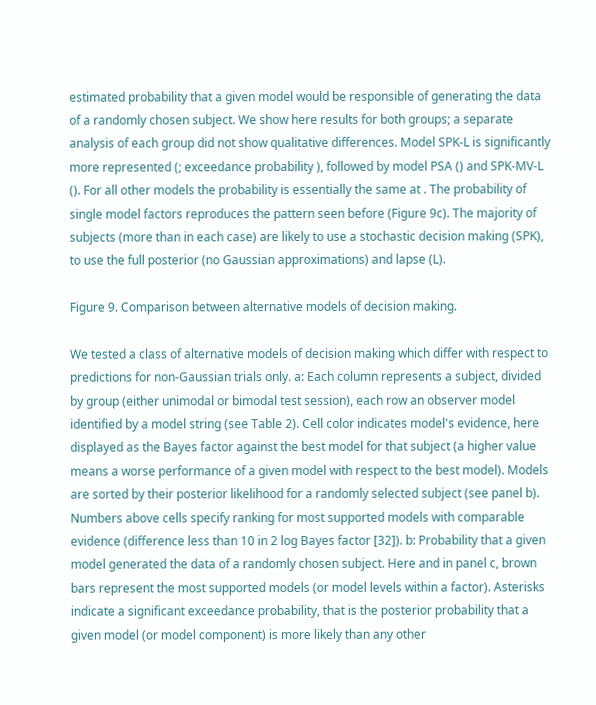estimated probability that a given model would be responsible of generating the data of a randomly chosen subject. We show here results for both groups; a separate analysis of each group did not show qualitative differences. Model SPK-L is significantly more represented (; exceedance probability ), followed by model PSA () and SPK-MV-L (). For all other models the probability is essentially the same at . The probability of single model factors reproduces the pattern seen before (Figure 9c). The majority of subjects (more than in each case) are likely to use a stochastic decision making (SPK), to use the full posterior (no Gaussian approximations) and lapse (L).

Figure 9. Comparison between alternative models of decision making.

We tested a class of alternative models of decision making which differ with respect to predictions for non-Gaussian trials only. a: Each column represents a subject, divided by group (either unimodal or bimodal test session), each row an observer model identified by a model string (see Table 2). Cell color indicates model's evidence, here displayed as the Bayes factor against the best model for that subject (a higher value means a worse performance of a given model with respect to the best model). Models are sorted by their posterior likelihood for a randomly selected subject (see panel b). Numbers above cells specify ranking for most supported models with comparable evidence (difference less than 10 in 2 log Bayes factor [32]). b: Probability that a given model generated the data of a randomly chosen subject. Here and in panel c, brown bars represent the most supported models (or model levels within a factor). Asterisks indicate a significant exceedance probability, that is the posterior probability that a given model (or model component) is more likely than any other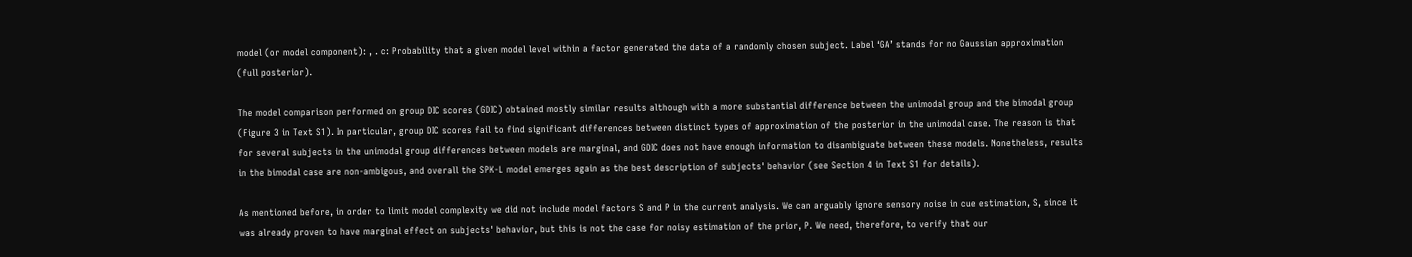model (or model component): , . c: Probability that a given model level within a factor generated the data of a randomly chosen subject. Label ‘GA’ stands for no Gaussian approximation (full posterior).

The model comparison performed on group DIC scores (GDIC) obtained mostly similar results although with a more substantial difference between the unimodal group and the bimodal group (Figure 3 in Text S1). In particular, group DIC scores fail to find significant differences between distinct types of approximation of the posterior in the unimodal case. The reason is that for several subjects in the unimodal group differences between models are marginal, and GDIC does not have enough information to disambiguate between these models. Nonetheless, results in the bimodal case are non-ambigous, and overall the SPK-L model emerges again as the best description of subjects' behavior (see Section 4 in Text S1 for details).

As mentioned before, in order to limit model complexity we did not include model factors S and P in the current analysis. We can arguably ignore sensory noise in cue estimation, S, since it was already proven to have marginal effect on subjects' behavior, but this is not the case for noisy estimation of the prior, P. We need, therefore, to verify that our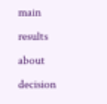main results about decision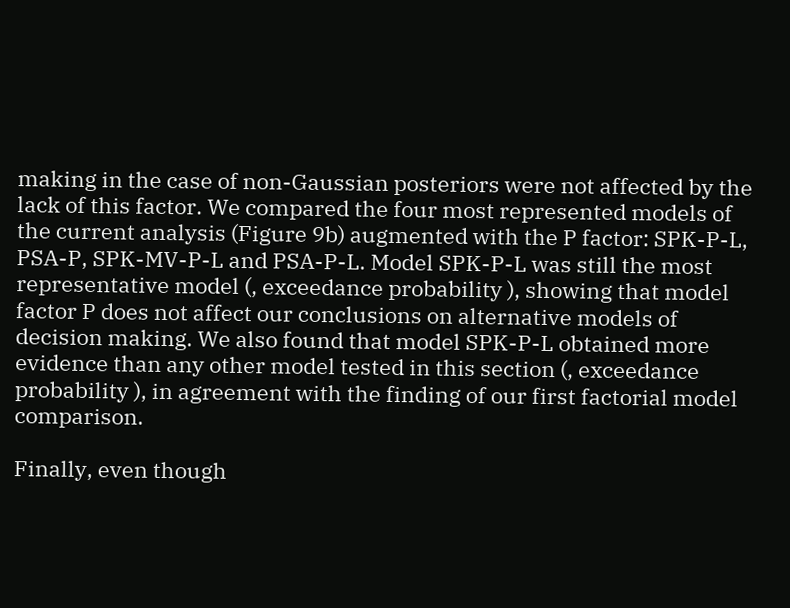making in the case of non-Gaussian posteriors were not affected by the lack of this factor. We compared the four most represented models of the current analysis (Figure 9b) augmented with the P factor: SPK-P-L, PSA-P, SPK-MV-P-L and PSA-P-L. Model SPK-P-L was still the most representative model (, exceedance probability ), showing that model factor P does not affect our conclusions on alternative models of decision making. We also found that model SPK-P-L obtained more evidence than any other model tested in this section (, exceedance probability ), in agreement with the finding of our first factorial model comparison.

Finally, even though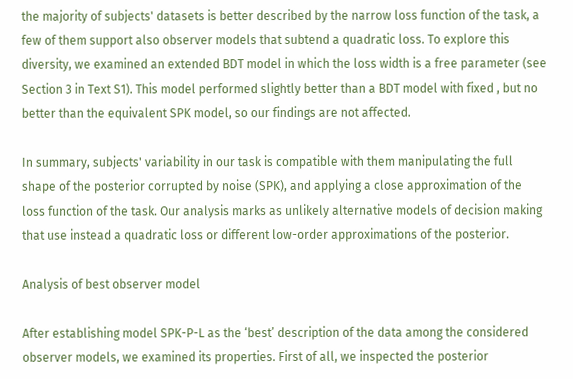the majority of subjects' datasets is better described by the narrow loss function of the task, a few of them support also observer models that subtend a quadratic loss. To explore this diversity, we examined an extended BDT model in which the loss width is a free parameter (see Section 3 in Text S1). This model performed slightly better than a BDT model with fixed , but no better than the equivalent SPK model, so our findings are not affected.

In summary, subjects' variability in our task is compatible with them manipulating the full shape of the posterior corrupted by noise (SPK), and applying a close approximation of the loss function of the task. Our analysis marks as unlikely alternative models of decision making that use instead a quadratic loss or different low-order approximations of the posterior.

Analysis of best observer model

After establishing model SPK-P-L as the ‘best’ description of the data among the considered observer models, we examined its properties. First of all, we inspected the posterior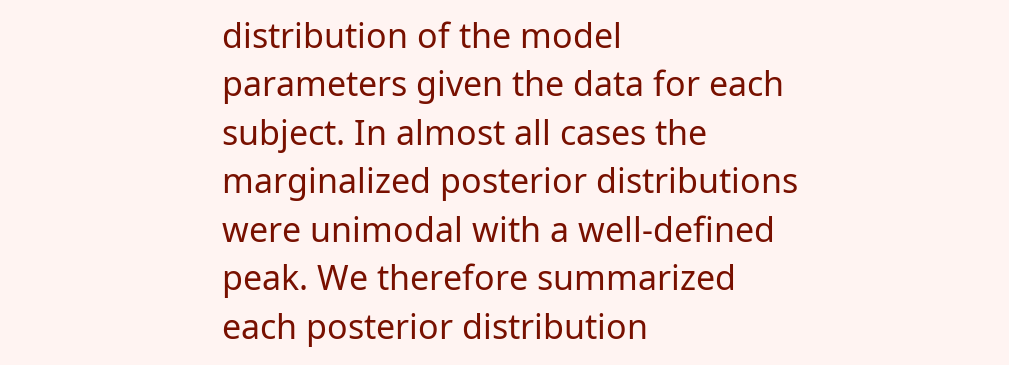distribution of the model parameters given the data for each subject. In almost all cases the marginalized posterior distributions were unimodal with a well-defined peak. We therefore summarized each posterior distribution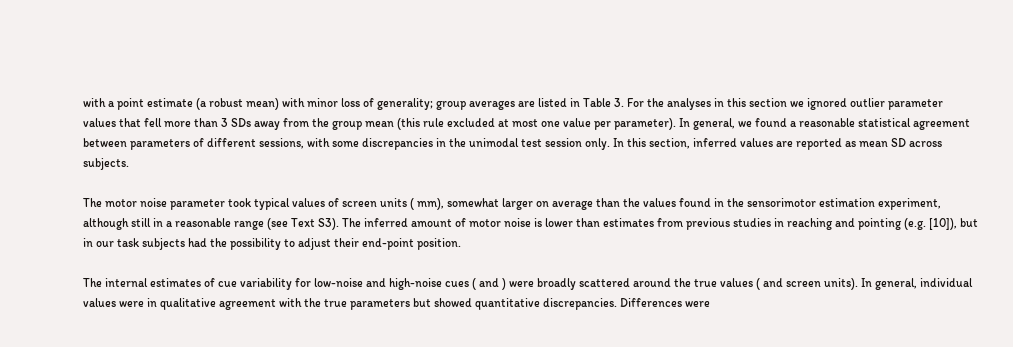with a point estimate (a robust mean) with minor loss of generality; group averages are listed in Table 3. For the analyses in this section we ignored outlier parameter values that fell more than 3 SDs away from the group mean (this rule excluded at most one value per parameter). In general, we found a reasonable statistical agreement between parameters of different sessions, with some discrepancies in the unimodal test session only. In this section, inferred values are reported as mean SD across subjects.

The motor noise parameter took typical values of screen units ( mm), somewhat larger on average than the values found in the sensorimotor estimation experiment, although still in a reasonable range (see Text S3). The inferred amount of motor noise is lower than estimates from previous studies in reaching and pointing (e.g. [10]), but in our task subjects had the possibility to adjust their end-point position.

The internal estimates of cue variability for low-noise and high-noise cues ( and ) were broadly scattered around the true values ( and screen units). In general, individual values were in qualitative agreement with the true parameters but showed quantitative discrepancies. Differences were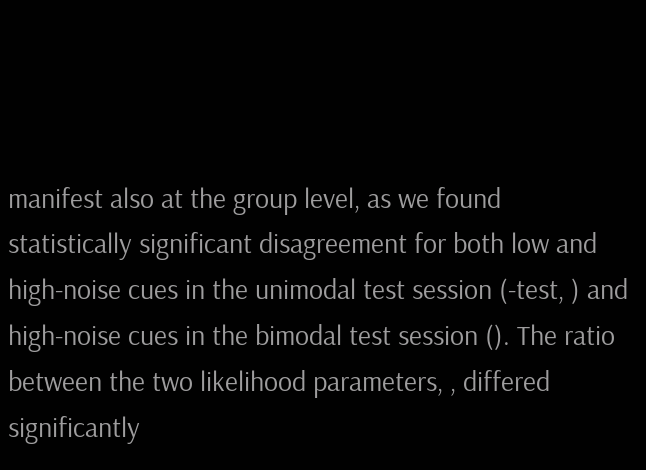manifest also at the group level, as we found statistically significant disagreement for both low and high-noise cues in the unimodal test session (-test, ) and high-noise cues in the bimodal test session (). The ratio between the two likelihood parameters, , differed significantly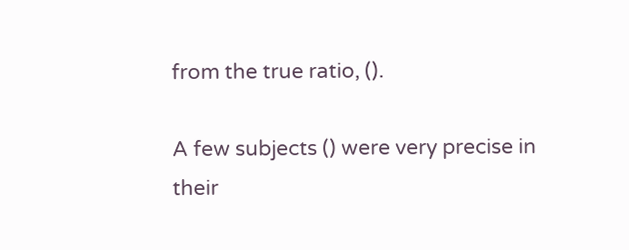from the true ratio, ().

A few subjects () were very precise in their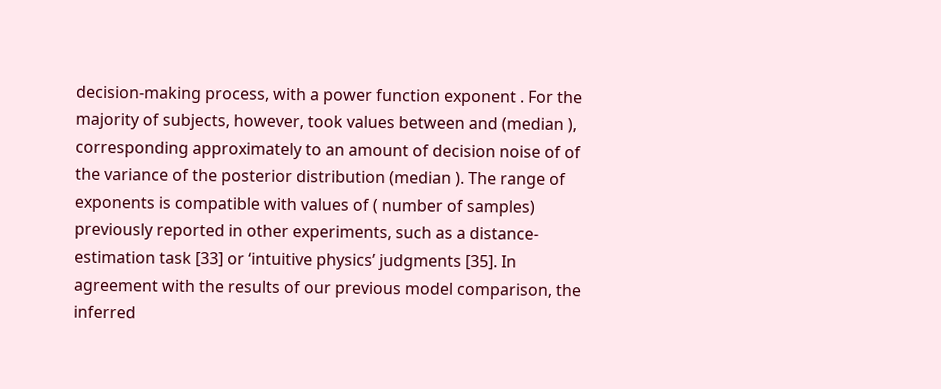decision-making process, with a power function exponent . For the majority of subjects, however, took values between and (median ), corresponding approximately to an amount of decision noise of of the variance of the posterior distribution (median ). The range of exponents is compatible with values of ( number of samples) previously reported in other experiments, such as a distance-estimation task [33] or ‘intuitive physics’ judgments [35]. In agreement with the results of our previous model comparison, the inferred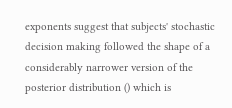exponents suggest that subjects' stochastic decision making followed the shape of a considerably narrower version of the posterior distribution () which is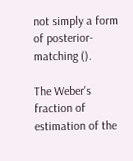not simply a form of posterior-matching ().

The Weber's fraction of estimation of the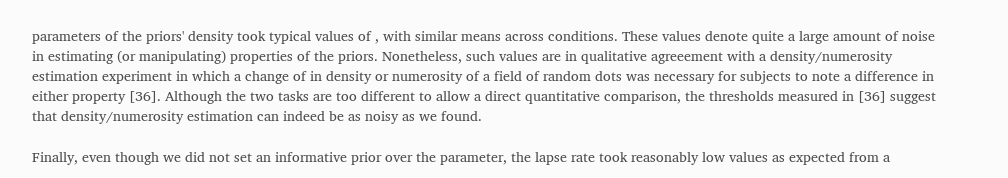parameters of the priors' density took typical values of , with similar means across conditions. These values denote quite a large amount of noise in estimating (or manipulating) properties of the priors. Nonetheless, such values are in qualitative agreeement with a density/numerosity estimation experiment in which a change of in density or numerosity of a field of random dots was necessary for subjects to note a difference in either property [36]. Although the two tasks are too different to allow a direct quantitative comparison, the thresholds measured in [36] suggest that density/numerosity estimation can indeed be as noisy as we found.

Finally, even though we did not set an informative prior over the parameter, the lapse rate took reasonably low values as expected from a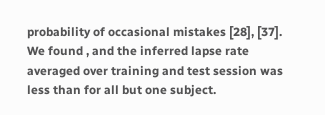probability of occasional mistakes [28], [37]. We found , and the inferred lapse rate averaged over training and test session was less than for all but one subject.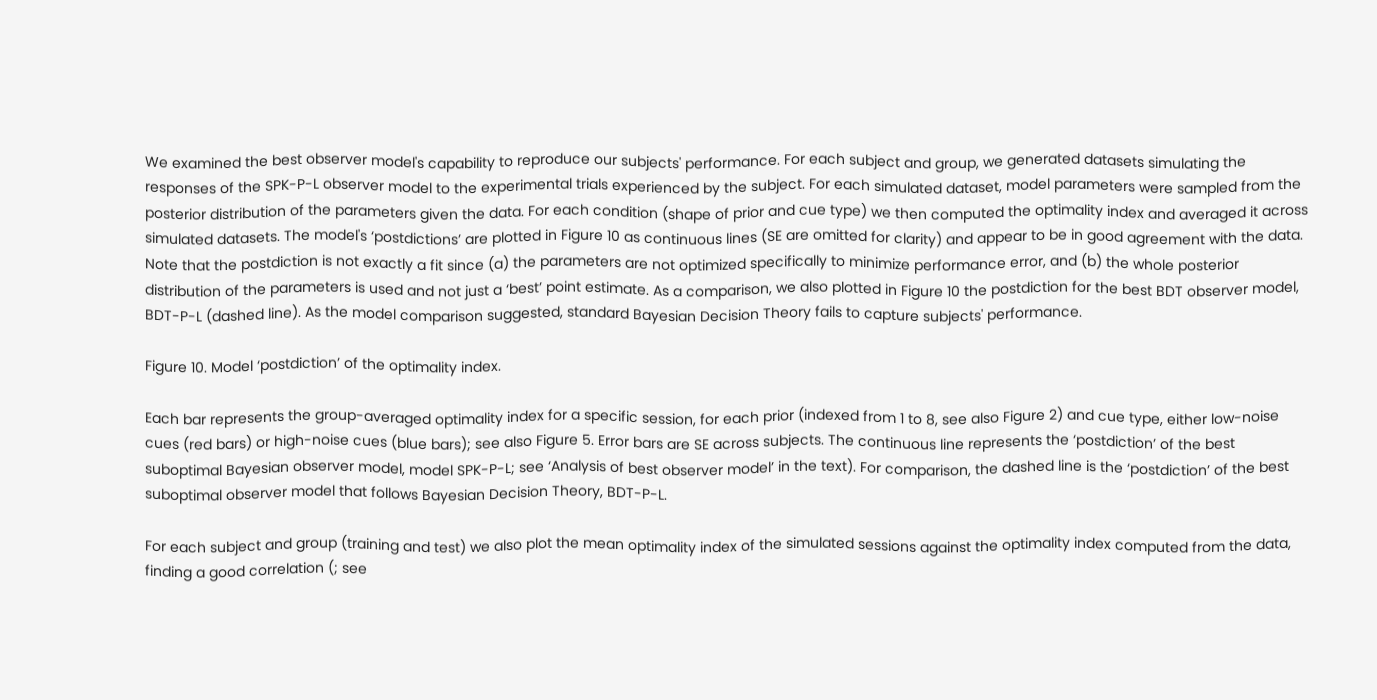We examined the best observer model's capability to reproduce our subjects' performance. For each subject and group, we generated datasets simulating the responses of the SPK-P-L observer model to the experimental trials experienced by the subject. For each simulated dataset, model parameters were sampled from the posterior distribution of the parameters given the data. For each condition (shape of prior and cue type) we then computed the optimality index and averaged it across simulated datasets. The model's ‘postdictions’ are plotted in Figure 10 as continuous lines (SE are omitted for clarity) and appear to be in good agreement with the data. Note that the postdiction is not exactly a fit since (a) the parameters are not optimized specifically to minimize performance error, and (b) the whole posterior distribution of the parameters is used and not just a ‘best’ point estimate. As a comparison, we also plotted in Figure 10 the postdiction for the best BDT observer model, BDT-P-L (dashed line). As the model comparison suggested, standard Bayesian Decision Theory fails to capture subjects' performance.

Figure 10. Model ‘postdiction’ of the optimality index.

Each bar represents the group-averaged optimality index for a specific session, for each prior (indexed from 1 to 8, see also Figure 2) and cue type, either low-noise cues (red bars) or high-noise cues (blue bars); see also Figure 5. Error bars are SE across subjects. The continuous line represents the ‘postdiction’ of the best suboptimal Bayesian observer model, model SPK-P-L; see ‘Analysis of best observer model’ in the text). For comparison, the dashed line is the ‘postdiction’ of the best suboptimal observer model that follows Bayesian Decision Theory, BDT-P-L.

For each subject and group (training and test) we also plot the mean optimality index of the simulated sessions against the optimality index computed from the data, finding a good correlation (; see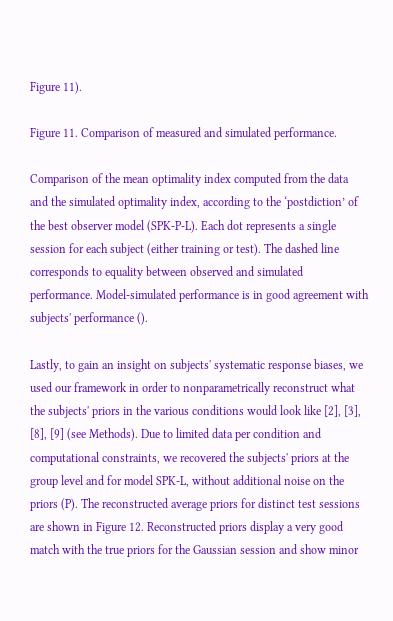Figure 11).

Figure 11. Comparison of measured and simulated performance.

Comparison of the mean optimality index computed from the data and the simulated optimality index, according to the ‘postdiction’ of the best observer model (SPK-P-L). Each dot represents a single session for each subject (either training or test). The dashed line corresponds to equality between observed and simulated performance. Model-simulated performance is in good agreement with subjects' performance ().

Lastly, to gain an insight on subjects' systematic response biases, we used our framework in order to nonparametrically reconstruct what the subjects' priors in the various conditions would look like [2], [3], [8], [9] (see Methods). Due to limited data per condition and computational constraints, we recovered the subjects' priors at the group level and for model SPK-L, without additional noise on the priors (P). The reconstructed average priors for distinct test sessions are shown in Figure 12. Reconstructed priors display a very good match with the true priors for the Gaussian session and show minor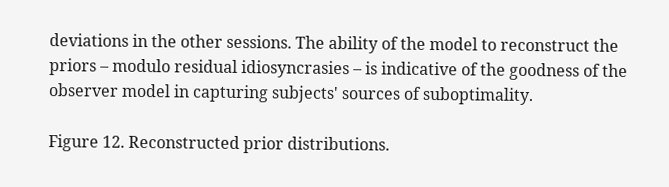deviations in the other sessions. The ability of the model to reconstruct the priors – modulo residual idiosyncrasies – is indicative of the goodness of the observer model in capturing subjects' sources of suboptimality.

Figure 12. Reconstructed prior distributions.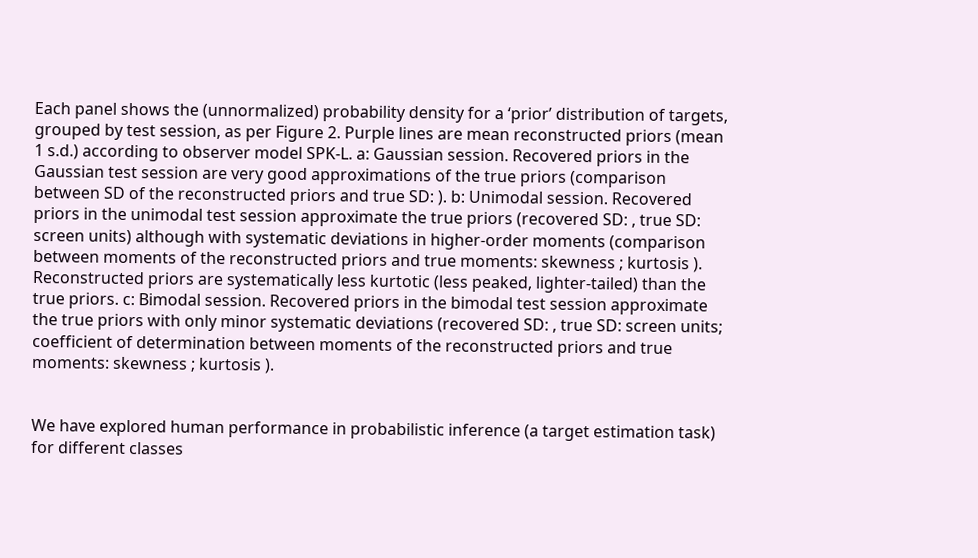Each panel shows the (unnormalized) probability density for a ‘prior’ distribution of targets, grouped by test session, as per Figure 2. Purple lines are mean reconstructed priors (mean 1 s.d.) according to observer model SPK-L. a: Gaussian session. Recovered priors in the Gaussian test session are very good approximations of the true priors (comparison between SD of the reconstructed priors and true SD: ). b: Unimodal session. Recovered priors in the unimodal test session approximate the true priors (recovered SD: , true SD: screen units) although with systematic deviations in higher-order moments (comparison between moments of the reconstructed priors and true moments: skewness ; kurtosis ). Reconstructed priors are systematically less kurtotic (less peaked, lighter-tailed) than the true priors. c: Bimodal session. Recovered priors in the bimodal test session approximate the true priors with only minor systematic deviations (recovered SD: , true SD: screen units; coefficient of determination between moments of the reconstructed priors and true moments: skewness ; kurtosis ).


We have explored human performance in probabilistic inference (a target estimation task) for different classes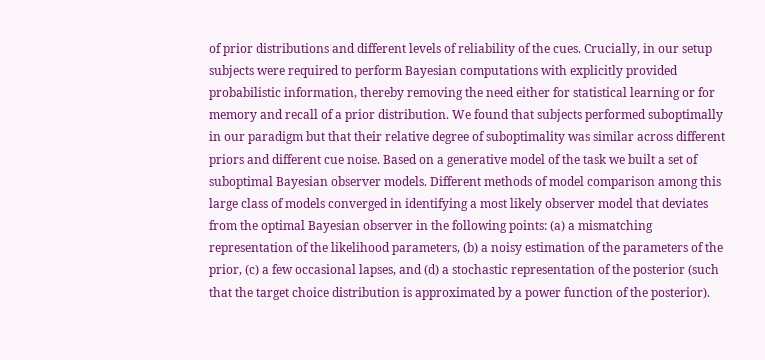of prior distributions and different levels of reliability of the cues. Crucially, in our setup subjects were required to perform Bayesian computations with explicitly provided probabilistic information, thereby removing the need either for statistical learning or for memory and recall of a prior distribution. We found that subjects performed suboptimally in our paradigm but that their relative degree of suboptimality was similar across different priors and different cue noise. Based on a generative model of the task we built a set of suboptimal Bayesian observer models. Different methods of model comparison among this large class of models converged in identifying a most likely observer model that deviates from the optimal Bayesian observer in the following points: (a) a mismatching representation of the likelihood parameters, (b) a noisy estimation of the parameters of the prior, (c) a few occasional lapses, and (d) a stochastic representation of the posterior (such that the target choice distribution is approximated by a power function of the posterior).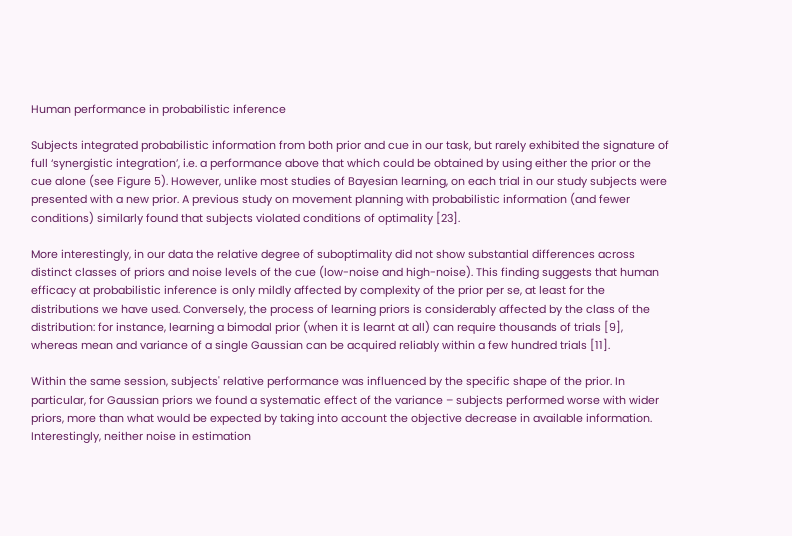Human performance in probabilistic inference

Subjects integrated probabilistic information from both prior and cue in our task, but rarely exhibited the signature of full ‘synergistic integration’, i.e. a performance above that which could be obtained by using either the prior or the cue alone (see Figure 5). However, unlike most studies of Bayesian learning, on each trial in our study subjects were presented with a new prior. A previous study on movement planning with probabilistic information (and fewer conditions) similarly found that subjects violated conditions of optimality [23].

More interestingly, in our data the relative degree of suboptimality did not show substantial differences across distinct classes of priors and noise levels of the cue (low-noise and high-noise). This finding suggests that human efficacy at probabilistic inference is only mildly affected by complexity of the prior per se, at least for the distributions we have used. Conversely, the process of learning priors is considerably affected by the class of the distribution: for instance, learning a bimodal prior (when it is learnt at all) can require thousands of trials [9], whereas mean and variance of a single Gaussian can be acquired reliably within a few hundred trials [11].

Within the same session, subjects' relative performance was influenced by the specific shape of the prior. In particular, for Gaussian priors we found a systematic effect of the variance – subjects performed worse with wider priors, more than what would be expected by taking into account the objective decrease in available information. Interestingly, neither noise in estimation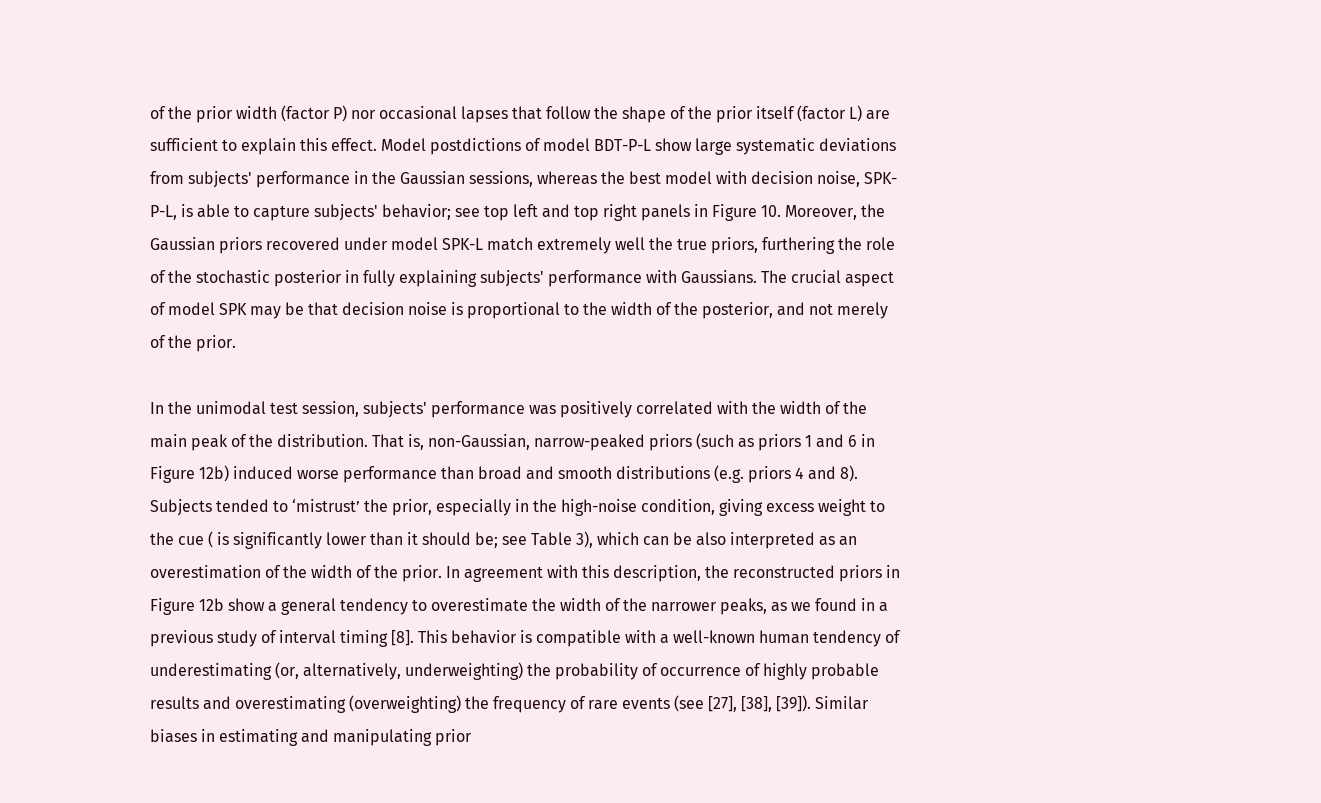of the prior width (factor P) nor occasional lapses that follow the shape of the prior itself (factor L) are sufficient to explain this effect. Model postdictions of model BDT-P-L show large systematic deviations from subjects' performance in the Gaussian sessions, whereas the best model with decision noise, SPK-P-L, is able to capture subjects' behavior; see top left and top right panels in Figure 10. Moreover, the Gaussian priors recovered under model SPK-L match extremely well the true priors, furthering the role of the stochastic posterior in fully explaining subjects' performance with Gaussians. The crucial aspect of model SPK may be that decision noise is proportional to the width of the posterior, and not merely of the prior.

In the unimodal test session, subjects' performance was positively correlated with the width of the main peak of the distribution. That is, non-Gaussian, narrow-peaked priors (such as priors 1 and 6 in Figure 12b) induced worse performance than broad and smooth distributions (e.g. priors 4 and 8). Subjects tended to ‘mistrust’ the prior, especially in the high-noise condition, giving excess weight to the cue ( is significantly lower than it should be; see Table 3), which can be also interpreted as an overestimation of the width of the prior. In agreement with this description, the reconstructed priors in Figure 12b show a general tendency to overestimate the width of the narrower peaks, as we found in a previous study of interval timing [8]. This behavior is compatible with a well-known human tendency of underestimating (or, alternatively, underweighting) the probability of occurrence of highly probable results and overestimating (overweighting) the frequency of rare events (see [27], [38], [39]). Similar biases in estimating and manipulating prior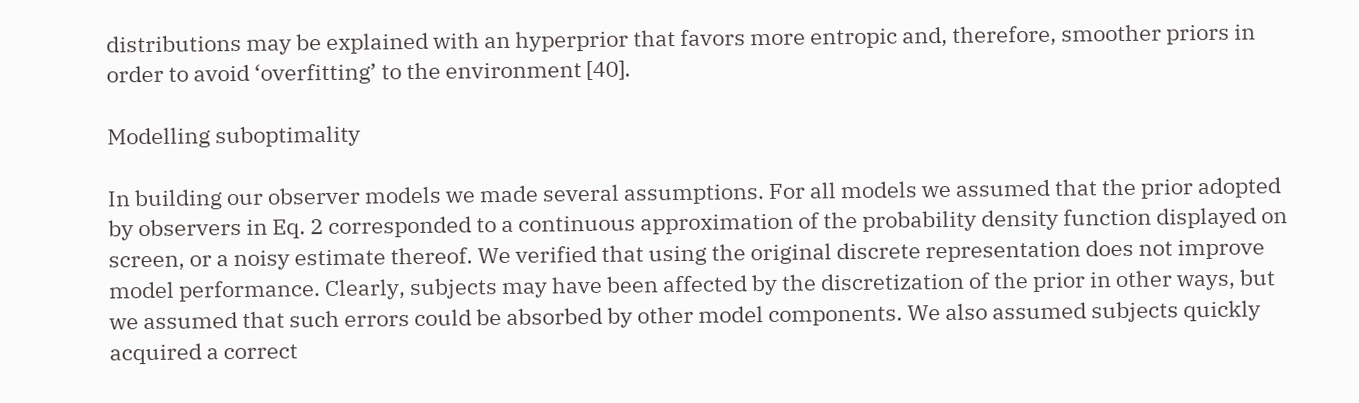distributions may be explained with an hyperprior that favors more entropic and, therefore, smoother priors in order to avoid ‘overfitting’ to the environment [40].

Modelling suboptimality

In building our observer models we made several assumptions. For all models we assumed that the prior adopted by observers in Eq. 2 corresponded to a continuous approximation of the probability density function displayed on screen, or a noisy estimate thereof. We verified that using the original discrete representation does not improve model performance. Clearly, subjects may have been affected by the discretization of the prior in other ways, but we assumed that such errors could be absorbed by other model components. We also assumed subjects quickly acquired a correct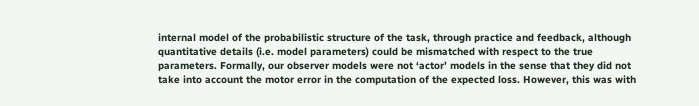internal model of the probabilistic structure of the task, through practice and feedback, although quantitative details (i.e. model parameters) could be mismatched with respect to the true parameters. Formally, our observer models were not ‘actor’ models in the sense that they did not take into account the motor error in the computation of the expected loss. However, this was with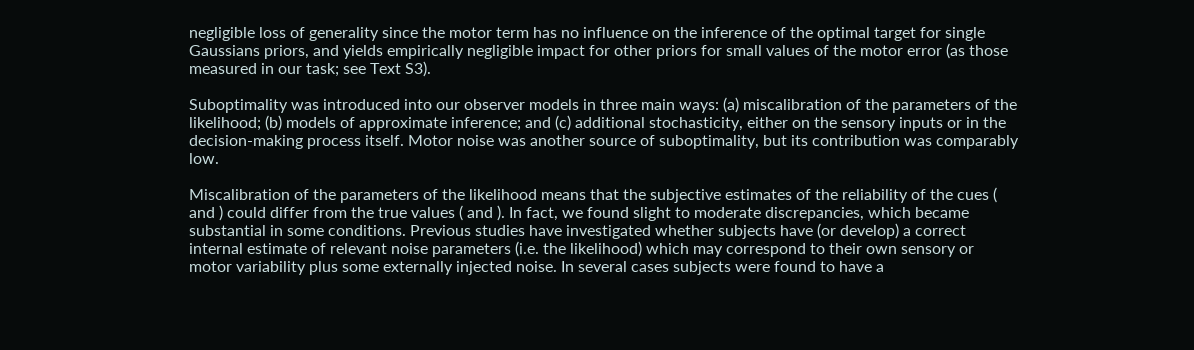negligible loss of generality since the motor term has no influence on the inference of the optimal target for single Gaussians priors, and yields empirically negligible impact for other priors for small values of the motor error (as those measured in our task; see Text S3).

Suboptimality was introduced into our observer models in three main ways: (a) miscalibration of the parameters of the likelihood; (b) models of approximate inference; and (c) additional stochasticity, either on the sensory inputs or in the decision-making process itself. Motor noise was another source of suboptimality, but its contribution was comparably low.

Miscalibration of the parameters of the likelihood means that the subjective estimates of the reliability of the cues ( and ) could differ from the true values ( and ). In fact, we found slight to moderate discrepancies, which became substantial in some conditions. Previous studies have investigated whether subjects have (or develop) a correct internal estimate of relevant noise parameters (i.e. the likelihood) which may correspond to their own sensory or motor variability plus some externally injected noise. In several cases subjects were found to have a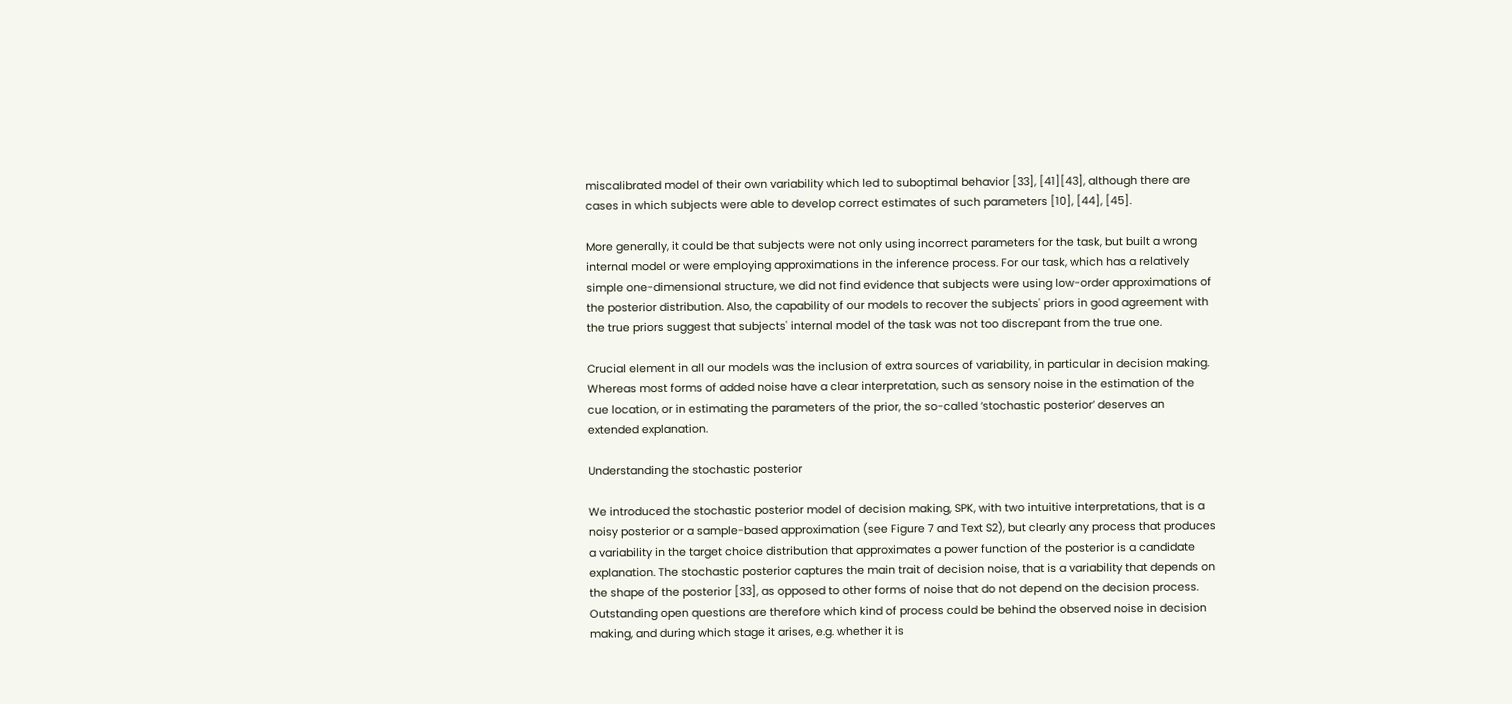miscalibrated model of their own variability which led to suboptimal behavior [33], [41][43], although there are cases in which subjects were able to develop correct estimates of such parameters [10], [44], [45].

More generally, it could be that subjects were not only using incorrect parameters for the task, but built a wrong internal model or were employing approximations in the inference process. For our task, which has a relatively simple one-dimensional structure, we did not find evidence that subjects were using low-order approximations of the posterior distribution. Also, the capability of our models to recover the subjects' priors in good agreement with the true priors suggest that subjects' internal model of the task was not too discrepant from the true one.

Crucial element in all our models was the inclusion of extra sources of variability, in particular in decision making. Whereas most forms of added noise have a clear interpretation, such as sensory noise in the estimation of the cue location, or in estimating the parameters of the prior, the so-called ‘stochastic posterior’ deserves an extended explanation.

Understanding the stochastic posterior

We introduced the stochastic posterior model of decision making, SPK, with two intuitive interpretations, that is a noisy posterior or a sample-based approximation (see Figure 7 and Text S2), but clearly any process that produces a variability in the target choice distribution that approximates a power function of the posterior is a candidate explanation. The stochastic posterior captures the main trait of decision noise, that is a variability that depends on the shape of the posterior [33], as opposed to other forms of noise that do not depend on the decision process. Outstanding open questions are therefore which kind of process could be behind the observed noise in decision making, and during which stage it arises, e.g. whether it is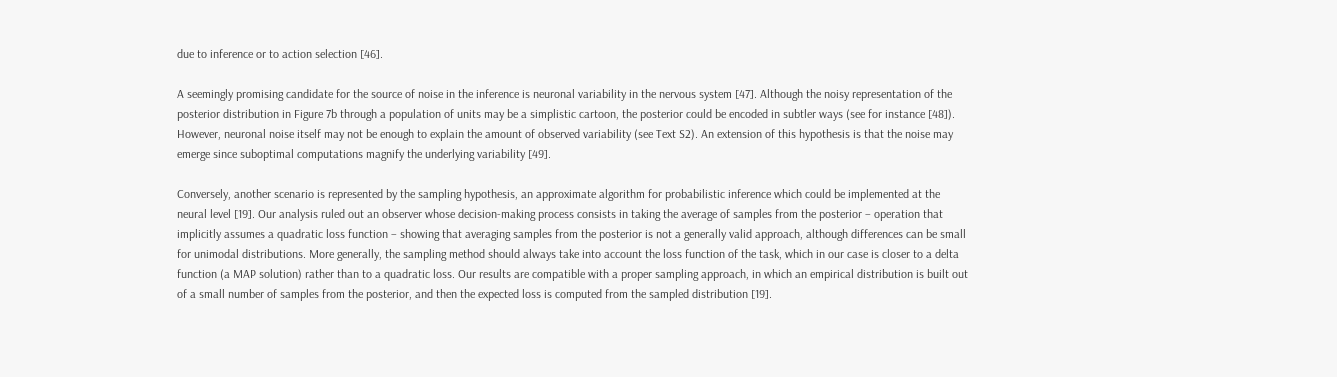due to inference or to action selection [46].

A seemingly promising candidate for the source of noise in the inference is neuronal variability in the nervous system [47]. Although the noisy representation of the posterior distribution in Figure 7b through a population of units may be a simplistic cartoon, the posterior could be encoded in subtler ways (see for instance [48]). However, neuronal noise itself may not be enough to explain the amount of observed variability (see Text S2). An extension of this hypothesis is that the noise may emerge since suboptimal computations magnify the underlying variability [49].

Conversely, another scenario is represented by the sampling hypothesis, an approximate algorithm for probabilistic inference which could be implemented at the neural level [19]. Our analysis ruled out an observer whose decision-making process consists in taking the average of samples from the posterior – operation that implicitly assumes a quadratic loss function – showing that averaging samples from the posterior is not a generally valid approach, although differences can be small for unimodal distributions. More generally, the sampling method should always take into account the loss function of the task, which in our case is closer to a delta function (a MAP solution) rather than to a quadratic loss. Our results are compatible with a proper sampling approach, in which an empirical distribution is built out of a small number of samples from the posterior, and then the expected loss is computed from the sampled distribution [19].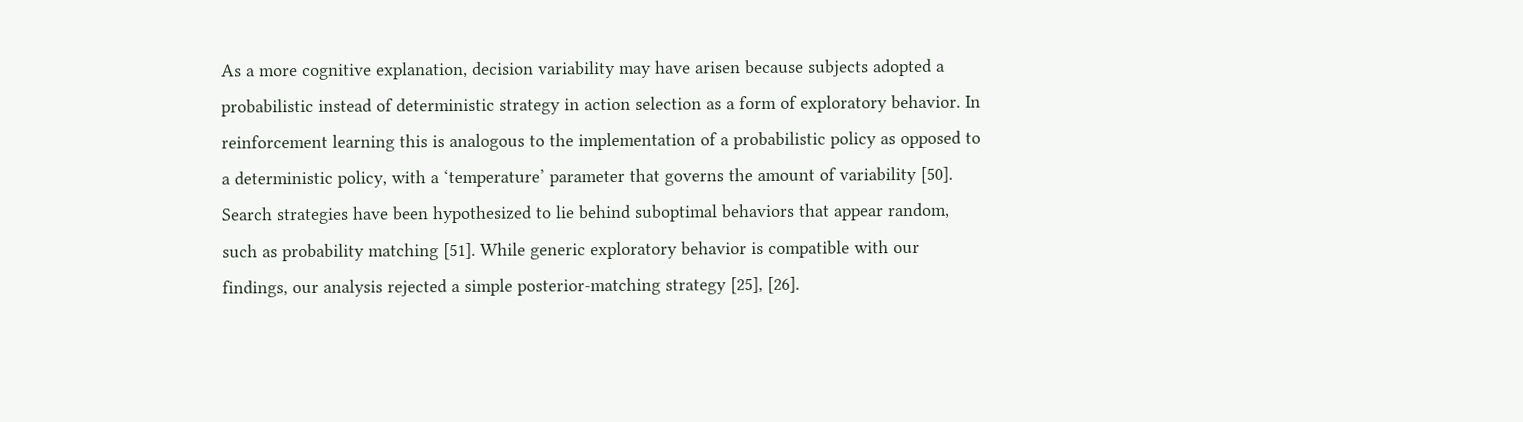As a more cognitive explanation, decision variability may have arisen because subjects adopted a probabilistic instead of deterministic strategy in action selection as a form of exploratory behavior. In reinforcement learning this is analogous to the implementation of a probabilistic policy as opposed to a deterministic policy, with a ‘temperature’ parameter that governs the amount of variability [50]. Search strategies have been hypothesized to lie behind suboptimal behaviors that appear random, such as probability matching [51]. While generic exploratory behavior is compatible with our findings, our analysis rejected a simple posterior-matching strategy [25], [26].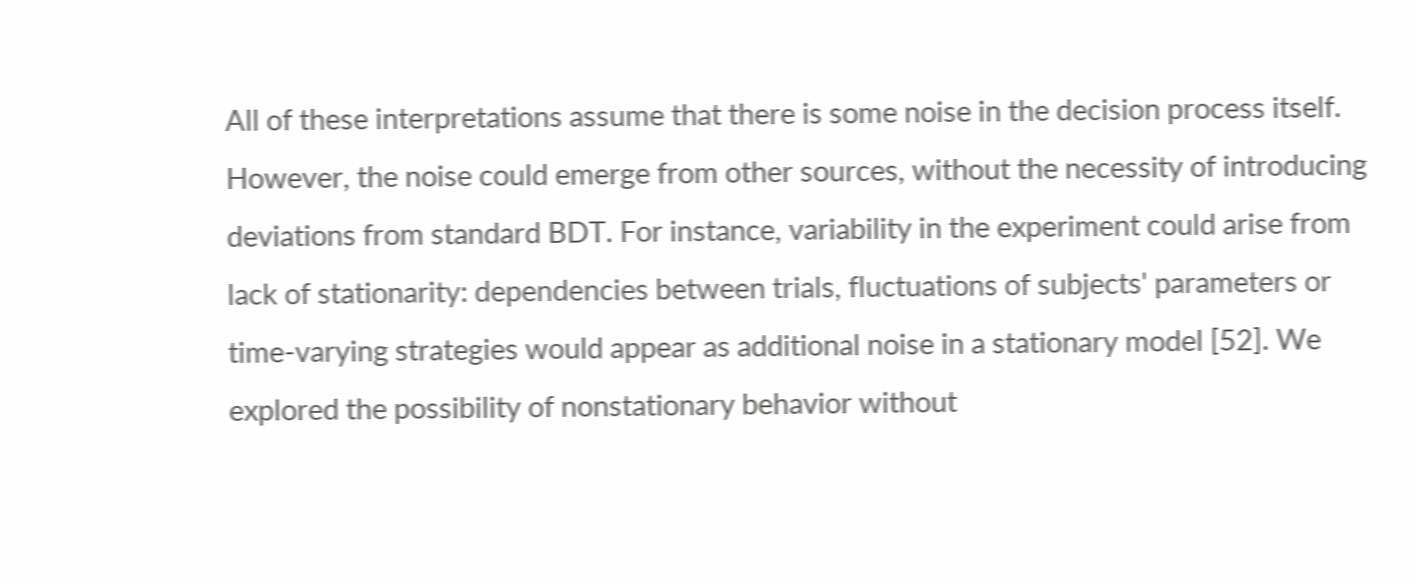All of these interpretations assume that there is some noise in the decision process itself. However, the noise could emerge from other sources, without the necessity of introducing deviations from standard BDT. For instance, variability in the experiment could arise from lack of stationarity: dependencies between trials, fluctuations of subjects' parameters or time-varying strategies would appear as additional noise in a stationary model [52]. We explored the possibility of nonstationary behavior without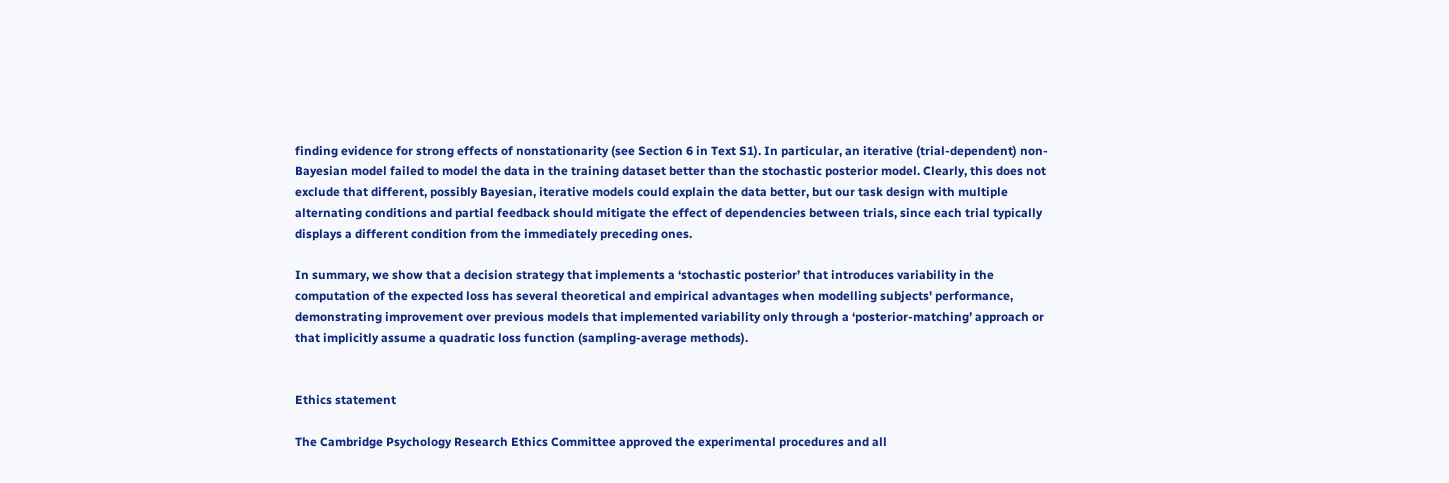finding evidence for strong effects of nonstationarity (see Section 6 in Text S1). In particular, an iterative (trial-dependent) non-Bayesian model failed to model the data in the training dataset better than the stochastic posterior model. Clearly, this does not exclude that different, possibly Bayesian, iterative models could explain the data better, but our task design with multiple alternating conditions and partial feedback should mitigate the effect of dependencies between trials, since each trial typically displays a different condition from the immediately preceding ones.

In summary, we show that a decision strategy that implements a ‘stochastic posterior’ that introduces variability in the computation of the expected loss has several theoretical and empirical advantages when modelling subjects' performance, demonstrating improvement over previous models that implemented variability only through a ‘posterior-matching’ approach or that implicitly assume a quadratic loss function (sampling-average methods).


Ethics statement

The Cambridge Psychology Research Ethics Committee approved the experimental procedures and all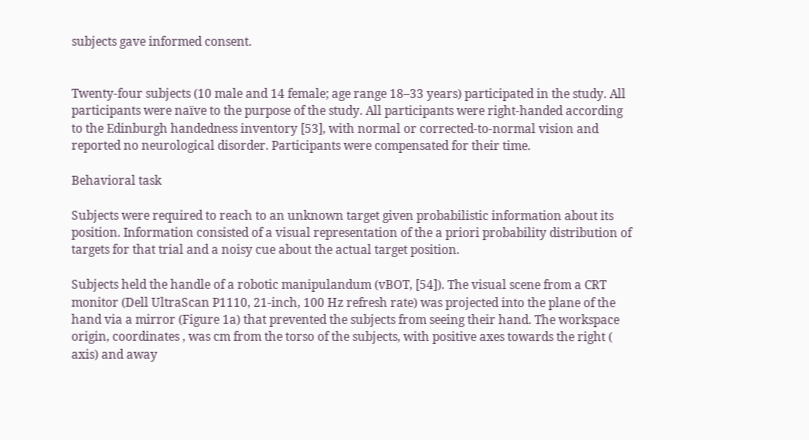subjects gave informed consent.


Twenty-four subjects (10 male and 14 female; age range 18–33 years) participated in the study. All participants were naïve to the purpose of the study. All participants were right-handed according to the Edinburgh handedness inventory [53], with normal or corrected-to-normal vision and reported no neurological disorder. Participants were compensated for their time.

Behavioral task

Subjects were required to reach to an unknown target given probabilistic information about its position. Information consisted of a visual representation of the a priori probability distribution of targets for that trial and a noisy cue about the actual target position.

Subjects held the handle of a robotic manipulandum (vBOT, [54]). The visual scene from a CRT monitor (Dell UltraScan P1110, 21-inch, 100 Hz refresh rate) was projected into the plane of the hand via a mirror (Figure 1a) that prevented the subjects from seeing their hand. The workspace origin, coordinates , was cm from the torso of the subjects, with positive axes towards the right ( axis) and away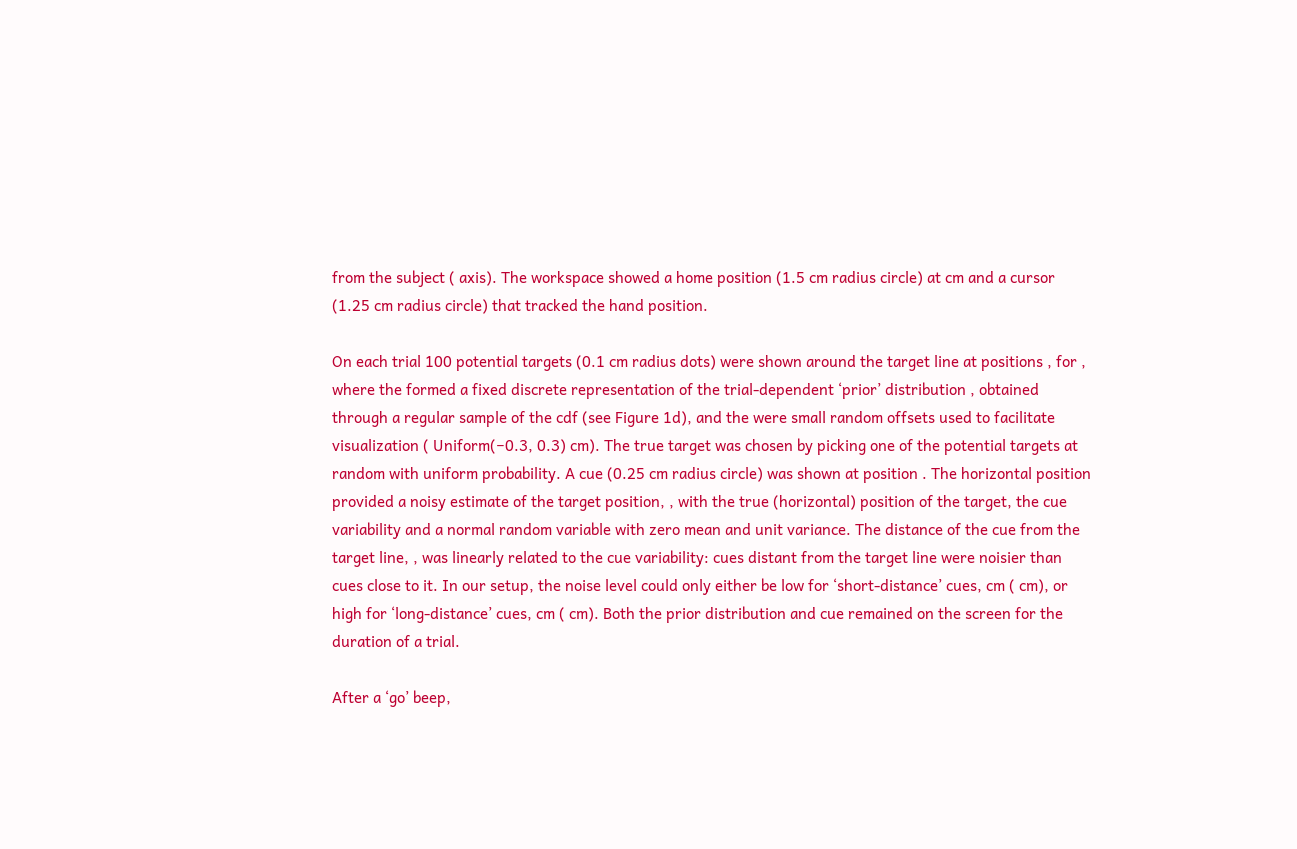from the subject ( axis). The workspace showed a home position (1.5 cm radius circle) at cm and a cursor (1.25 cm radius circle) that tracked the hand position.

On each trial 100 potential targets (0.1 cm radius dots) were shown around the target line at positions , for , where the formed a fixed discrete representation of the trial-dependent ‘prior’ distribution , obtained through a regular sample of the cdf (see Figure 1d), and the were small random offsets used to facilitate visualization ( Uniform(−0.3, 0.3) cm). The true target was chosen by picking one of the potential targets at random with uniform probability. A cue (0.25 cm radius circle) was shown at position . The horizontal position provided a noisy estimate of the target position, , with the true (horizontal) position of the target, the cue variability and a normal random variable with zero mean and unit variance. The distance of the cue from the target line, , was linearly related to the cue variability: cues distant from the target line were noisier than cues close to it. In our setup, the noise level could only either be low for ‘short-distance’ cues, cm ( cm), or high for ‘long-distance’ cues, cm ( cm). Both the prior distribution and cue remained on the screen for the duration of a trial.

After a ‘go’ beep,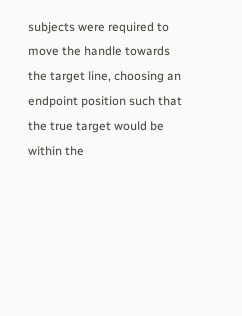subjects were required to move the handle towards the target line, choosing an endpoint position such that the true target would be within the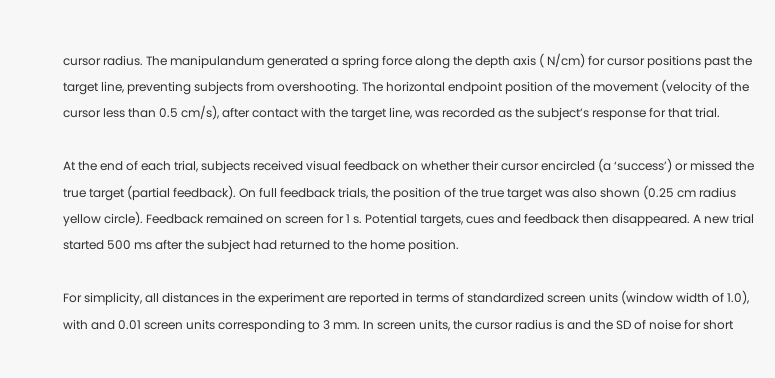cursor radius. The manipulandum generated a spring force along the depth axis ( N/cm) for cursor positions past the target line, preventing subjects from overshooting. The horizontal endpoint position of the movement (velocity of the cursor less than 0.5 cm/s), after contact with the target line, was recorded as the subject’s response for that trial.

At the end of each trial, subjects received visual feedback on whether their cursor encircled (a ‘success’) or missed the true target (partial feedback). On full feedback trials, the position of the true target was also shown (0.25 cm radius yellow circle). Feedback remained on screen for 1 s. Potential targets, cues and feedback then disappeared. A new trial started 500 ms after the subject had returned to the home position.

For simplicity, all distances in the experiment are reported in terms of standardized screen units (window width of 1.0), with and 0.01 screen units corresponding to 3 mm. In screen units, the cursor radius is and the SD of noise for short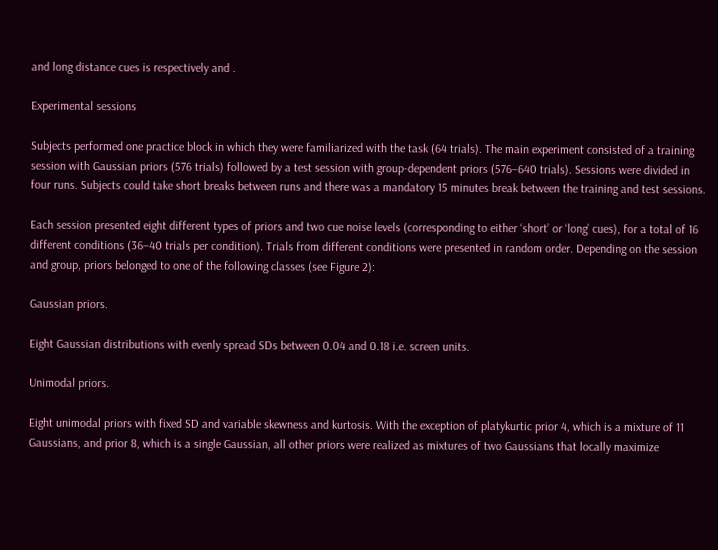and long distance cues is respectively and .

Experimental sessions

Subjects performed one practice block in which they were familiarized with the task (64 trials). The main experiment consisted of a training session with Gaussian priors (576 trials) followed by a test session with group-dependent priors (576–640 trials). Sessions were divided in four runs. Subjects could take short breaks between runs and there was a mandatory 15 minutes break between the training and test sessions.

Each session presented eight different types of priors and two cue noise levels (corresponding to either ‘short’ or ‘long’ cues), for a total of 16 different conditions (36–40 trials per condition). Trials from different conditions were presented in random order. Depending on the session and group, priors belonged to one of the following classes (see Figure 2):

Gaussian priors.

Eight Gaussian distributions with evenly spread SDs between 0.04 and 0.18 i.e. screen units.

Unimodal priors.

Eight unimodal priors with fixed SD and variable skewness and kurtosis. With the exception of platykurtic prior 4, which is a mixture of 11 Gaussians, and prior 8, which is a single Gaussian, all other priors were realized as mixtures of two Gaussians that locally maximize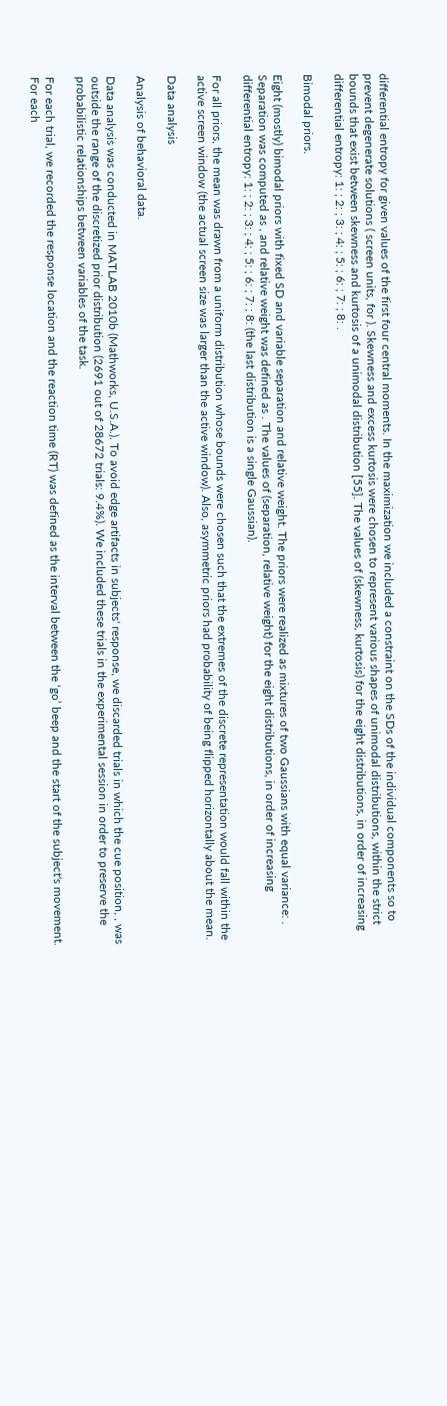differential entropy for given values of the first four central moments. In the maximization we included a constraint on the SDs of the individual components so to prevent degenerate solutions ( screen units, for ). Skewness and excess kurtosis were chosen to represent various shapes of unimodal distributions, within the strict bounds that exist between skewness and kurtosis of a unimodal distribution [55]. The values of (skewness, kurtosis) for the eight distributions, in order of increasing differential entropy: 1: ; 2: ; 3: ; 4: ; 5: ; 6: ; 7: ; 8: .

Bimodal priors.

Eight (mostly) bimodal priors with fixed SD and variable separation and relative weight. The priors were realized as mixtures of two Gaussians with equal variance: . Separation was computed as , and relative weight was defined as . The values of (separation, relative weight) for the eight distributions, in order of increasing differential entropy: 1: ; 2: ; 3: ; 4: ; 5: ; 6: ; 7: ; 8: (the last distribution is a single Gaussian).

For all priors, the mean was drawn from a uniform distribution whose bounds were chosen such that the extremes of the discrete representation would fall within the active screen window (the actual screen size was larger than the active window). Also, asymmetric priors had probability of being flipped horizontally about the mean.

Data analysis

Analysis of behavioral data.

Data analysis was conducted in MATLAB 2010b (Mathworks, U.S.A.). To avoid edge artifacts in subjects' response, we discarded trials in which the cue position, , was outside the range of the discretized prior distribution (2691 out of 28672 trials: 9.4%). We included these trials in the experimental session in order to preserve the probabilistic relationships between variables of the task.

For each trial, we recorded the response location and the reaction time (RT) was defined as the interval between the ‘go’ beep and the start of the subject's movement. For each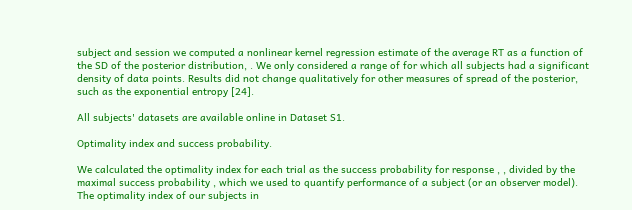subject and session we computed a nonlinear kernel regression estimate of the average RT as a function of the SD of the posterior distribution, . We only considered a range of for which all subjects had a significant density of data points. Results did not change qualitatively for other measures of spread of the posterior, such as the exponential entropy [24].

All subjects' datasets are available online in Dataset S1.

Optimality index and success probability.

We calculated the optimality index for each trial as the success probability for response , , divided by the maximal success probability , which we used to quantify performance of a subject (or an observer model). The optimality index of our subjects in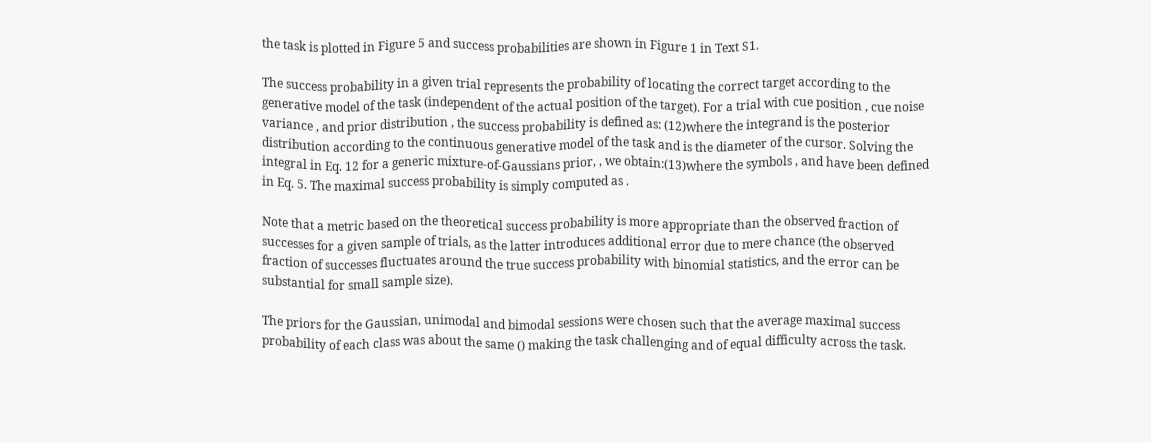the task is plotted in Figure 5 and success probabilities are shown in Figure 1 in Text S1.

The success probability in a given trial represents the probability of locating the correct target according to the generative model of the task (independent of the actual position of the target). For a trial with cue position , cue noise variance , and prior distribution , the success probability is defined as: (12)where the integrand is the posterior distribution according to the continuous generative model of the task and is the diameter of the cursor. Solving the integral in Eq. 12 for a generic mixture-of-Gaussians prior, , we obtain:(13)where the symbols , and have been defined in Eq. 5. The maximal success probability is simply computed as .

Note that a metric based on the theoretical success probability is more appropriate than the observed fraction of successes for a given sample of trials, as the latter introduces additional error due to mere chance (the observed fraction of successes fluctuates around the true success probability with binomial statistics, and the error can be substantial for small sample size).

The priors for the Gaussian, unimodal and bimodal sessions were chosen such that the average maximal success probability of each class was about the same () making the task challenging and of equal difficulty across the task.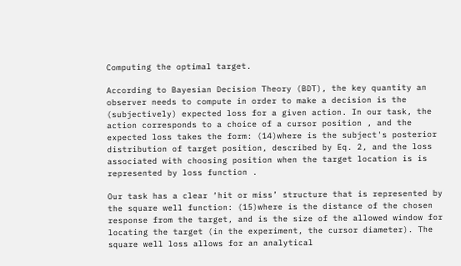Computing the optimal target.

According to Bayesian Decision Theory (BDT), the key quantity an observer needs to compute in order to make a decision is the (subjectively) expected loss for a given action. In our task, the action corresponds to a choice of a cursor position , and the expected loss takes the form: (14)where is the subject's posterior distribution of target position, described by Eq. 2, and the loss associated with choosing position when the target location is is represented by loss function .

Our task has a clear ‘hit or miss’ structure that is represented by the square well function: (15)where is the distance of the chosen response from the target, and is the size of the allowed window for locating the target (in the experiment, the cursor diameter). The square well loss allows for an analytical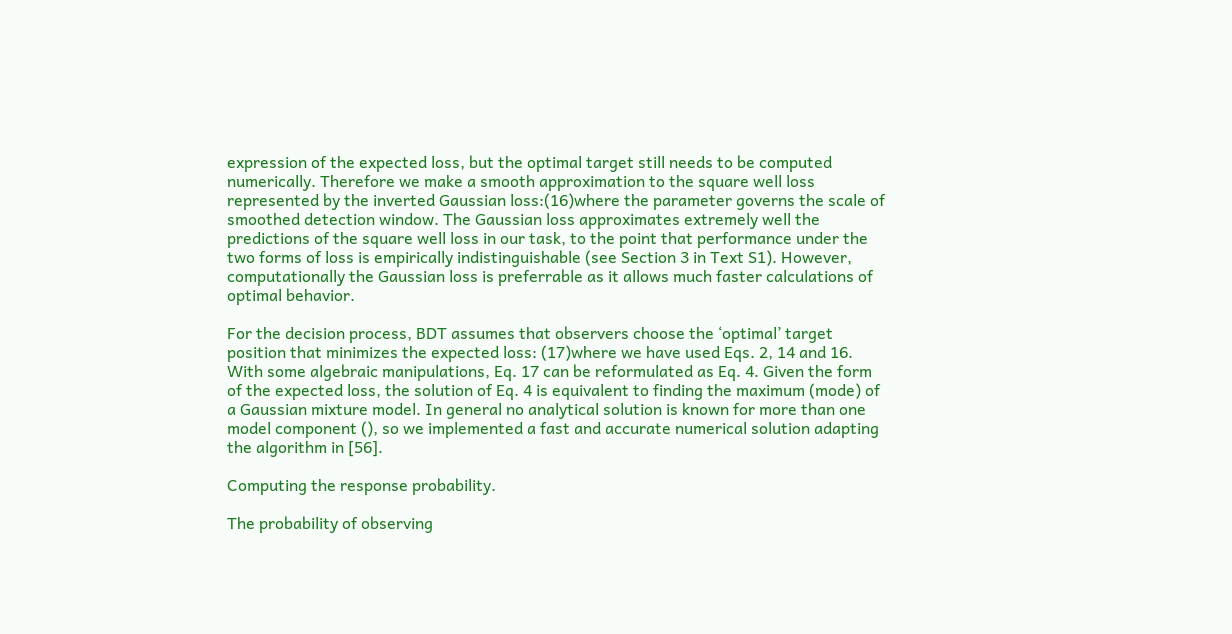expression of the expected loss, but the optimal target still needs to be computed numerically. Therefore we make a smooth approximation to the square well loss represented by the inverted Gaussian loss:(16)where the parameter governs the scale of smoothed detection window. The Gaussian loss approximates extremely well the predictions of the square well loss in our task, to the point that performance under the two forms of loss is empirically indistinguishable (see Section 3 in Text S1). However, computationally the Gaussian loss is preferrable as it allows much faster calculations of optimal behavior.

For the decision process, BDT assumes that observers choose the ‘optimal’ target position that minimizes the expected loss: (17)where we have used Eqs. 2, 14 and 16. With some algebraic manipulations, Eq. 17 can be reformulated as Eq. 4. Given the form of the expected loss, the solution of Eq. 4 is equivalent to finding the maximum (mode) of a Gaussian mixture model. In general no analytical solution is known for more than one model component (), so we implemented a fast and accurate numerical solution adapting the algorithm in [56].

Computing the response probability.

The probability of observing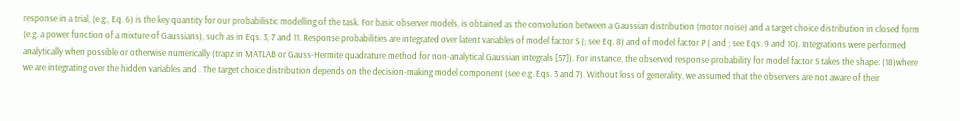response in a trial, (e.g., Eq. 6) is the key quantity for our probabilistic modelling of the task. For basic observer models, is obtained as the convolution between a Gaussian distribution (motor noise) and a target choice distribution in closed form (e.g. a power function of a mixture of Gaussians), such as in Eqs. 3, 7 and 11. Response probabilities are integrated over latent variables of model factor S (; see Eq. 8) and of model factor P ( and ; see Eqs. 9 and 10). Integrations were performed analytically when possible or otherwise numerically (trapz in MATLAB or Gauss-Hermite quadrature method for non-analytical Gaussian integrals [57]). For instance, the observed response probability for model factor S takes the shape: (18)where we are integrating over the hidden variables and . The target choice distribution depends on the decision-making model component (see e.g. Eqs. 3 and 7). Without loss of generality, we assumed that the observers are not aware of their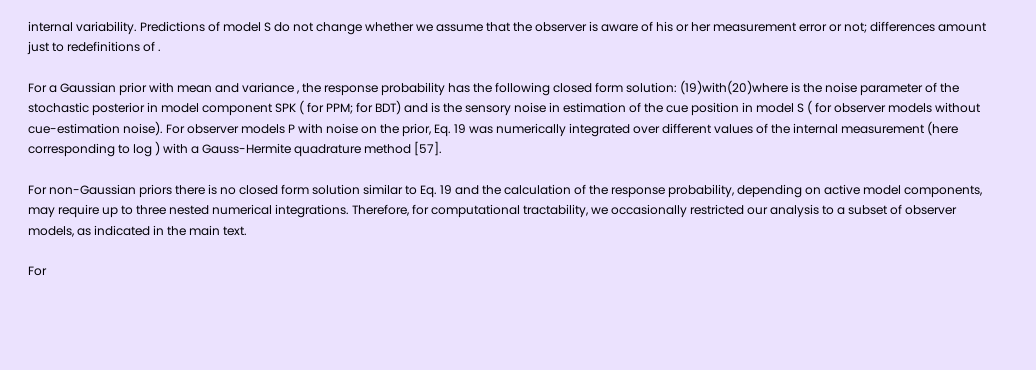internal variability. Predictions of model S do not change whether we assume that the observer is aware of his or her measurement error or not; differences amount just to redefinitions of .

For a Gaussian prior with mean and variance , the response probability has the following closed form solution: (19)with(20)where is the noise parameter of the stochastic posterior in model component SPK ( for PPM; for BDT) and is the sensory noise in estimation of the cue position in model S ( for observer models without cue-estimation noise). For observer models P with noise on the prior, Eq. 19 was numerically integrated over different values of the internal measurement (here corresponding to log ) with a Gauss-Hermite quadrature method [57].

For non-Gaussian priors there is no closed form solution similar to Eq. 19 and the calculation of the response probability, depending on active model components, may require up to three nested numerical integrations. Therefore, for computational tractability, we occasionally restricted our analysis to a subset of observer models, as indicated in the main text.

For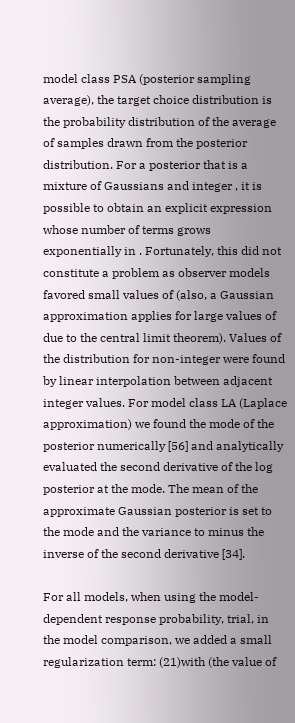model class PSA (posterior sampling average), the target choice distribution is the probability distribution of the average of samples drawn from the posterior distribution. For a posterior that is a mixture of Gaussians and integer , it is possible to obtain an explicit expression whose number of terms grows exponentially in . Fortunately, this did not constitute a problem as observer models favored small values of (also, a Gaussian approximation applies for large values of due to the central limit theorem). Values of the distribution for non-integer were found by linear interpolation between adjacent integer values. For model class LA (Laplace approximation) we found the mode of the posterior numerically [56] and analytically evaluated the second derivative of the log posterior at the mode. The mean of the approximate Gaussian posterior is set to the mode and the variance to minus the inverse of the second derivative [34].

For all models, when using the model-dependent response probability, trial, in the model comparison, we added a small regularization term: (21)with (the value of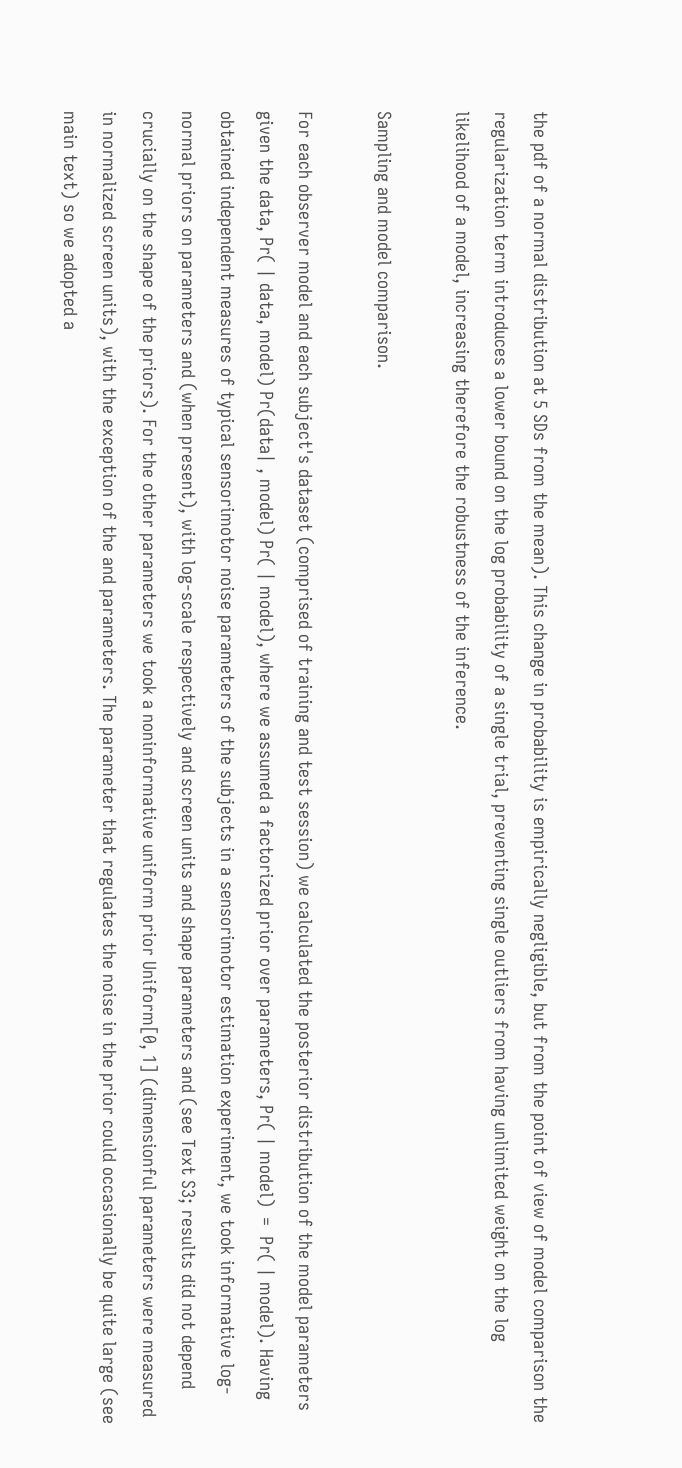the pdf of a normal distribution at 5 SDs from the mean). This change in probability is empirically negligible, but from the point of view of model comparison the regularization term introduces a lower bound on the log probability of a single trial, preventing single outliers from having unlimited weight on the log likelihood of a model, increasing therefore the robustness of the inference.

Sampling and model comparison.

For each observer model and each subject's dataset (comprised of training and test session) we calculated the posterior distribution of the model parameters given the data, Pr( | data, model) Pr(data| , model) Pr( | model), where we assumed a factorized prior over parameters, Pr( | model)  =  Pr( | model). Having obtained independent measures of typical sensorimotor noise parameters of the subjects in a sensorimotor estimation experiment, we took informative log-normal priors on parameters and (when present), with log-scale respectively and screen units and shape parameters and (see Text S3; results did not depend crucially on the shape of the priors). For the other parameters we took a noninformative uniform prior Uniform[0, 1] (dimensionful parameters were measured in normalized screen units), with the exception of the and parameters. The parameter that regulates the noise in the prior could occasionally be quite large (see main text) so we adopted a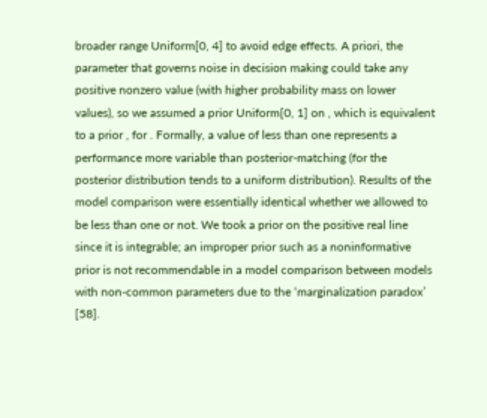broader range Uniform[0, 4] to avoid edge effects. A priori, the parameter that governs noise in decision making could take any positive nonzero value (with higher probability mass on lower values), so we assumed a prior Uniform[0, 1] on , which is equivalent to a prior , for . Formally, a value of less than one represents a performance more variable than posterior-matching (for the posterior distribution tends to a uniform distribution). Results of the model comparison were essentially identical whether we allowed to be less than one or not. We took a prior on the positive real line since it is integrable; an improper prior such as a noninformative prior is not recommendable in a model comparison between models with non-common parameters due to the ‘marginalization paradox’ [58].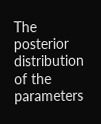The posterior distribution of the parameters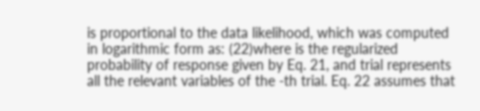is proportional to the data likelihood, which was computed in logarithmic form as: (22)where is the regularized probability of response given by Eq. 21, and trial represents all the relevant variables of the -th trial. Eq. 22 assumes that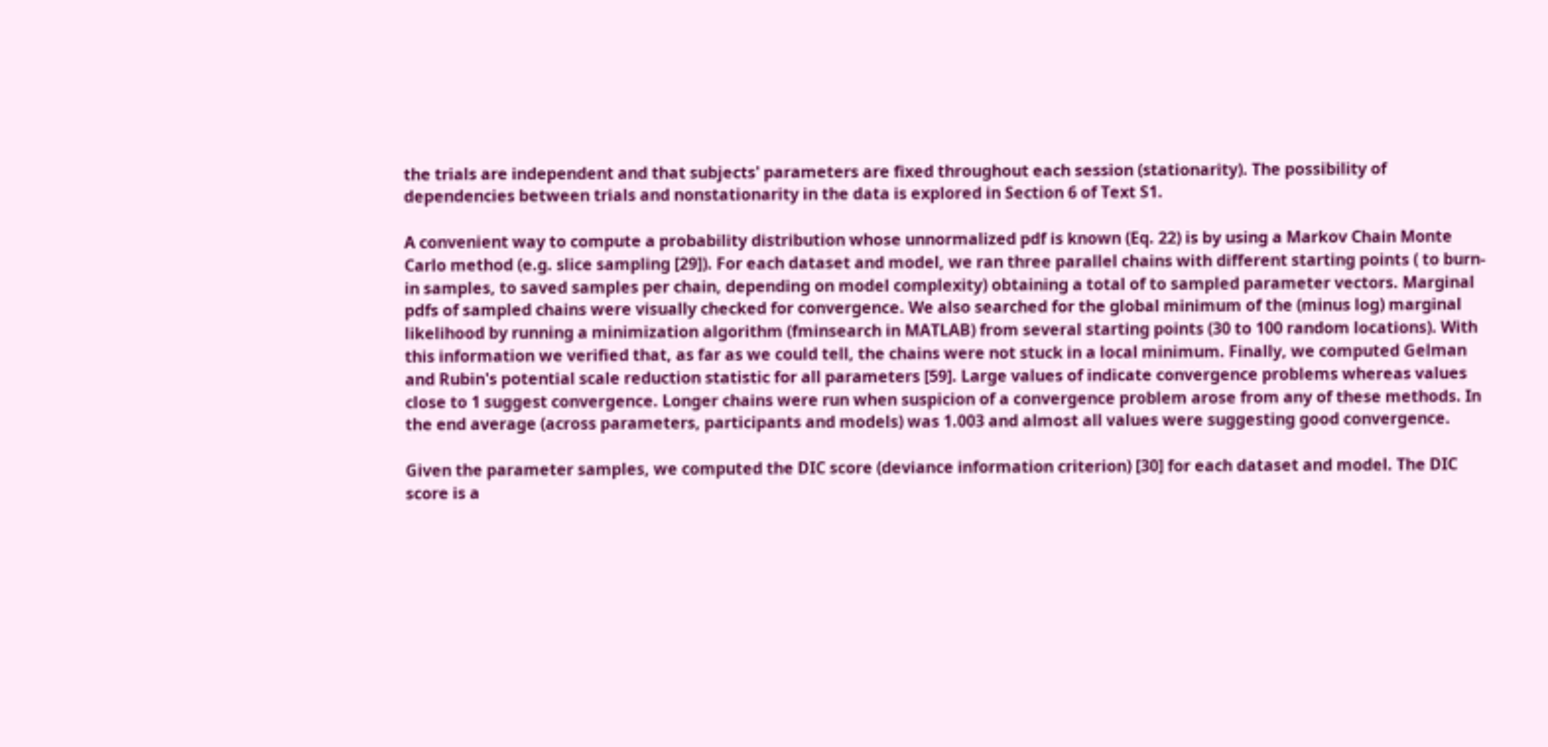the trials are independent and that subjects' parameters are fixed throughout each session (stationarity). The possibility of dependencies between trials and nonstationarity in the data is explored in Section 6 of Text S1.

A convenient way to compute a probability distribution whose unnormalized pdf is known (Eq. 22) is by using a Markov Chain Monte Carlo method (e.g. slice sampling [29]). For each dataset and model, we ran three parallel chains with different starting points ( to burn-in samples, to saved samples per chain, depending on model complexity) obtaining a total of to sampled parameter vectors. Marginal pdfs of sampled chains were visually checked for convergence. We also searched for the global minimum of the (minus log) marginal likelihood by running a minimization algorithm (fminsearch in MATLAB) from several starting points (30 to 100 random locations). With this information we verified that, as far as we could tell, the chains were not stuck in a local minimum. Finally, we computed Gelman and Rubin's potential scale reduction statistic for all parameters [59]. Large values of indicate convergence problems whereas values close to 1 suggest convergence. Longer chains were run when suspicion of a convergence problem arose from any of these methods. In the end average (across parameters, participants and models) was 1.003 and almost all values were suggesting good convergence.

Given the parameter samples, we computed the DIC score (deviance information criterion) [30] for each dataset and model. The DIC score is a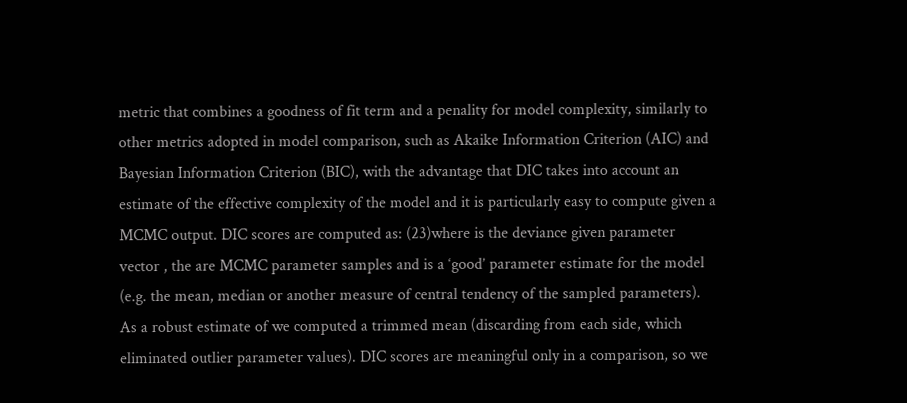metric that combines a goodness of fit term and a penality for model complexity, similarly to other metrics adopted in model comparison, such as Akaike Information Criterion (AIC) and Bayesian Information Criterion (BIC), with the advantage that DIC takes into account an estimate of the effective complexity of the model and it is particularly easy to compute given a MCMC output. DIC scores are computed as: (23)where is the deviance given parameter vector , the are MCMC parameter samples and is a ‘good’ parameter estimate for the model (e.g. the mean, median or another measure of central tendency of the sampled parameters). As a robust estimate of we computed a trimmed mean (discarding from each side, which eliminated outlier parameter values). DIC scores are meaningful only in a comparison, so we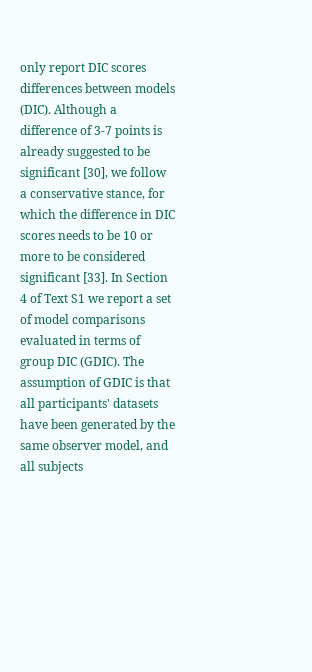only report DIC scores differences between models (DIC). Although a difference of 3-7 points is already suggested to be significant [30], we follow a conservative stance, for which the difference in DIC scores needs to be 10 or more to be considered significant [33]. In Section 4 of Text S1 we report a set of model comparisons evaluated in terms of group DIC (GDIC). The assumption of GDIC is that all participants' datasets have been generated by the same observer model, and all subjects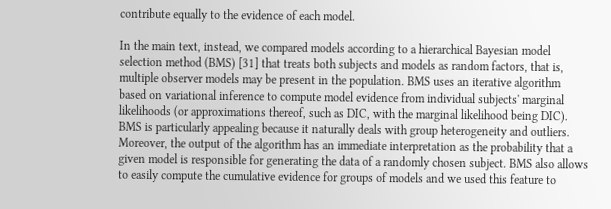contribute equally to the evidence of each model.

In the main text, instead, we compared models according to a hierarchical Bayesian model selection method (BMS) [31] that treats both subjects and models as random factors, that is, multiple observer models may be present in the population. BMS uses an iterative algorithm based on variational inference to compute model evidence from individual subjects' marginal likelihoods (or approximations thereof, such as DIC, with the marginal likelihood being DIC). BMS is particularly appealing because it naturally deals with group heterogeneity and outliers. Moreover, the output of the algorithm has an immediate interpretation as the probability that a given model is responsible for generating the data of a randomly chosen subject. BMS also allows to easily compute the cumulative evidence for groups of models and we used this feature to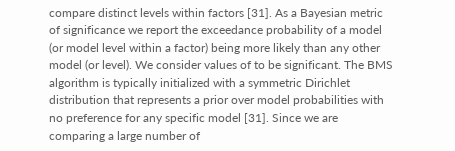compare distinct levels within factors [31]. As a Bayesian metric of significance we report the exceedance probability of a model (or model level within a factor) being more likely than any other model (or level). We consider values of to be significant. The BMS algorithm is typically initialized with a symmetric Dirichlet distribution that represents a prior over model probabilities with no preference for any specific model [31]. Since we are comparing a large number of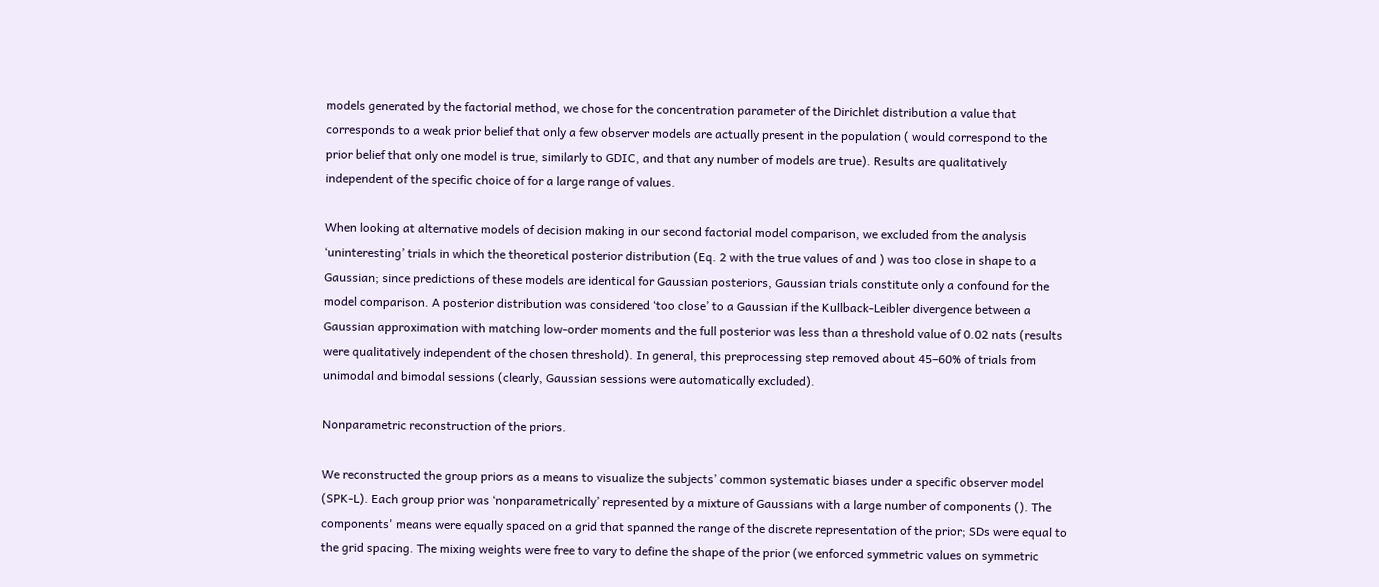models generated by the factorial method, we chose for the concentration parameter of the Dirichlet distribution a value that corresponds to a weak prior belief that only a few observer models are actually present in the population ( would correspond to the prior belief that only one model is true, similarly to GDIC, and that any number of models are true). Results are qualitatively independent of the specific choice of for a large range of values.

When looking at alternative models of decision making in our second factorial model comparison, we excluded from the analysis ‘uninteresting’ trials in which the theoretical posterior distribution (Eq. 2 with the true values of and ) was too close in shape to a Gaussian; since predictions of these models are identical for Gaussian posteriors, Gaussian trials constitute only a confound for the model comparison. A posterior distribution was considered ‘too close’ to a Gaussian if the Kullback-Leibler divergence between a Gaussian approximation with matching low-order moments and the full posterior was less than a threshold value of 0.02 nats (results were qualitatively independent of the chosen threshold). In general, this preprocessing step removed about 45–60% of trials from unimodal and bimodal sessions (clearly, Gaussian sessions were automatically excluded).

Nonparametric reconstruction of the priors.

We reconstructed the group priors as a means to visualize the subjects’ common systematic biases under a specific observer model (SPK-L). Each group prior was ‘nonparametrically’ represented by a mixture of Gaussians with a large number of components (). The components' means were equally spaced on a grid that spanned the range of the discrete representation of the prior; SDs were equal to the grid spacing. The mixing weights were free to vary to define the shape of the prior (we enforced symmetric values on symmetric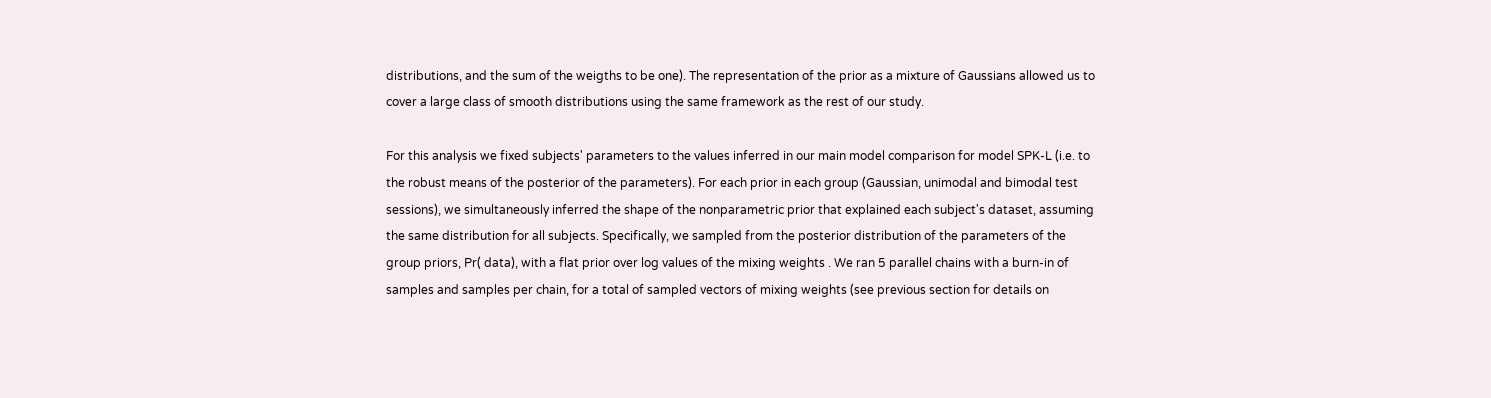distributions, and the sum of the weigths to be one). The representation of the prior as a mixture of Gaussians allowed us to cover a large class of smooth distributions using the same framework as the rest of our study.

For this analysis we fixed subjects' parameters to the values inferred in our main model comparison for model SPK-L (i.e. to the robust means of the posterior of the parameters). For each prior in each group (Gaussian, unimodal and bimodal test sessions), we simultaneously inferred the shape of the nonparametric prior that explained each subject's dataset, assuming the same distribution for all subjects. Specifically, we sampled from the posterior distribution of the parameters of the group priors, Pr( data), with a flat prior over log values of the mixing weights . We ran 5 parallel chains with a burn-in of samples and samples per chain, for a total of sampled vectors of mixing weights (see previous section for details on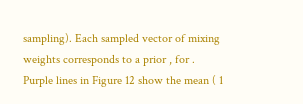sampling). Each sampled vector of mixing weights corresponds to a prior , for . Purple lines in Figure 12 show the mean ( 1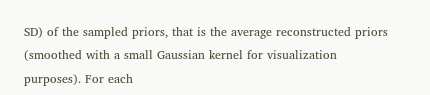SD) of the sampled priors, that is the average reconstructed priors (smoothed with a small Gaussian kernel for visualization purposes). For each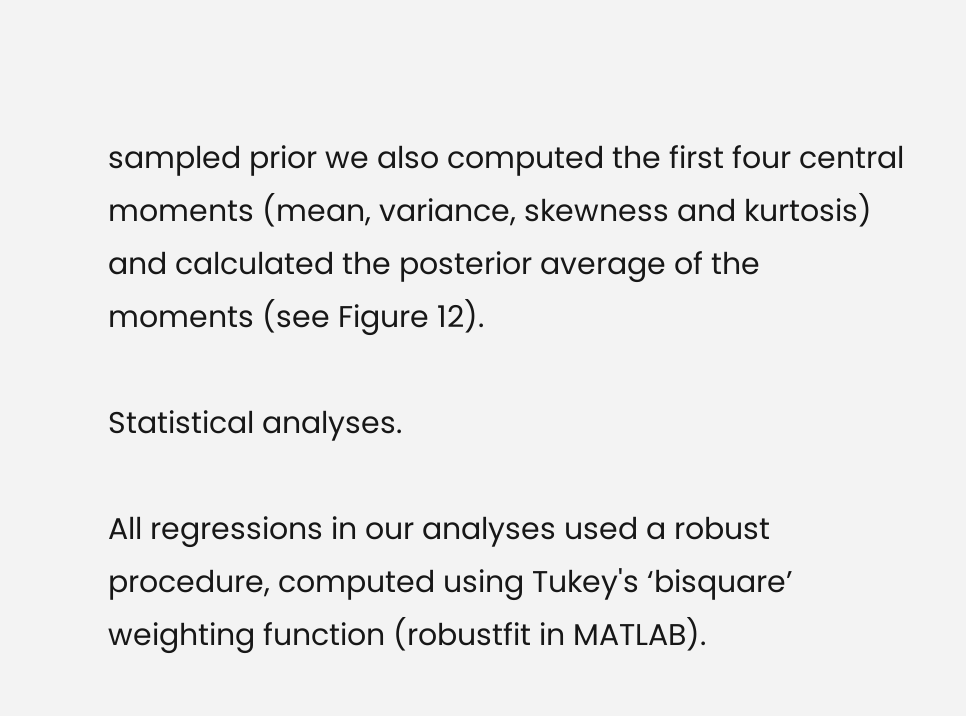sampled prior we also computed the first four central moments (mean, variance, skewness and kurtosis) and calculated the posterior average of the moments (see Figure 12).

Statistical analyses.

All regressions in our analyses used a robust procedure, computed using Tukey's ‘bisquare’ weighting function (robustfit in MATLAB).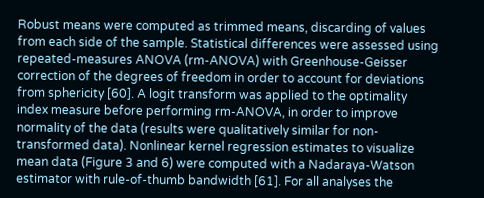Robust means were computed as trimmed means, discarding of values from each side of the sample. Statistical differences were assessed using repeated-measures ANOVA (rm-ANOVA) with Greenhouse-Geisser correction of the degrees of freedom in order to account for deviations from sphericity [60]. A logit transform was applied to the optimality index measure before performing rm-ANOVA, in order to improve normality of the data (results were qualitatively similar for non-transformed data). Nonlinear kernel regression estimates to visualize mean data (Figure 3 and 6) were computed with a Nadaraya-Watson estimator with rule-of-thumb bandwidth [61]. For all analyses the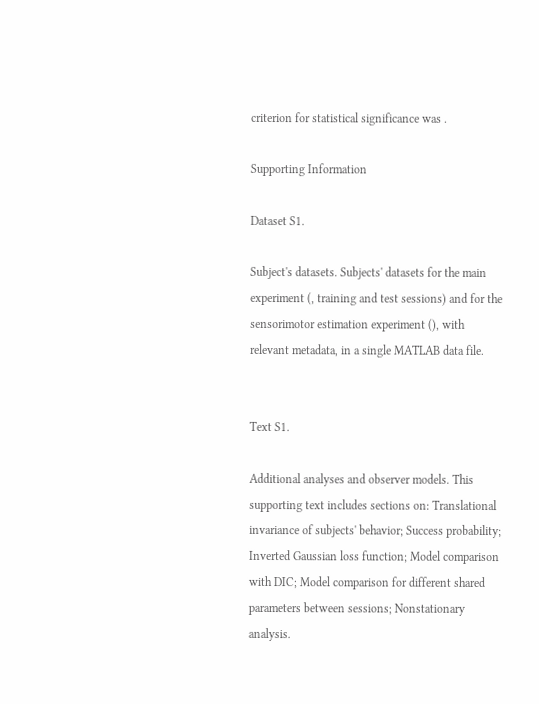criterion for statistical significance was .

Supporting Information

Dataset S1.

Subject's datasets. Subjects' datasets for the main experiment (, training and test sessions) and for the sensorimotor estimation experiment (), with relevant metadata, in a single MATLAB data file.


Text S1.

Additional analyses and observer models. This supporting text includes sections on: Translational invariance of subjects' behavior; Success probability; Inverted Gaussian loss function; Model comparison with DIC; Model comparison for different shared parameters between sessions; Nonstationary analysis.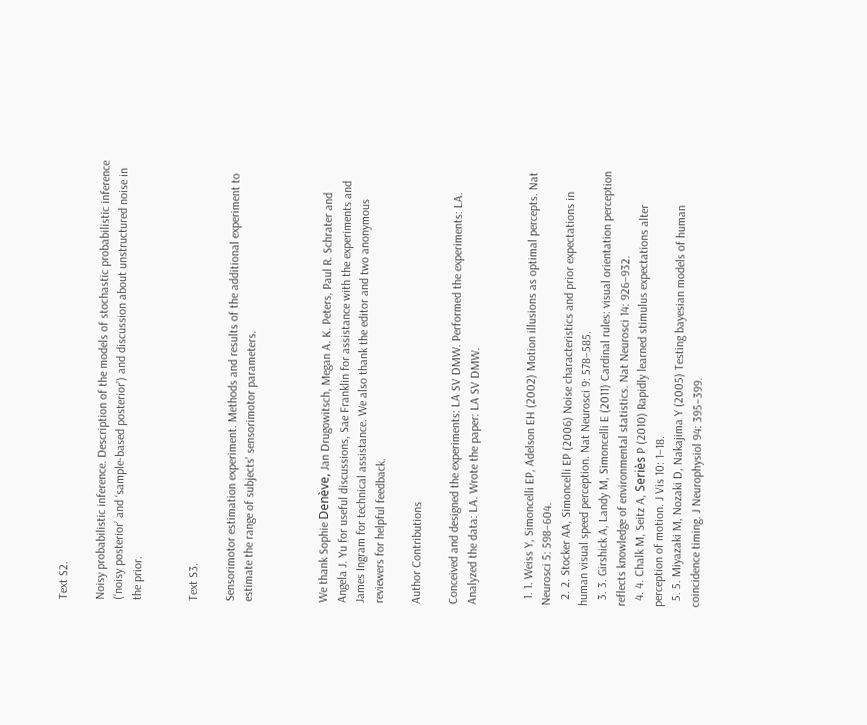Text S2.

Noisy probabilistic inference. Description of the models of stochastic probabilistic inference (‘noisy posterior’ and ‘sample-based posterior’) and discussion about unstructured noise in the prior.


Text S3.

Sensorimotor estimation experiment. Methods and results of the additional experiment to estimate the range of subjects' sensorimotor parameters.



We thank Sophie Denève, Jan Drugowitsch, Megan A. K. Peters, Paul R. Schrater and Angela J. Yu for useful discussions, Sae Franklin for assistance with the experiments and James Ingram for technical assistance. We also thank the editor and two anonymous reviewers for helpful feedback.

Author Contributions

Conceived and designed the experiments: LA SV DMW. Performed the experiments: LA. Analyzed the data: LA. Wrote the paper: LA SV DMW.


  1. 1. Weiss Y, Simoncelli EP, Adelson EH (2002) Motion illusions as optimal percepts. Nat Neurosci 5: 598–604.
  2. 2. Stocker AA, Simoncelli EP (2006) Noise characteristics and prior expectations in human visual speed perception. Nat Neurosci 9: 578–585.
  3. 3. Girshick A, Landy M, Simoncelli E (2011) Cardinal rules: visual orientation perception reflects knowledge of environmental statistics. Nat Neurosci 14: 926–932.
  4. 4. Chalk M, Seitz A, Seriès P (2010) Rapidly learned stimulus expectations alter perception of motion. J Vis 10: 1–18.
  5. 5. Miyazaki M, Nozaki D, Nakajima Y (2005) Testing bayesian models of human coincidence timing. J Neurophysiol 94: 395–399.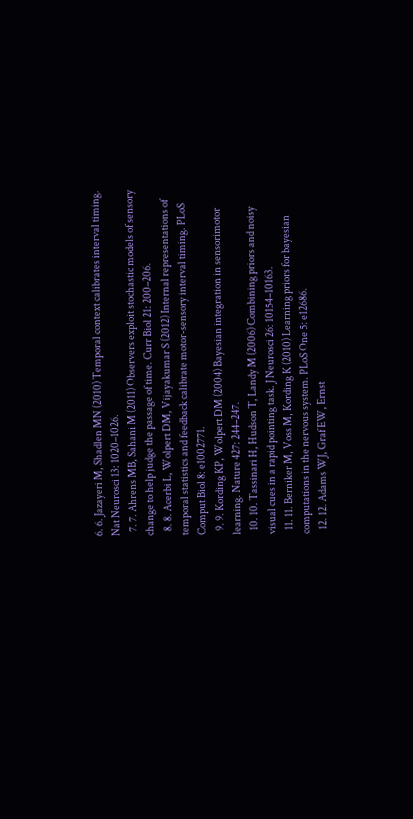6. 6. Jazayeri M, Shadlen MN (2010) Temporal context calibrates interval timing. Nat Neurosci 13: 1020–1026.
  7. 7. Ahrens MB, Sahani M (2011) Observers exploit stochastic models of sensory change to help judge the passage of time. Curr Biol 21: 200–206.
  8. 8. Acerbi L, Wolpert DM, Vijayakumar S (2012) Internal representations of temporal statistics and feedback calibrate motor-sensory interval timing. PLoS Comput Biol 8: e1002771.
  9. 9. Kording KP, Wolpert DM (2004) Bayesian integration in sensorimotor learning. Nature 427: 244–247.
  10. 10. Tassinari H, Hudson T, Landy M (2006) Combining priors and noisy visual cues in a rapid pointing task. J Neurosci 26: 10154–10163.
  11. 11. Berniker M, Voss M, Kording K (2010) Learning priors for bayesian computations in the nervous system. PLoS One 5: e12686.
  12. 12. Adams WJ, Graf EW, Ernst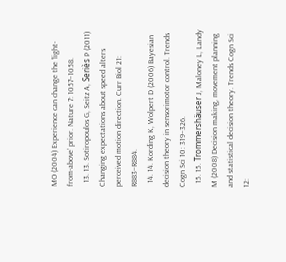MO (2004) Experience can change the ‘light-from-above’ prior. Nature 7: 1057–1058.
  13. 13. Sotiropoulos G, Seitz A, Seriès P (2011) Changing expectations about speed alters perceived motion direction. Curr Biol 21: R883–R884.
  14. 14. Kording K, Wolpert D (2006) Bayesian decision theory in sensorimotor control. Trends Cogn Sci 10: 319–326.
  15. 15. Trommershäuser J, Maloney L, Landy M (2008) Decision making, movement planning and statistical decision theory. Trends Cogn Sci 12: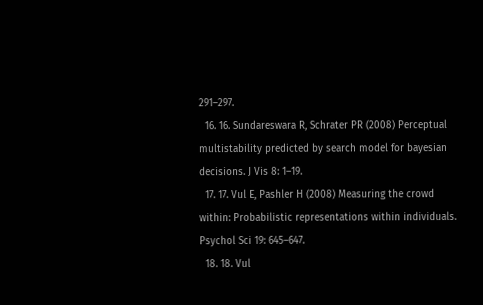291–297.
  16. 16. Sundareswara R, Schrater PR (2008) Perceptual multistability predicted by search model for bayesian decisions. J Vis 8: 1–19.
  17. 17. Vul E, Pashler H (2008) Measuring the crowd within: Probabilistic representations within individuals. Psychol Sci 19: 645–647.
  18. 18. Vul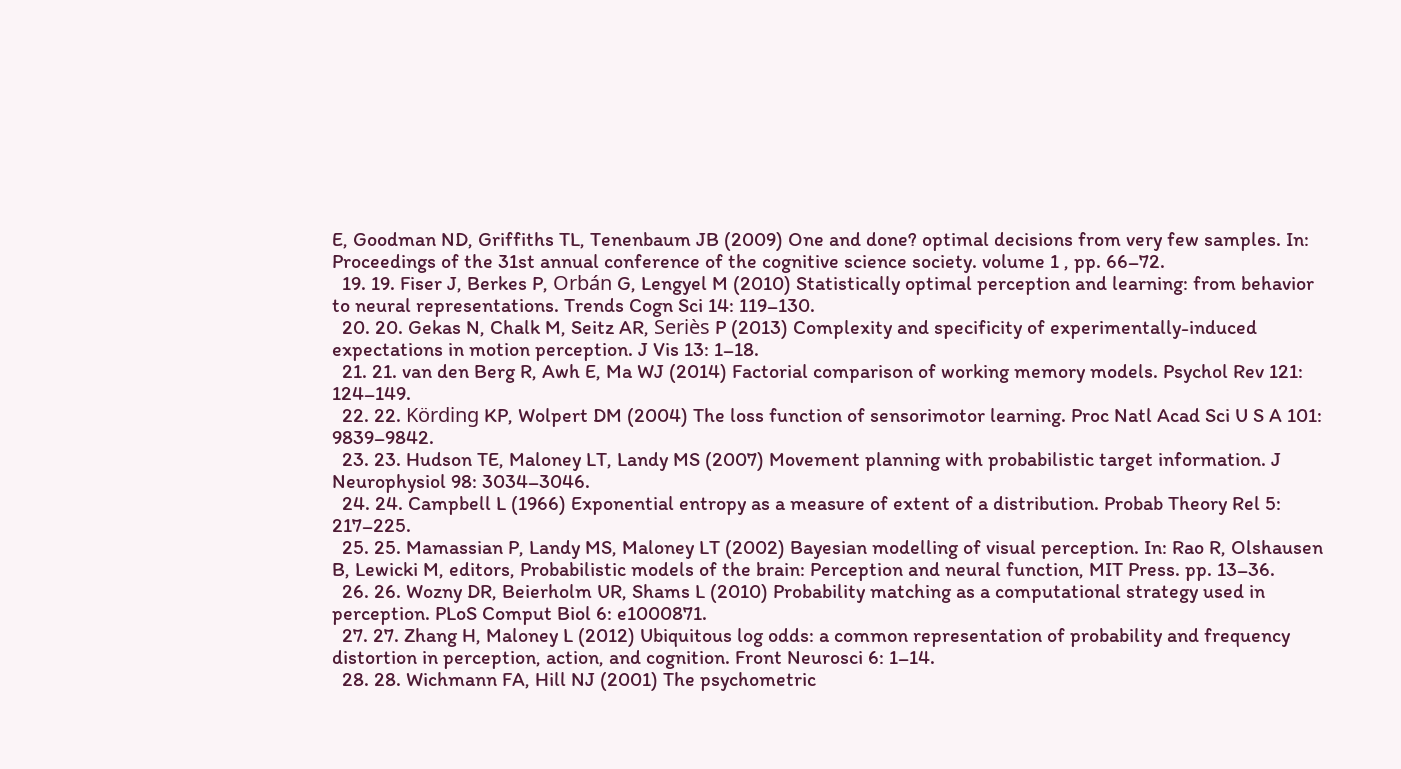E, Goodman ND, Griffiths TL, Tenenbaum JB (2009) One and done? optimal decisions from very few samples. In: Proceedings of the 31st annual conference of the cognitive science society. volume 1 , pp. 66–72.
  19. 19. Fiser J, Berkes P, Orbán G, Lengyel M (2010) Statistically optimal perception and learning: from behavior to neural representations. Trends Cogn Sci 14: 119–130.
  20. 20. Gekas N, Chalk M, Seitz AR, Seriès P (2013) Complexity and specificity of experimentally-induced expectations in motion perception. J Vis 13: 1–18.
  21. 21. van den Berg R, Awh E, Ma WJ (2014) Factorial comparison of working memory models. Psychol Rev 121: 124–149.
  22. 22. Körding KP, Wolpert DM (2004) The loss function of sensorimotor learning. Proc Natl Acad Sci U S A 101: 9839–9842.
  23. 23. Hudson TE, Maloney LT, Landy MS (2007) Movement planning with probabilistic target information. J Neurophysiol 98: 3034–3046.
  24. 24. Campbell L (1966) Exponential entropy as a measure of extent of a distribution. Probab Theory Rel 5: 217–225.
  25. 25. Mamassian P, Landy MS, Maloney LT (2002) Bayesian modelling of visual perception. In: Rao R, Olshausen B, Lewicki M, editors, Probabilistic models of the brain: Perception and neural function, MIT Press. pp. 13–36.
  26. 26. Wozny DR, Beierholm UR, Shams L (2010) Probability matching as a computational strategy used in perception. PLoS Comput Biol 6: e1000871.
  27. 27. Zhang H, Maloney L (2012) Ubiquitous log odds: a common representation of probability and frequency distortion in perception, action, and cognition. Front Neurosci 6: 1–14.
  28. 28. Wichmann FA, Hill NJ (2001) The psychometric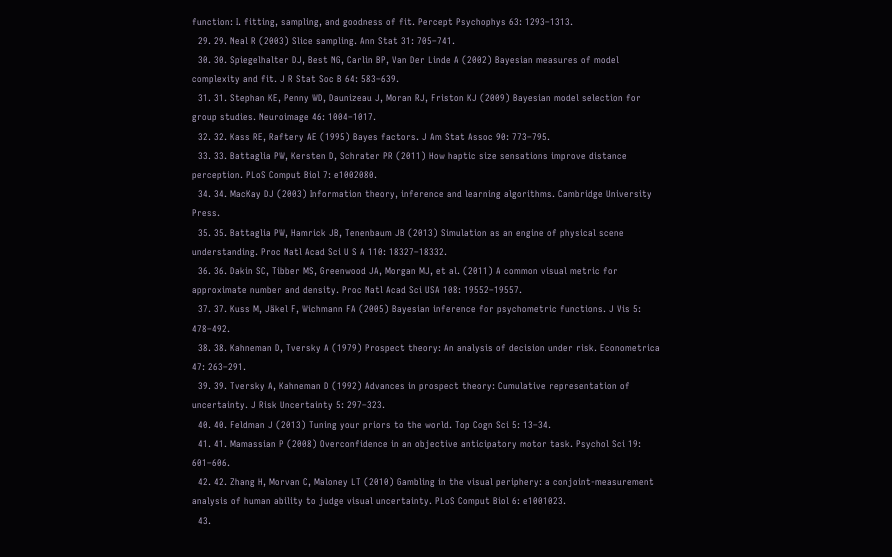function: I. fitting, sampling, and goodness of fit. Percept Psychophys 63: 1293–1313.
  29. 29. Neal R (2003) Slice sampling. Ann Stat 31: 705–741.
  30. 30. Spiegelhalter DJ, Best NG, Carlin BP, Van Der Linde A (2002) Bayesian measures of model complexity and fit. J R Stat Soc B 64: 583–639.
  31. 31. Stephan KE, Penny WD, Daunizeau J, Moran RJ, Friston KJ (2009) Bayesian model selection for group studies. Neuroimage 46: 1004–1017.
  32. 32. Kass RE, Raftery AE (1995) Bayes factors. J Am Stat Assoc 90: 773–795.
  33. 33. Battaglia PW, Kersten D, Schrater PR (2011) How haptic size sensations improve distance perception. PLoS Comput Biol 7: e1002080.
  34. 34. MacKay DJ (2003) Information theory, inference and learning algorithms. Cambridge University Press.
  35. 35. Battaglia PW, Hamrick JB, Tenenbaum JB (2013) Simulation as an engine of physical scene understanding. Proc Natl Acad Sci U S A 110: 18327–18332.
  36. 36. Dakin SC, Tibber MS, Greenwood JA, Morgan MJ, et al. (2011) A common visual metric for approximate number and density. Proc Natl Acad Sci USA 108: 19552–19557.
  37. 37. Kuss M, Jäkel F, Wichmann FA (2005) Bayesian inference for psychometric functions. J Vis 5: 478–492.
  38. 38. Kahneman D, Tversky A (1979) Prospect theory: An analysis of decision under risk. Econometrica 47: 263–291.
  39. 39. Tversky A, Kahneman D (1992) Advances in prospect theory: Cumulative representation of uncertainty. J Risk Uncertainty 5: 297–323.
  40. 40. Feldman J (2013) Tuning your priors to the world. Top Cogn Sci 5: 13–34.
  41. 41. Mamassian P (2008) Overconfidence in an objective anticipatory motor task. Psychol Sci 19: 601–606.
  42. 42. Zhang H, Morvan C, Maloney LT (2010) Gambling in the visual periphery: a conjoint-measurement analysis of human ability to judge visual uncertainty. PLoS Comput Biol 6: e1001023.
  43.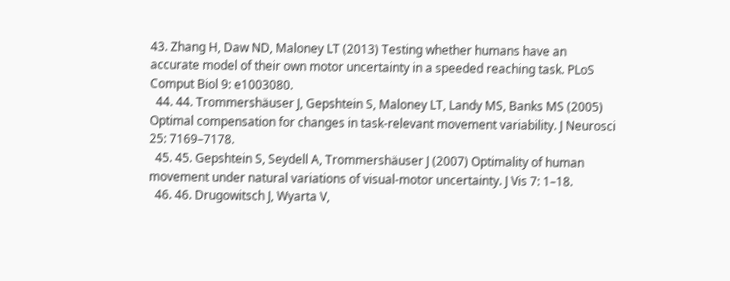43. Zhang H, Daw ND, Maloney LT (2013) Testing whether humans have an accurate model of their own motor uncertainty in a speeded reaching task. PLoS Comput Biol 9: e1003080.
  44. 44. Trommershäuser J, Gepshtein S, Maloney LT, Landy MS, Banks MS (2005) Optimal compensation for changes in task-relevant movement variability. J Neurosci 25: 7169–7178.
  45. 45. Gepshtein S, Seydell A, Trommershäuser J (2007) Optimality of human movement under natural variations of visual-motor uncertainty. J Vis 7: 1–18.
  46. 46. Drugowitsch J, Wyarta V,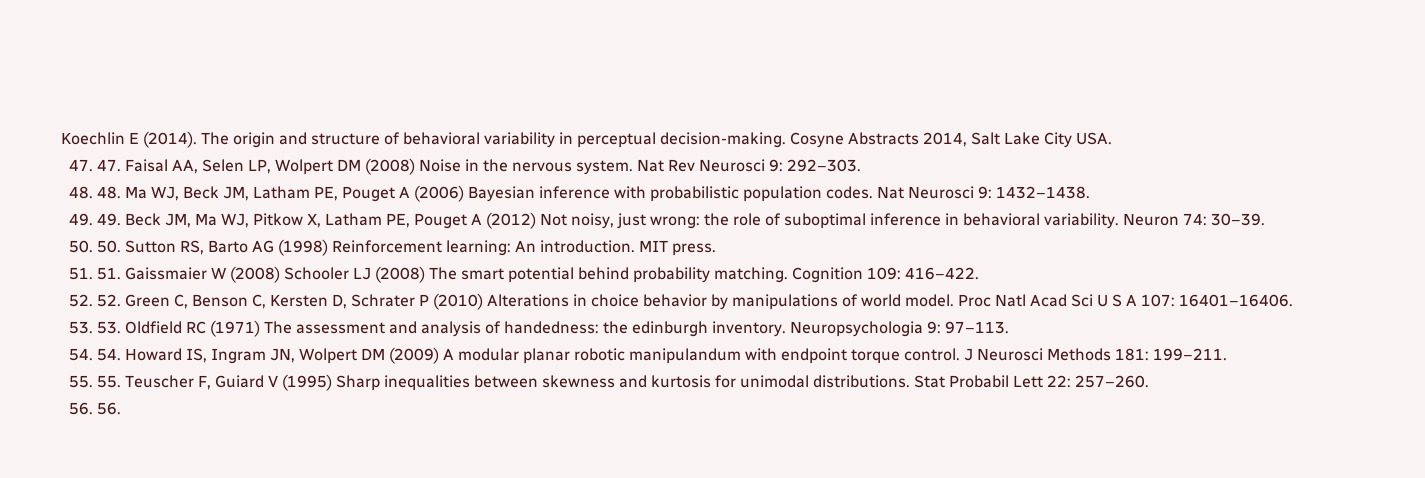Koechlin E (2014). The origin and structure of behavioral variability in perceptual decision-making. Cosyne Abstracts 2014, Salt Lake City USA.
  47. 47. Faisal AA, Selen LP, Wolpert DM (2008) Noise in the nervous system. Nat Rev Neurosci 9: 292–303.
  48. 48. Ma WJ, Beck JM, Latham PE, Pouget A (2006) Bayesian inference with probabilistic population codes. Nat Neurosci 9: 1432–1438.
  49. 49. Beck JM, Ma WJ, Pitkow X, Latham PE, Pouget A (2012) Not noisy, just wrong: the role of suboptimal inference in behavioral variability. Neuron 74: 30–39.
  50. 50. Sutton RS, Barto AG (1998) Reinforcement learning: An introduction. MIT press.
  51. 51. Gaissmaier W (2008) Schooler LJ (2008) The smart potential behind probability matching. Cognition 109: 416–422.
  52. 52. Green C, Benson C, Kersten D, Schrater P (2010) Alterations in choice behavior by manipulations of world model. Proc Natl Acad Sci U S A 107: 16401–16406.
  53. 53. Oldfield RC (1971) The assessment and analysis of handedness: the edinburgh inventory. Neuropsychologia 9: 97–113.
  54. 54. Howard IS, Ingram JN, Wolpert DM (2009) A modular planar robotic manipulandum with endpoint torque control. J Neurosci Methods 181: 199–211.
  55. 55. Teuscher F, Guiard V (1995) Sharp inequalities between skewness and kurtosis for unimodal distributions. Stat Probabil Lett 22: 257–260.
  56. 56.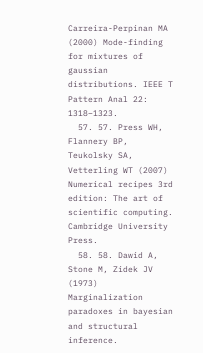Carreira-Perpinan MA (2000) Mode-finding for mixtures of gaussian distributions. IEEE T Pattern Anal 22: 1318–1323.
  57. 57. Press WH, Flannery BP, Teukolsky SA, Vetterling WT (2007) Numerical recipes 3rd edition: The art of scientific computing. Cambridge University Press.
  58. 58. Dawid A, Stone M, Zidek JV (1973) Marginalization paradoxes in bayesian and structural inference.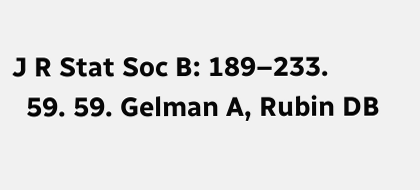J R Stat Soc B: 189–233.
  59. 59. Gelman A, Rubin DB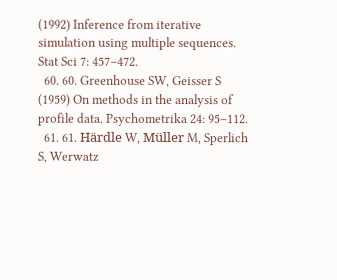(1992) Inference from iterative simulation using multiple sequences. Stat Sci 7: 457–472.
  60. 60. Greenhouse SW, Geisser S (1959) On methods in the analysis of profile data. Psychometrika 24: 95–112.
  61. 61. Härdle W, Müller M, Sperlich S, Werwatz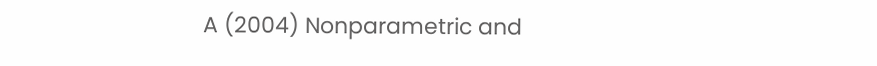A (2004) Nonparametric and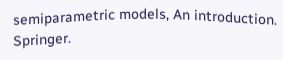semiparametric models, An introduction. Springer.